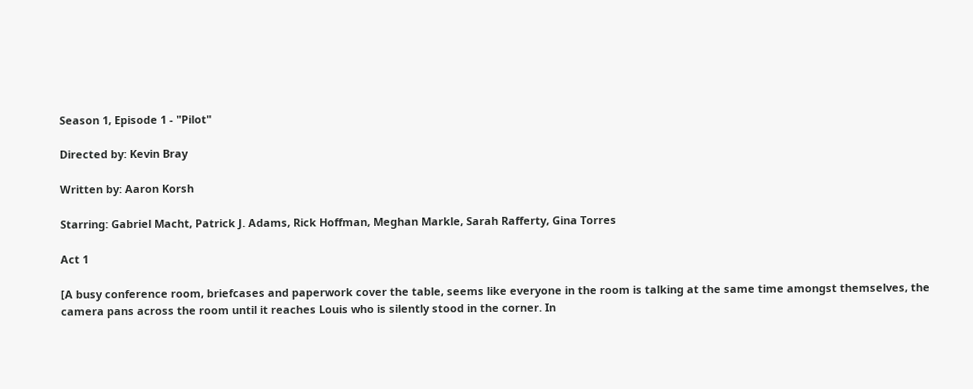Season 1, Episode 1 - "Pilot"

Directed by: Kevin Bray

Written by: Aaron Korsh

Starring: Gabriel Macht, Patrick J. Adams, Rick Hoffman, Meghan Markle, Sarah Rafferty, Gina Torres

Act 1

[A busy conference room, briefcases and paperwork cover the table, seems like everyone in the room is talking at the same time amongst themselves, the camera pans across the room until it reaches Louis who is silently stood in the corner. In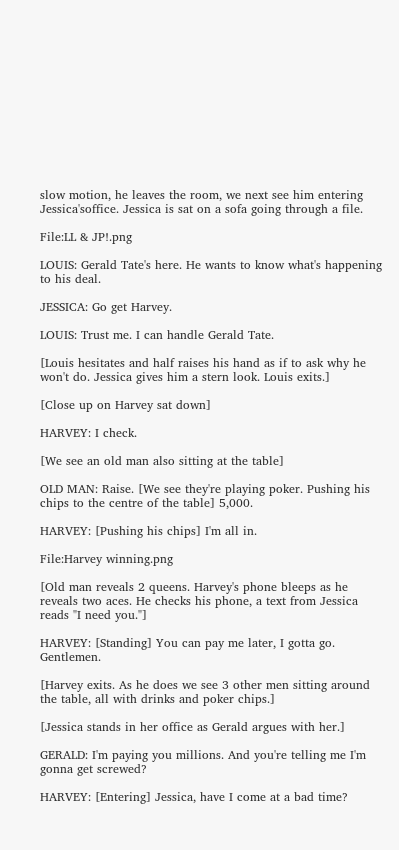slow motion, he leaves the room, we next see him entering Jessica'soffice. Jessica is sat on a sofa going through a file.

File:LL & JP!.png

LOUIS: Gerald Tate's here. He wants to know what's happening to his deal.

JESSICA: Go get Harvey.

LOUIS: Trust me. I can handle Gerald Tate.

[Louis hesitates and half raises his hand as if to ask why he won't do. Jessica gives him a stern look. Louis exits.]

[Close up on Harvey sat down]

HARVEY: I check.

[We see an old man also sitting at the table]

OLD MAN: Raise. [We see they're playing poker. Pushing his chips to the centre of the table] 5,000.

HARVEY: [Pushing his chips] I'm all in.

File:Harvey winning.png

[Old man reveals 2 queens. Harvey's phone bleeps as he reveals two aces. He checks his phone, a text from Jessica reads "I need you."]

HARVEY: [Standing] You can pay me later, I gotta go. Gentlemen.

[Harvey exits. As he does we see 3 other men sitting around the table, all with drinks and poker chips.]

[Jessica stands in her office as Gerald argues with her.]

GERALD: I'm paying you millions. And you're telling me I'm gonna get screwed?

HARVEY: [Entering] Jessica, have I come at a bad time?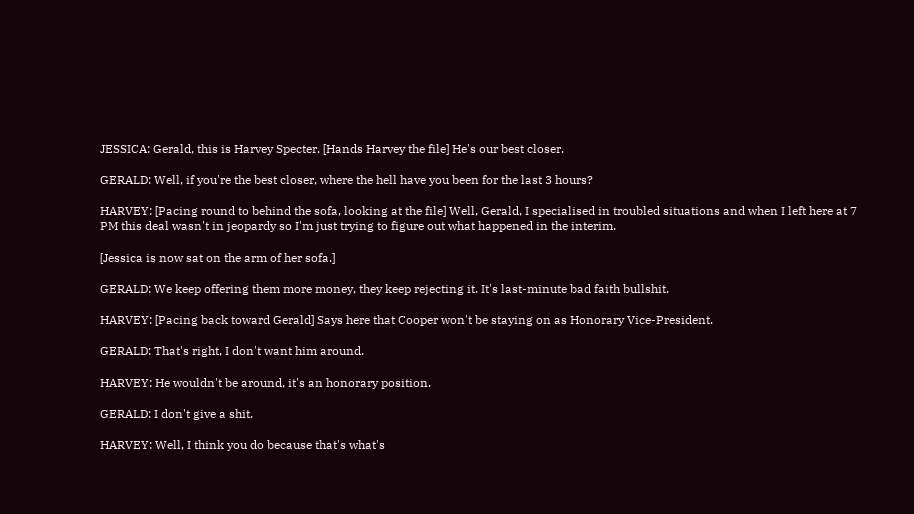JESSICA: Gerald, this is Harvey Specter. [Hands Harvey the file] He's our best closer.

GERALD: Well, if you're the best closer, where the hell have you been for the last 3 hours?

HARVEY: [Pacing round to behind the sofa, looking at the file] Well, Gerald, I specialised in troubled situations and when I left here at 7 PM this deal wasn't in jeopardy so I'm just trying to figure out what happened in the interim.

[Jessica is now sat on the arm of her sofa.]

GERALD: We keep offering them more money, they keep rejecting it. It's last-minute bad faith bullshit.

HARVEY: [Pacing back toward Gerald] Says here that Cooper won't be staying on as Honorary Vice-President.

GERALD: That's right, I don't want him around.

HARVEY: He wouldn't be around, it's an honorary position.

GERALD: I don't give a shit.

HARVEY: Well, I think you do because that's what's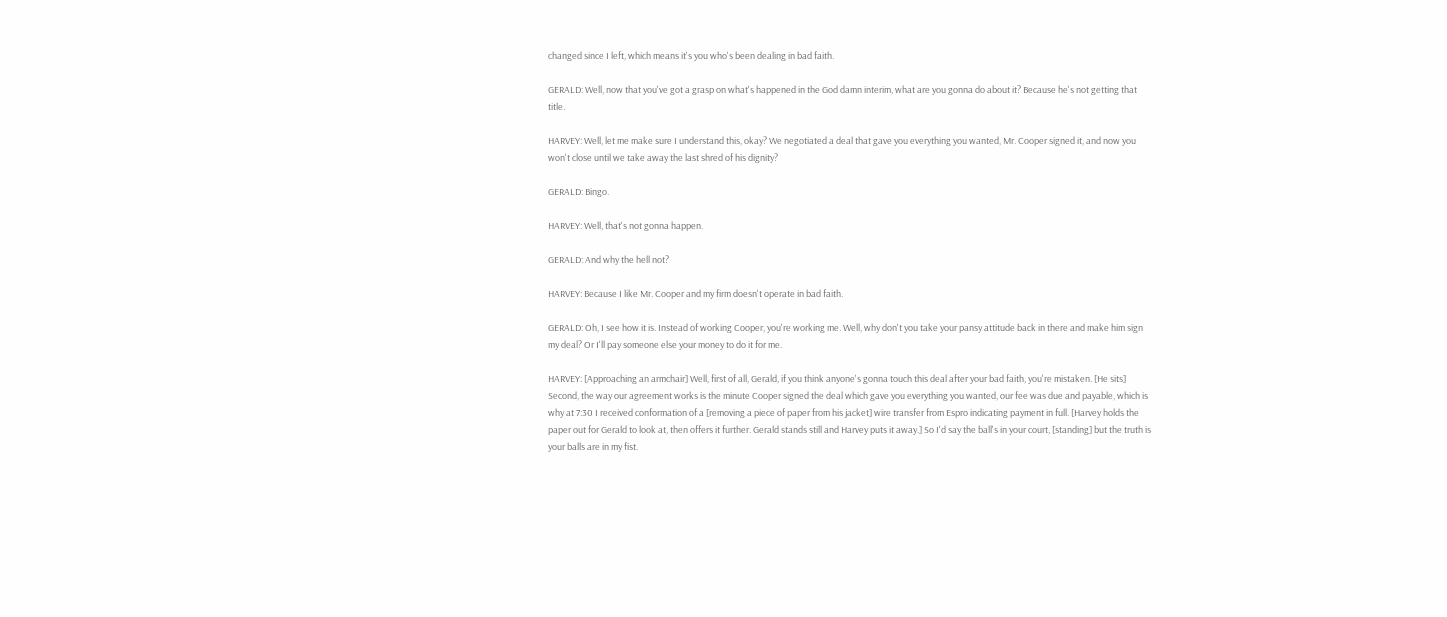changed since I left, which means it's you who's been dealing in bad faith.

GERALD: Well, now that you've got a grasp on what's happened in the God damn interim, what are you gonna do about it? Because he's not getting that title.

HARVEY: Well, let me make sure I understand this, okay? We negotiated a deal that gave you everything you wanted, Mr. Cooper signed it, and now you won't close until we take away the last shred of his dignity?

GERALD: Bingo.

HARVEY: Well, that's not gonna happen.

GERALD: And why the hell not?

HARVEY: Because I like Mr. Cooper and my firm doesn't operate in bad faith.

GERALD: Oh, I see how it is. Instead of working Cooper, you're working me. Well, why don't you take your pansy attitude back in there and make him sign my deal? Or I'll pay someone else your money to do it for me.

HARVEY: [Approaching an armchair] Well, first of all, Gerald, if you think anyone's gonna touch this deal after your bad faith, you're mistaken. [He sits] Second, the way our agreement works is the minute Cooper signed the deal which gave you everything you wanted, our fee was due and payable, which is why at 7:30 I received conformation of a [removing a piece of paper from his jacket] wire transfer from Espro indicating payment in full. [Harvey holds the paper out for Gerald to look at, then offers it further. Gerald stands still and Harvey puts it away.] So I'd say the ball's in your court, [standing] but the truth is your balls are in my fist.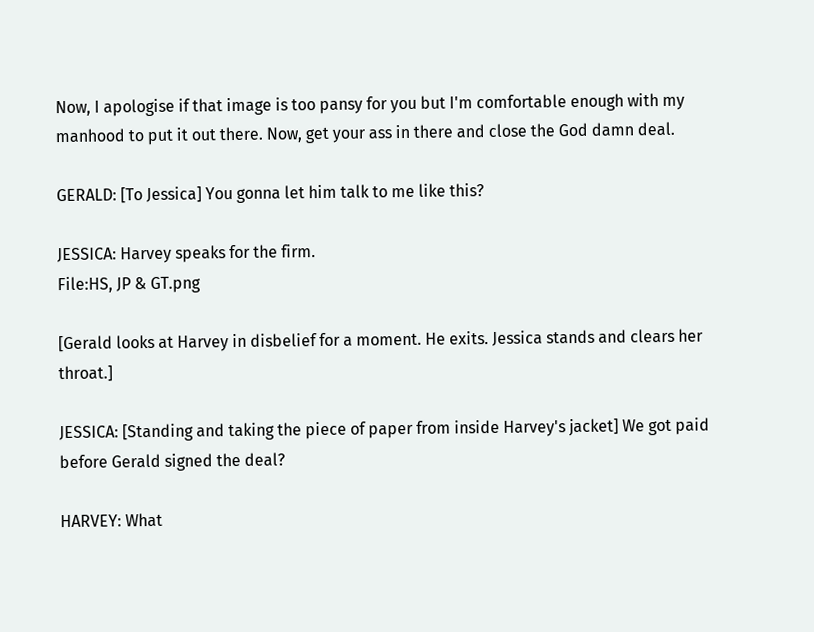Now, I apologise if that image is too pansy for you but I'm comfortable enough with my manhood to put it out there. Now, get your ass in there and close the God damn deal.

GERALD: [To Jessica] You gonna let him talk to me like this?

JESSICA: Harvey speaks for the firm.
File:HS, JP & GT.png

[Gerald looks at Harvey in disbelief for a moment. He exits. Jessica stands and clears her throat.]

JESSICA: [Standing and taking the piece of paper from inside Harvey's jacket] We got paid before Gerald signed the deal?

HARVEY: What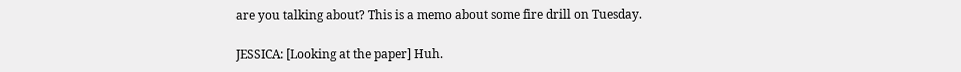are you talking about? This is a memo about some fire drill on Tuesday.

JESSICA: [Looking at the paper] Huh.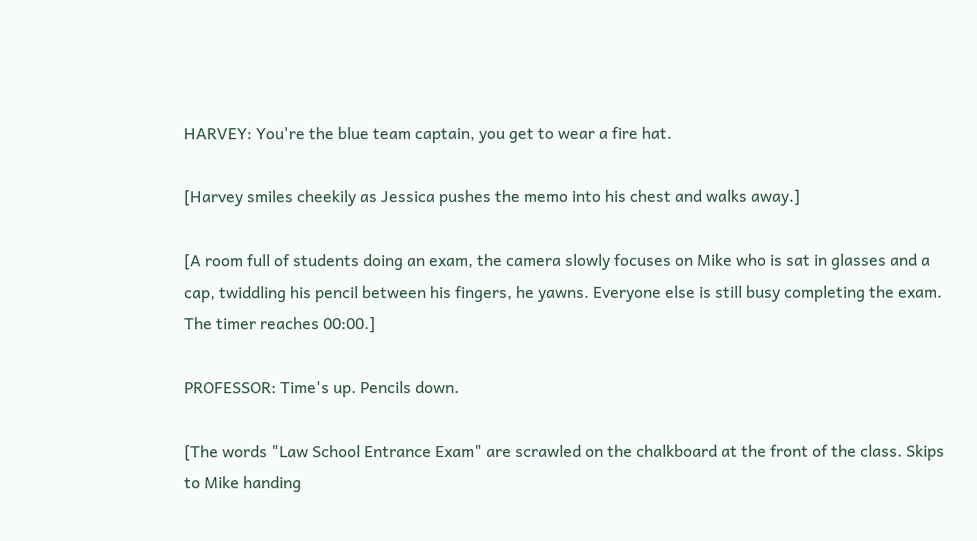HARVEY: You're the blue team captain, you get to wear a fire hat.

[Harvey smiles cheekily as Jessica pushes the memo into his chest and walks away.]

[A room full of students doing an exam, the camera slowly focuses on Mike who is sat in glasses and a cap, twiddling his pencil between his fingers, he yawns. Everyone else is still busy completing the exam. The timer reaches 00:00.]

PROFESSOR: Time's up. Pencils down.

[The words "Law School Entrance Exam" are scrawled on the chalkboard at the front of the class. Skips to Mike handing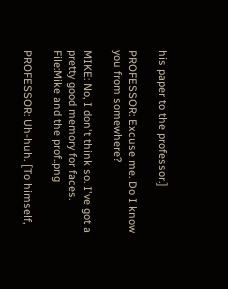his paper to the professor.]

PROFESSOR: Excuse me. Do I know you from somewhere?

MIKE: No, I don't think so. I've got a pretty good memory for faces.
File:Mike and the prof..png

PROFESSOR: Uh-huh. [To himself,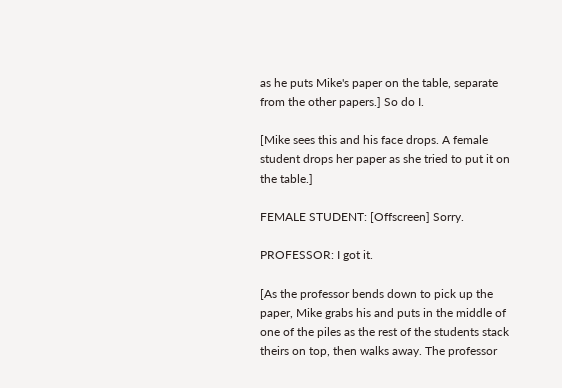as he puts Mike's paper on the table, separate from the other papers.] So do I.

[Mike sees this and his face drops. A female student drops her paper as she tried to put it on the table.]

FEMALE STUDENT: [Offscreen] Sorry.

PROFESSOR: I got it.

[As the professor bends down to pick up the paper, Mike grabs his and puts in the middle of one of the piles as the rest of the students stack theirs on top, then walks away. The professor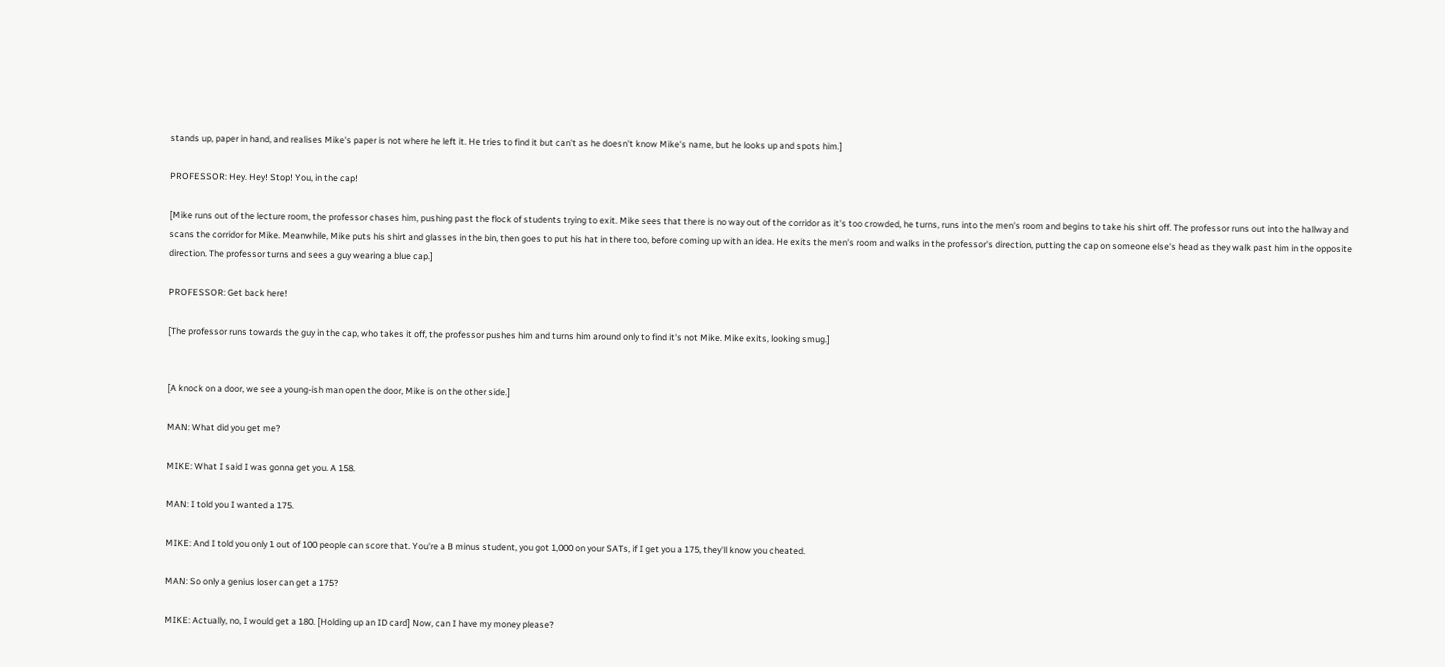stands up, paper in hand, and realises Mike's paper is not where he left it. He tries to find it but can't as he doesn't know Mike's name, but he looks up and spots him.]

PROFESSOR: Hey. Hey! Stop! You, in the cap!

[Mike runs out of the lecture room, the professor chases him, pushing past the flock of students trying to exit. Mike sees that there is no way out of the corridor as it's too crowded, he turns, runs into the men's room and begins to take his shirt off. The professor runs out into the hallway and scans the corridor for Mike. Meanwhile, Mike puts his shirt and glasses in the bin, then goes to put his hat in there too, before coming up with an idea. He exits the men's room and walks in the professor's direction, putting the cap on someone else's head as they walk past him in the opposite direction. The professor turns and sees a guy wearing a blue cap.]

PROFESSOR: Get back here!

[The professor runs towards the guy in the cap, who takes it off, the professor pushes him and turns him around only to find it's not Mike. Mike exits, looking smug.]


[A knock on a door, we see a young-ish man open the door, Mike is on the other side.]

MAN: What did you get me?

MIKE: What I said I was gonna get you. A 158.

MAN: I told you I wanted a 175.

MIKE: And I told you only 1 out of 100 people can score that. You're a B minus student, you got 1,000 on your SATs, if I get you a 175, they'll know you cheated.

MAN: So only a genius loser can get a 175?

MIKE: Actually, no, I would get a 180. [Holding up an ID card] Now, can I have my money please?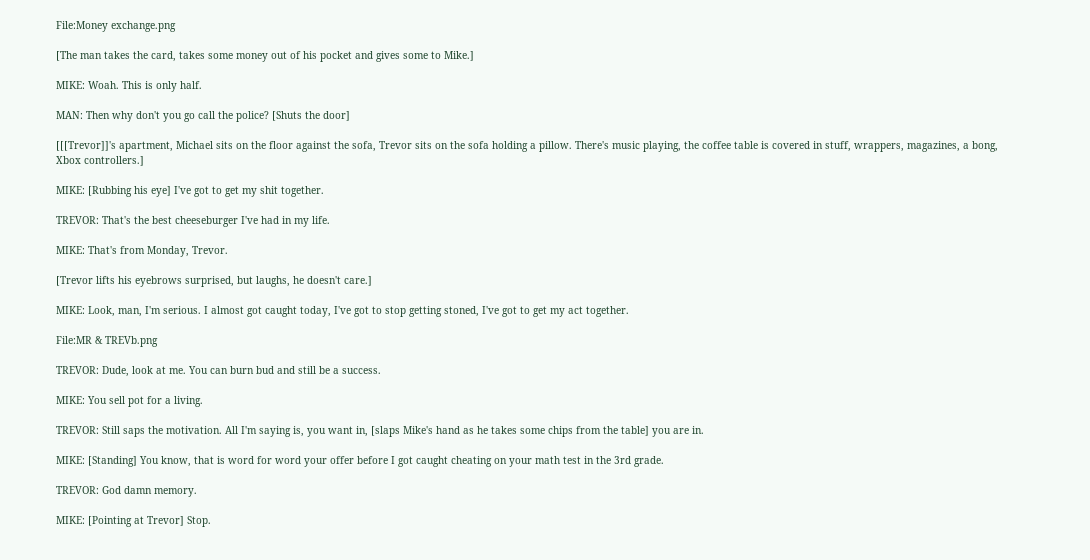File:Money exchange.png

[The man takes the card, takes some money out of his pocket and gives some to Mike.]

MIKE: Woah. This is only half.

MAN: Then why don't you go call the police? [Shuts the door]

[[[Trevor]]'s apartment, Michael sits on the floor against the sofa, Trevor sits on the sofa holding a pillow. There's music playing, the coffee table is covered in stuff, wrappers, magazines, a bong, Xbox controllers.]

MIKE: [Rubbing his eye] I've got to get my shit together.

TREVOR: That's the best cheeseburger I've had in my life.

MIKE: That's from Monday, Trevor.

[Trevor lifts his eyebrows surprised, but laughs, he doesn't care.]

MIKE: Look, man, I'm serious. I almost got caught today, I've got to stop getting stoned, I've got to get my act together.

File:MR & TREVb.png

TREVOR: Dude, look at me. You can burn bud and still be a success.

MIKE: You sell pot for a living.

TREVOR: Still saps the motivation. All I'm saying is, you want in, [slaps Mike's hand as he takes some chips from the table] you are in.

MIKE: [Standing] You know, that is word for word your offer before I got caught cheating on your math test in the 3rd grade.

TREVOR: God damn memory.

MIKE: [Pointing at Trevor] Stop.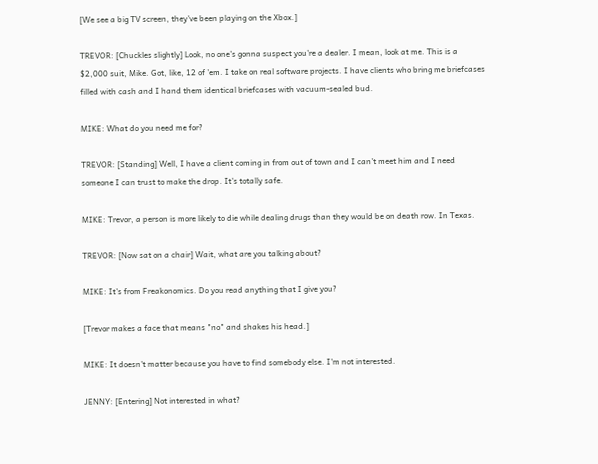[We see a big TV screen, they've been playing on the Xbox.]

TREVOR: [Chuckles slightly] Look, no one's gonna suspect you're a dealer. I mean, look at me. This is a $2,000 suit, Mike. Got, like, 12 of 'em. I take on real software projects. I have clients who bring me briefcases filled with cash and I hand them identical briefcases with vacuum-sealed bud.

MIKE: What do you need me for?

TREVOR: [Standing] Well, I have a client coming in from out of town and I can't meet him and I need someone I can trust to make the drop. It's totally safe.

MIKE: Trevor, a person is more likely to die while dealing drugs than they would be on death row. In Texas.

TREVOR: [Now sat on a chair] Wait, what are you talking about?

MIKE: It's from Freakonomics. Do you read anything that I give you?

[Trevor makes a face that means "no" and shakes his head.]

MIKE: It doesn't matter because you have to find somebody else. I'm not interested.

JENNY: [Entering] Not interested in what?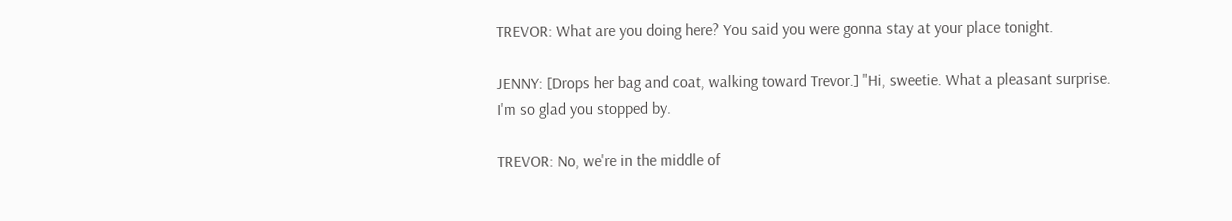TREVOR: What are you doing here? You said you were gonna stay at your place tonight.

JENNY: [Drops her bag and coat, walking toward Trevor.] "Hi, sweetie. What a pleasant surprise. I'm so glad you stopped by.

TREVOR: No, we're in the middle of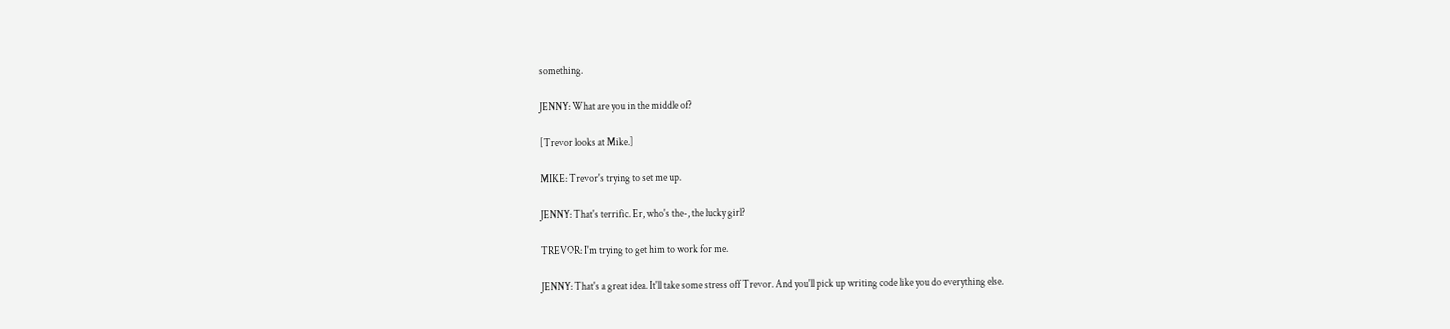something.

JENNY: What are you in the middle of?

[Trevor looks at Mike.]

MIKE: Trevor's trying to set me up.

JENNY: That's terrific. Er, who's the-, the lucky girl?

TREVOR: I'm trying to get him to work for me.

JENNY: That's a great idea. It'll take some stress off Trevor. And you'll pick up writing code like you do everything else.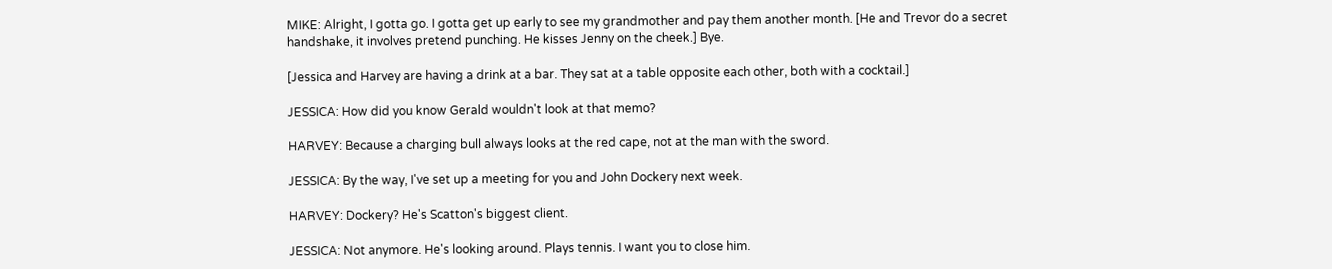MIKE: Alright, I gotta go. I gotta get up early to see my grandmother and pay them another month. [He and Trevor do a secret handshake, it involves pretend punching. He kisses Jenny on the cheek.] Bye.

[Jessica and Harvey are having a drink at a bar. They sat at a table opposite each other, both with a cocktail.]

JESSICA: How did you know Gerald wouldn't look at that memo?

HARVEY: Because a charging bull always looks at the red cape, not at the man with the sword.

JESSICA: By the way, I've set up a meeting for you and John Dockery next week.

HARVEY: Dockery? He's Scatton's biggest client.

JESSICA: Not anymore. He's looking around. Plays tennis. I want you to close him.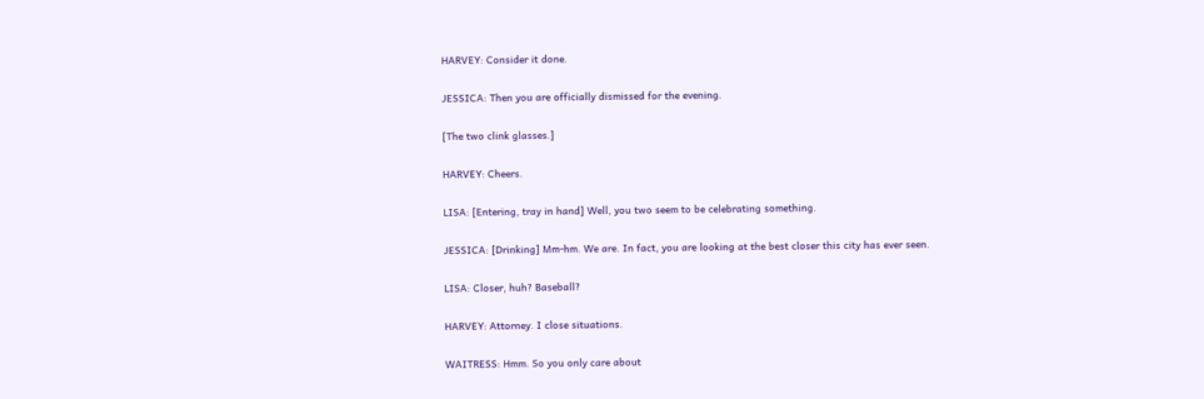HARVEY: Consider it done.

JESSICA: Then you are officially dismissed for the evening.

[The two clink glasses.]

HARVEY: Cheers.

LISA: [Entering, tray in hand] Well, you two seem to be celebrating something.

JESSICA: [Drinking] Mm-hm. We are. In fact, you are looking at the best closer this city has ever seen.

LISA: Closer, huh? Baseball?

HARVEY: Attorney. I close situations.

WAITRESS: Hmm. So you only care about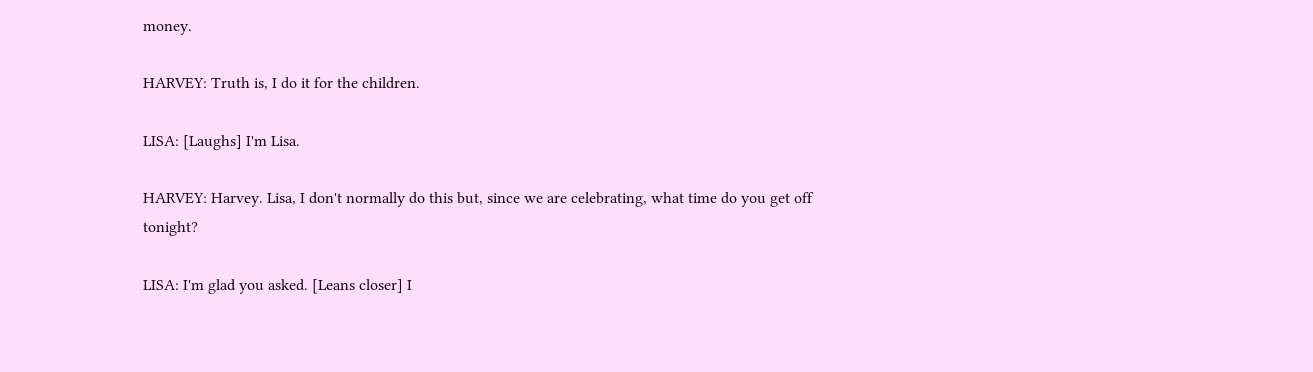money.

HARVEY: Truth is, I do it for the children.

LISA: [Laughs] I'm Lisa.

HARVEY: Harvey. Lisa, I don't normally do this but, since we are celebrating, what time do you get off tonight?

LISA: I'm glad you asked. [Leans closer] I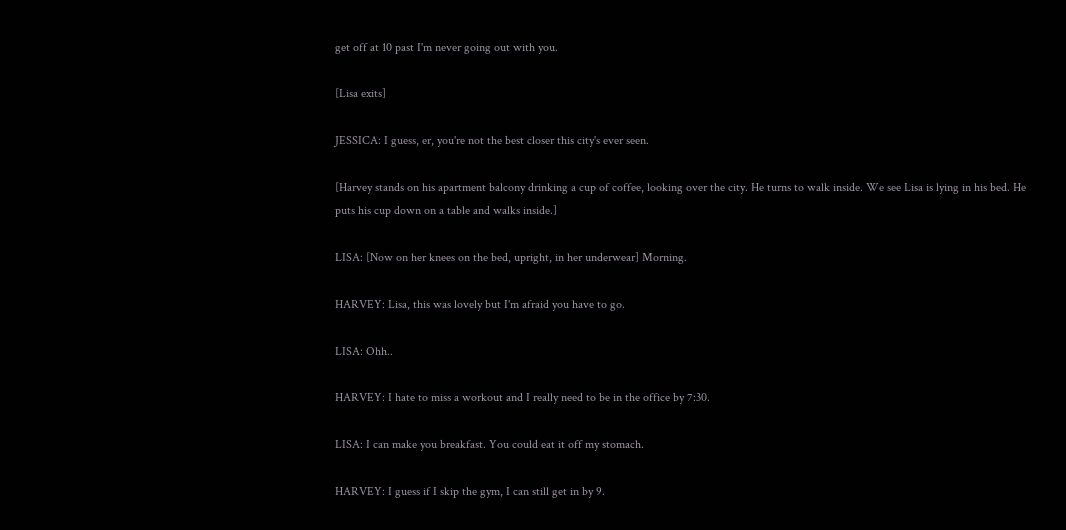get off at 10 past I'm never going out with you.

[Lisa exits]

JESSICA: I guess, er, you're not the best closer this city's ever seen.

[Harvey stands on his apartment balcony drinking a cup of coffee, looking over the city. He turns to walk inside. We see Lisa is lying in his bed. He puts his cup down on a table and walks inside.]

LISA: [Now on her knees on the bed, upright, in her underwear] Morning.

HARVEY: Lisa, this was lovely but I'm afraid you have to go.

LISA: Ohh..

HARVEY: I hate to miss a workout and I really need to be in the office by 7:30.

LISA: I can make you breakfast. You could eat it off my stomach.

HARVEY: I guess if I skip the gym, I can still get in by 9.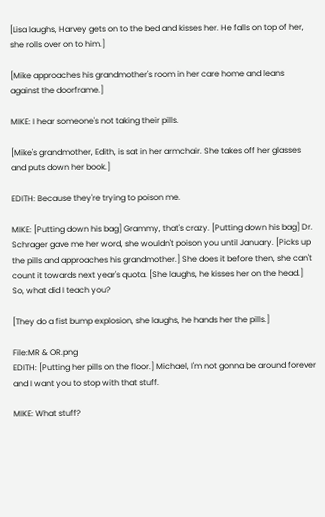[Lisa laughs, Harvey gets on to the bed and kisses her. He falls on top of her, she rolls over on to him.]

[Mike approaches his grandmother's room in her care home and leans against the doorframe.]

MIKE: I hear someone's not taking their pills.

[Mike's grandmother, Edith, is sat in her armchair. She takes off her glasses and puts down her book.]

EDITH: Because they're trying to poison me.

MIKE: [Putting down his bag] Grammy, that's crazy. [Putting down his bag] Dr. Schrager gave me her word, she wouldn't poison you until January. [Picks up the pills and approaches his grandmother.] She does it before then, she can't count it towards next year's quota. [She laughs, he kisses her on the head.] So, what did I teach you?

[They do a fist bump explosion, she laughs, he hands her the pills.]

File:MR & OR.png
EDITH: [Putting her pills on the floor.] Michael, I'm not gonna be around forever and I want you to stop with that stuff.

MIKE: What stuff?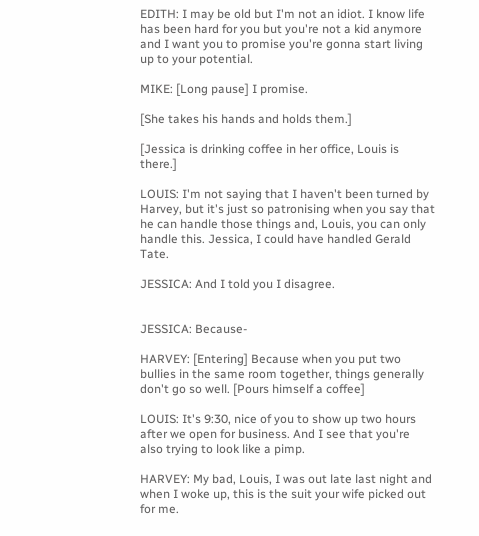EDITH: I may be old but I'm not an idiot. I know life has been hard for you but you're not a kid anymore and I want you to promise you're gonna start living up to your potential.

MIKE: [Long pause] I promise.

[She takes his hands and holds them.]

[Jessica is drinking coffee in her office, Louis is there.]

LOUIS: I'm not saying that I haven't been turned by Harvey, but it's just so patronising when you say that he can handle those things and, Louis, you can only handle this. Jessica, I could have handled Gerald Tate.

JESSICA: And I told you I disagree.


JESSICA: Because-

HARVEY: [Entering] Because when you put two bullies in the same room together, things generally don't go so well. [Pours himself a coffee]

LOUIS: It's 9:30, nice of you to show up two hours after we open for business. And I see that you're also trying to look like a pimp.

HARVEY: My bad, Louis, I was out late last night and when I woke up, this is the suit your wife picked out for me.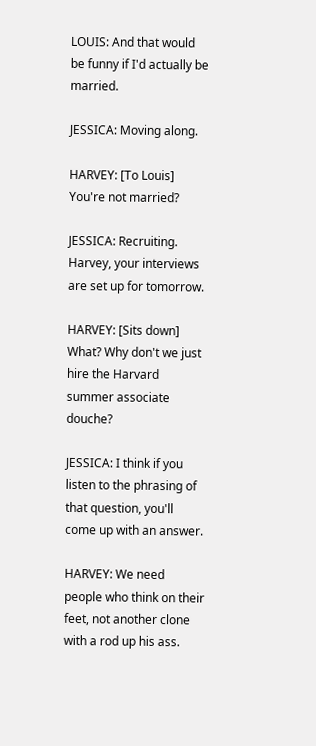LOUIS: And that would be funny if I'd actually be married.

JESSICA: Moving along.

HARVEY: [To Louis] You're not married?

JESSICA: Recruiting. Harvey, your interviews are set up for tomorrow.

HARVEY: [Sits down] What? Why don't we just hire the Harvard summer associate douche?

JESSICA: I think if you listen to the phrasing of that question, you'll come up with an answer.

HARVEY: We need people who think on their feet, not another clone with a rod up his ass.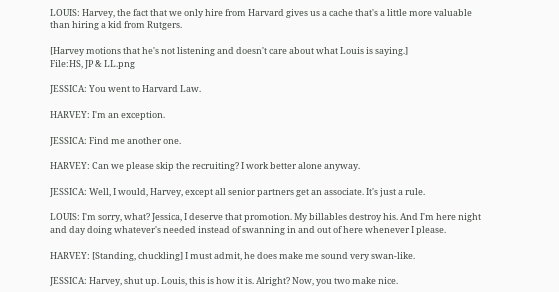LOUIS: Harvey, the fact that we only hire from Harvard gives us a cache that's a little more valuable than hiring a kid from Rutgers.

[Harvey motions that he's not listening and doesn't care about what Louis is saying.]
File:HS, JP & LL.png

JESSICA: You went to Harvard Law.

HARVEY: I'm an exception.

JESSICA: Find me another one.

HARVEY: Can we please skip the recruiting? I work better alone anyway.

JESSICA: Well, I would, Harvey, except all senior partners get an associate. It's just a rule.

LOUIS: I'm sorry, what? Jessica, I deserve that promotion. My billables destroy his. And I'm here night and day doing whatever's needed instead of swanning in and out of here whenever I please.

HARVEY: [Standing, chuckling] I must admit, he does make me sound very swan-like.

JESSICA: Harvey, shut up. Louis, this is how it is. Alright? Now, you two make nice.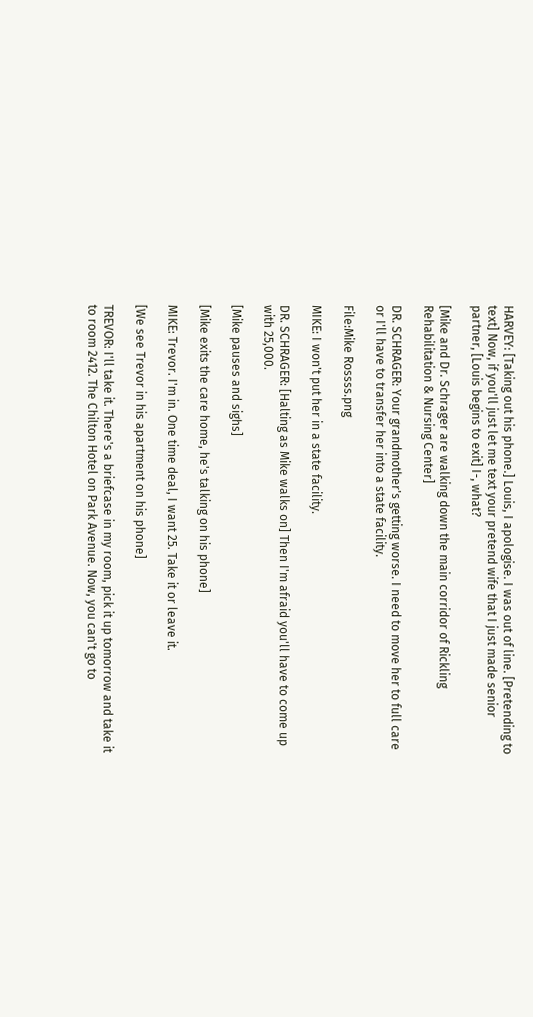HARVEY: [Taking out his phone.] Louis, I apologise. I was out of line. [Pretending to text] Now, if you'll just let me text your pretend wife that I just made senior partner, [Louis begins to exit] I-, what?

[Mike and Dr. Schrager are walking down the main corridor of Rickling Rehabilitation & Nursing Center]

DR. SCHRAGER: Your grandmother's getting worse. I need to move her to full care or I'll have to transfer her into a state facility.

File:Mike Rossss.png

MIKE: I won't put her in a state facility.

DR. SCHRAGER: [Halting as Mike walks on] Then I'm afraid you'll have to come up with 25,000.

[Mike pauses and sighs]

[Mike exits the care home, he's talking on his phone]

MIKE: Trevor. I'm in. One time deal, I want 25. Take it or leave it.

[We see Trevor in his apartment on his phone]

TREVOR: I'll take it. There's a briefcase in my room, pick it up tomorrow and take it to room 2412. The Chilton Hotel on Park Avenue. Now, you can't go to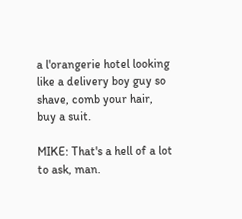a l'orangerie hotel looking like a delivery boy guy so shave, comb your hair, buy a suit.

MIKE: That's a hell of a lot to ask, man.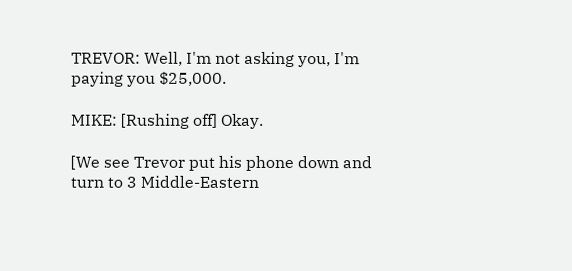TREVOR: Well, I'm not asking you, I'm paying you $25,000.

MIKE: [Rushing off] Okay.

[We see Trevor put his phone down and turn to 3 Middle-Eastern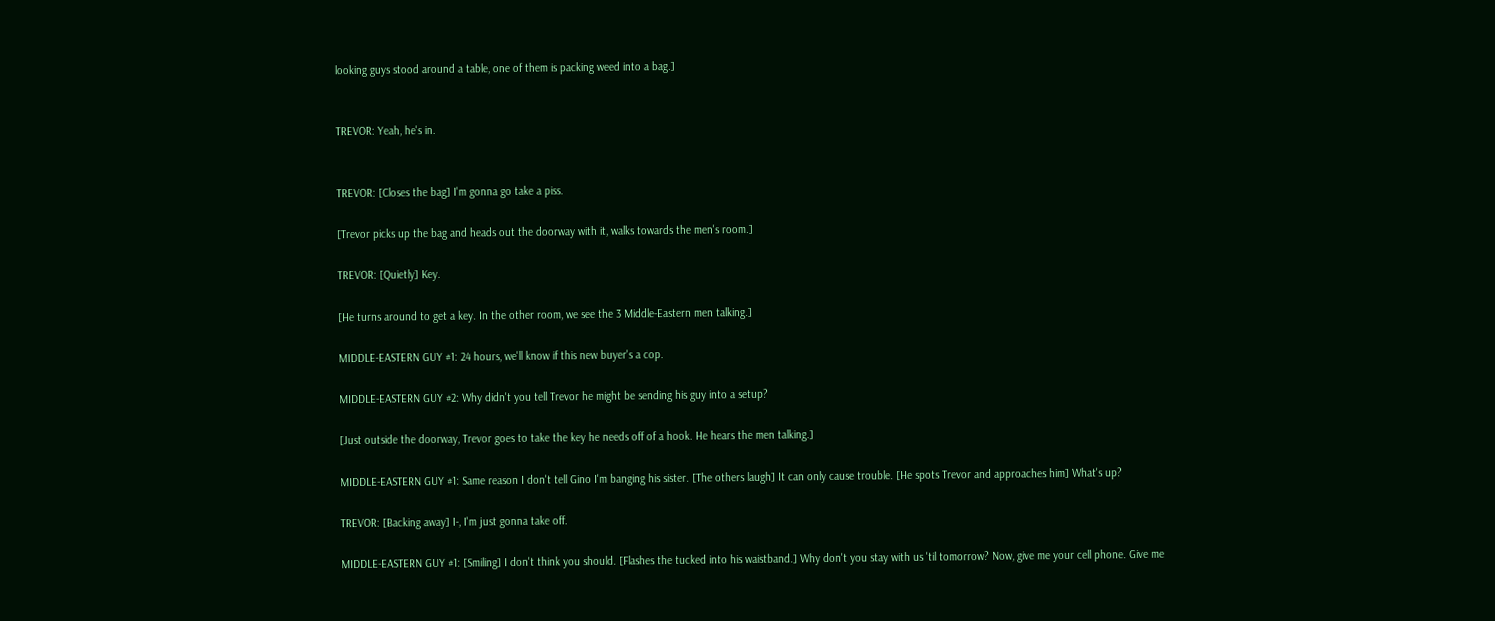looking guys stood around a table, one of them is packing weed into a bag.]


TREVOR: Yeah, he's in.


TREVOR: [Closes the bag] I'm gonna go take a piss.

[Trevor picks up the bag and heads out the doorway with it, walks towards the men's room.]

TREVOR: [Quietly] Key.

[He turns around to get a key. In the other room, we see the 3 Middle-Eastern men talking.]

MIDDLE-EASTERN GUY #1: 24 hours, we'll know if this new buyer's a cop.

MIDDLE-EASTERN GUY #2: Why didn't you tell Trevor he might be sending his guy into a setup?

[Just outside the doorway, Trevor goes to take the key he needs off of a hook. He hears the men talking.]

MIDDLE-EASTERN GUY #1: Same reason I don't tell Gino I'm banging his sister. [The others laugh] It can only cause trouble. [He spots Trevor and approaches him] What's up?

TREVOR: [Backing away] I-, I'm just gonna take off.

MIDDLE-EASTERN GUY #1: [Smiling] I don't think you should. [Flashes the tucked into his waistband.] Why don't you stay with us 'til tomorrow? Now, give me your cell phone. Give me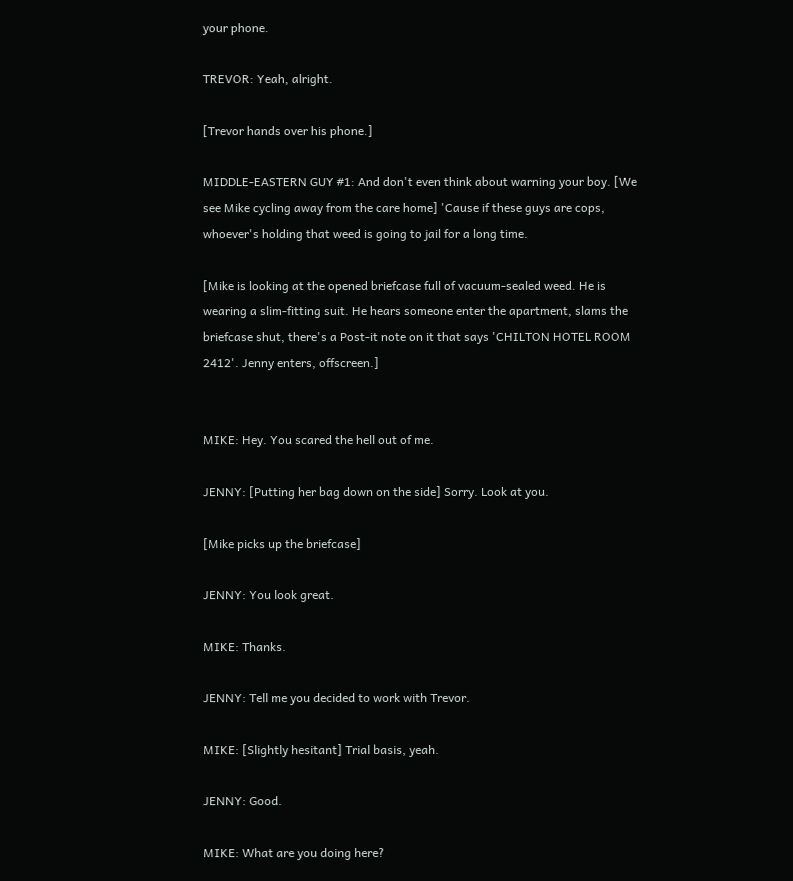your phone.

TREVOR: Yeah, alright.

[Trevor hands over his phone.]

MIDDLE-EASTERN GUY #1: And don't even think about warning your boy. [We see Mike cycling away from the care home] 'Cause if these guys are cops, whoever's holding that weed is going to jail for a long time.

[Mike is looking at the opened briefcase full of vacuum-sealed weed. He is wearing a slim-fitting suit. He hears someone enter the apartment, slams the briefcase shut, there's a Post-it note on it that says 'CHILTON HOTEL ROOM 2412'. Jenny enters, offscreen.]


MIKE: Hey. You scared the hell out of me.

JENNY: [Putting her bag down on the side] Sorry. Look at you.

[Mike picks up the briefcase]

JENNY: You look great.

MIKE: Thanks.

JENNY: Tell me you decided to work with Trevor.

MIKE: [Slightly hesitant] Trial basis, yeah.

JENNY: Good.

MIKE: What are you doing here?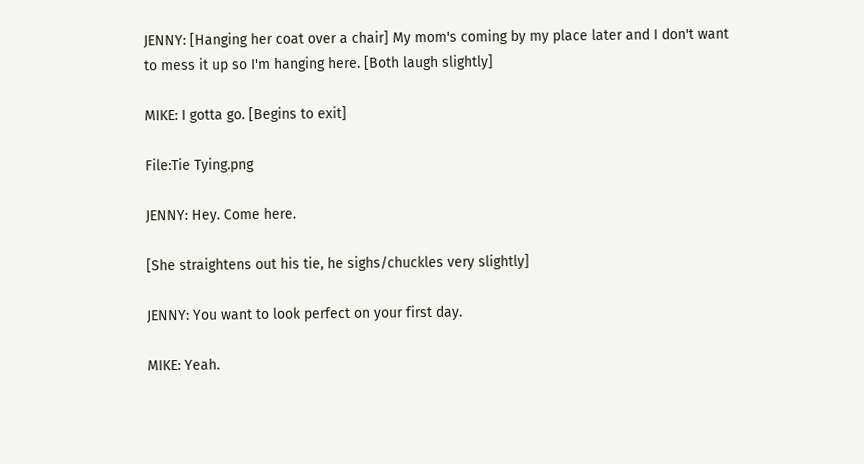JENNY: [Hanging her coat over a chair] My mom's coming by my place later and I don't want to mess it up so I'm hanging here. [Both laugh slightly]

MIKE: I gotta go. [Begins to exit]

File:Tie Tying.png

JENNY: Hey. Come here.

[She straightens out his tie, he sighs/chuckles very slightly]

JENNY: You want to look perfect on your first day.

MIKE: Yeah.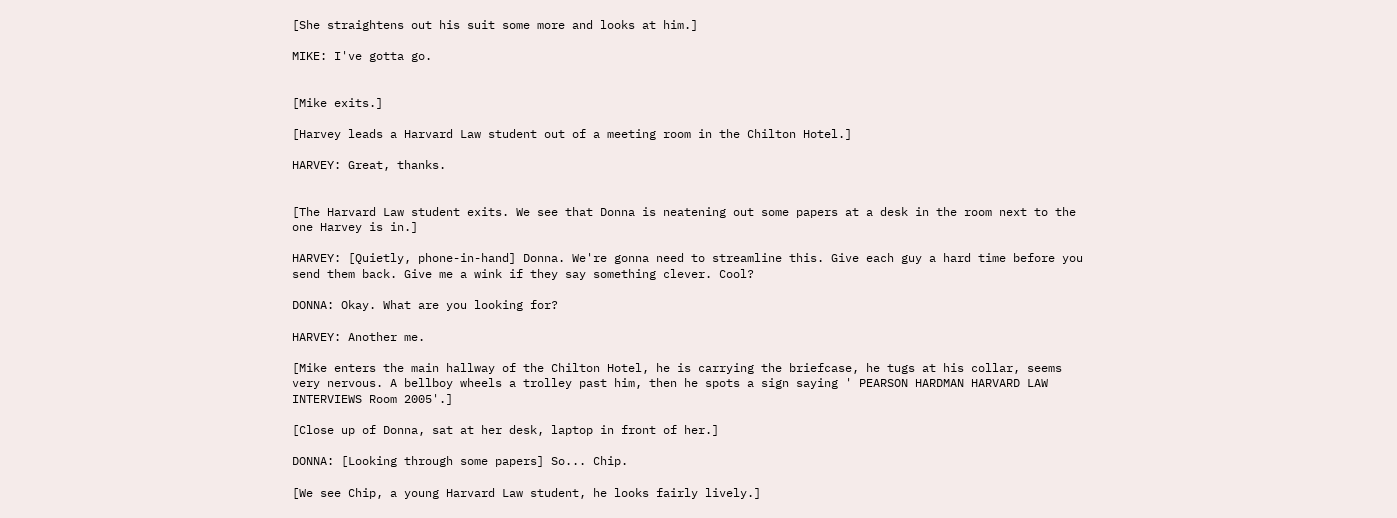[She straightens out his suit some more and looks at him.]

MIKE: I've gotta go.


[Mike exits.]

[Harvey leads a Harvard Law student out of a meeting room in the Chilton Hotel.]

HARVEY: Great, thanks.


[The Harvard Law student exits. We see that Donna is neatening out some papers at a desk in the room next to the one Harvey is in.]

HARVEY: [Quietly, phone-in-hand] Donna. We're gonna need to streamline this. Give each guy a hard time before you send them back. Give me a wink if they say something clever. Cool?

DONNA: Okay. What are you looking for?

HARVEY: Another me.

[Mike enters the main hallway of the Chilton Hotel, he is carrying the briefcase, he tugs at his collar, seems very nervous. A bellboy wheels a trolley past him, then he spots a sign saying ' PEARSON HARDMAN HARVARD LAW INTERVIEWS Room 2005'.]

[Close up of Donna, sat at her desk, laptop in front of her.]

DONNA: [Looking through some papers] So... Chip.

[We see Chip, a young Harvard Law student, he looks fairly lively.]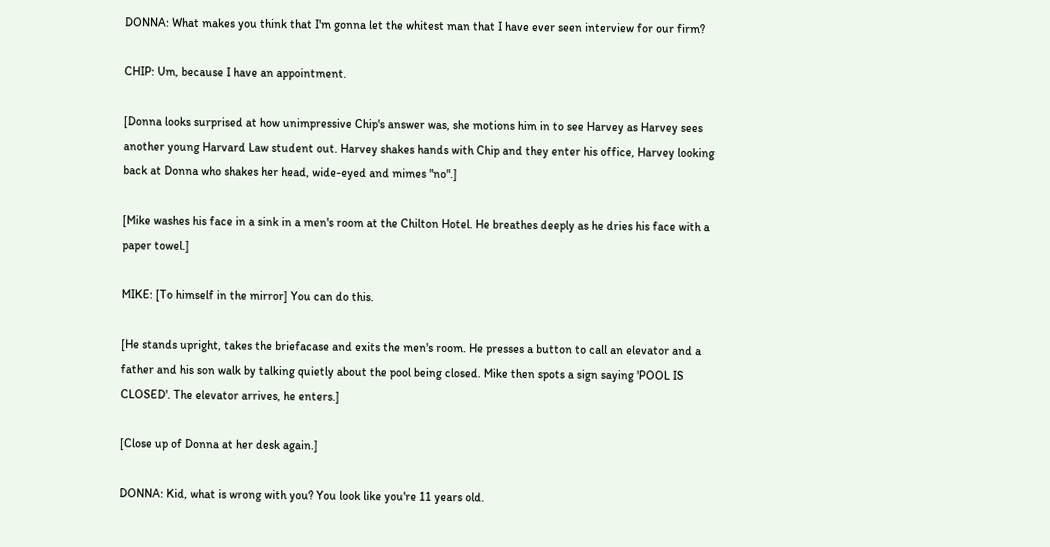DONNA: What makes you think that I'm gonna let the whitest man that I have ever seen interview for our firm?

CHIP: Um, because I have an appointment.

[Donna looks surprised at how unimpressive Chip's answer was, she motions him in to see Harvey as Harvey sees another young Harvard Law student out. Harvey shakes hands with Chip and they enter his office, Harvey looking back at Donna who shakes her head, wide-eyed and mimes "no".]

[Mike washes his face in a sink in a men's room at the Chilton Hotel. He breathes deeply as he dries his face with a paper towel.]

MIKE: [To himself in the mirror] You can do this.

[He stands upright, takes the briefacase and exits the men's room. He presses a button to call an elevator and a father and his son walk by talking quietly about the pool being closed. Mike then spots a sign saying 'POOL IS CLOSED'. The elevator arrives, he enters.]

[Close up of Donna at her desk again.]

DONNA: Kid, what is wrong with you? You look like you're 11 years old.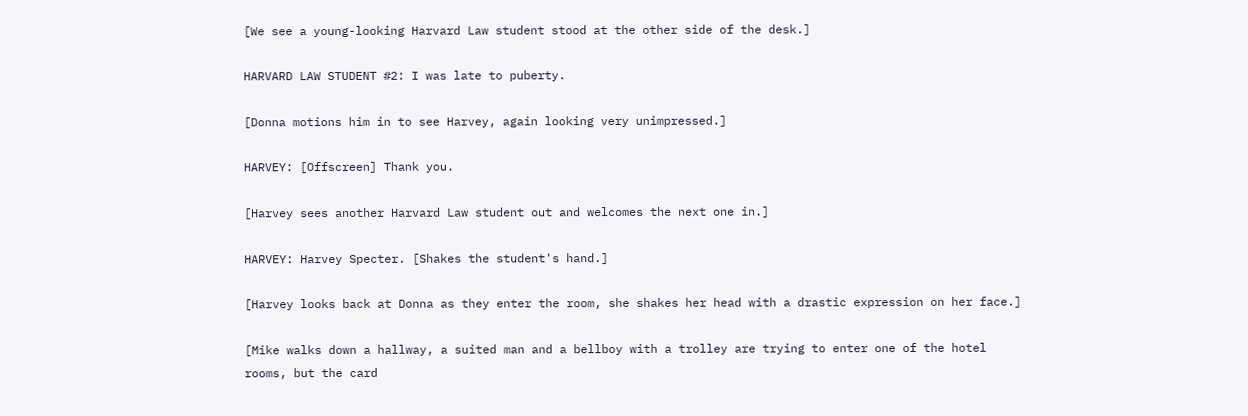[We see a young-looking Harvard Law student stood at the other side of the desk.]

HARVARD LAW STUDENT #2: I was late to puberty.

[Donna motions him in to see Harvey, again looking very unimpressed.]

HARVEY: [Offscreen] Thank you.

[Harvey sees another Harvard Law student out and welcomes the next one in.]

HARVEY: Harvey Specter. [Shakes the student's hand.]

[Harvey looks back at Donna as they enter the room, she shakes her head with a drastic expression on her face.]

[Mike walks down a hallway, a suited man and a bellboy with a trolley are trying to enter one of the hotel rooms, but the card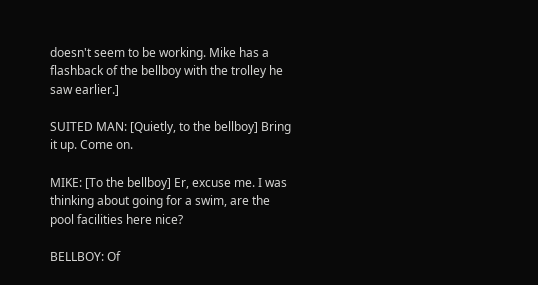doesn't seem to be working. Mike has a flashback of the bellboy with the trolley he saw earlier.]

SUITED MAN: [Quietly, to the bellboy] Bring it up. Come on.

MIKE: [To the bellboy] Er, excuse me. I was thinking about going for a swim, are the pool facilities here nice?

BELLBOY: Of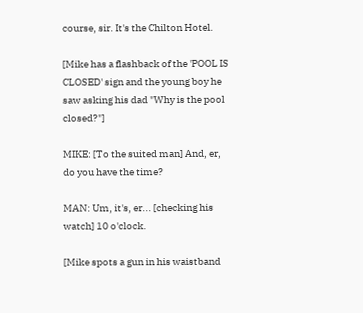course, sir. It's the Chilton Hotel.

[Mike has a flashback of the 'POOL IS CLOSED' sign and the young boy he saw asking his dad "Why is the pool closed?"]

MIKE: [To the suited man] And, er, do you have the time?

MAN: Um, it's, er... [checking his watch] 10 o'clock.

[Mike spots a gun in his waistband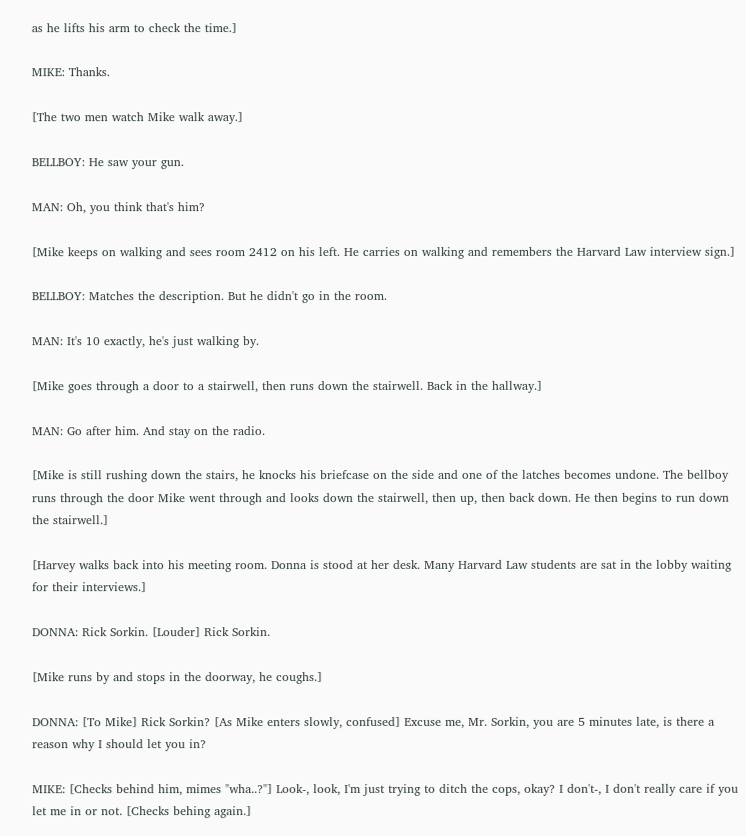as he lifts his arm to check the time.]

MIKE: Thanks.

[The two men watch Mike walk away.]

BELLBOY: He saw your gun.

MAN: Oh, you think that's him?

[Mike keeps on walking and sees room 2412 on his left. He carries on walking and remembers the Harvard Law interview sign.]

BELLBOY: Matches the description. But he didn't go in the room.

MAN: It's 10 exactly, he's just walking by.

[Mike goes through a door to a stairwell, then runs down the stairwell. Back in the hallway.]

MAN: Go after him. And stay on the radio.

[Mike is still rushing down the stairs, he knocks his briefcase on the side and one of the latches becomes undone. The bellboy runs through the door Mike went through and looks down the stairwell, then up, then back down. He then begins to run down the stairwell.]

[Harvey walks back into his meeting room. Donna is stood at her desk. Many Harvard Law students are sat in the lobby waiting for their interviews.]

DONNA: Rick Sorkin. [Louder] Rick Sorkin.

[Mike runs by and stops in the doorway, he coughs.]

DONNA: [To Mike] Rick Sorkin? [As Mike enters slowly, confused] Excuse me, Mr. Sorkin, you are 5 minutes late, is there a reason why I should let you in?

MIKE: [Checks behind him, mimes "wha..?"] Look-, look, I'm just trying to ditch the cops, okay? I don't-, I don't really care if you let me in or not. [Checks behing again.]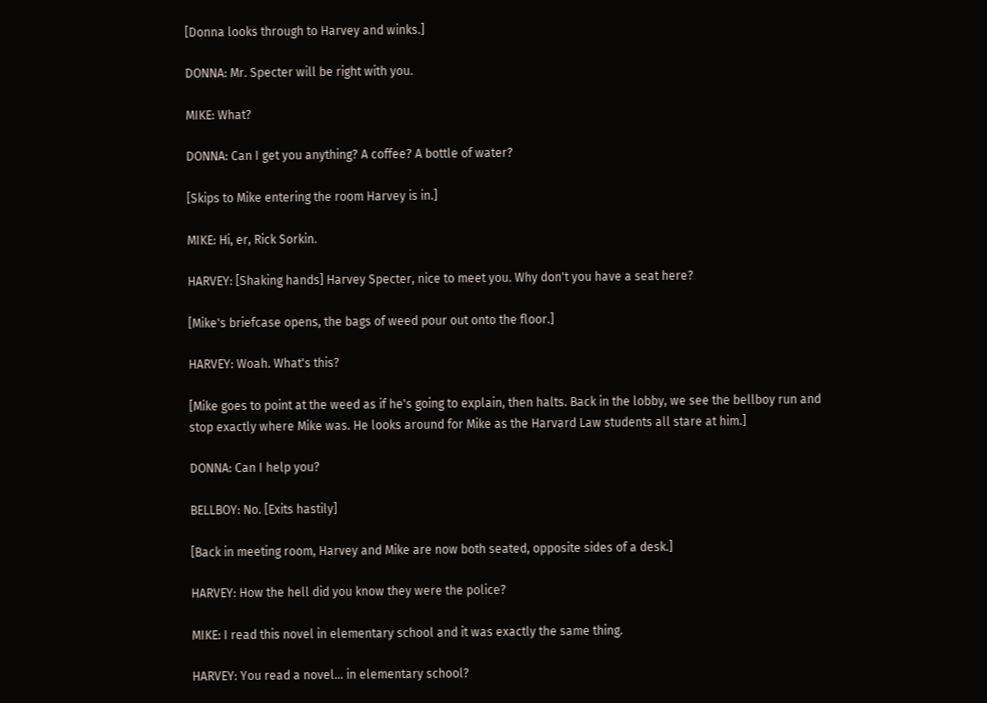[Donna looks through to Harvey and winks.]

DONNA: Mr. Specter will be right with you.

MIKE: What?

DONNA: Can I get you anything? A coffee? A bottle of water?

[Skips to Mike entering the room Harvey is in.]

MIKE: Hi, er, Rick Sorkin.

HARVEY: [Shaking hands] Harvey Specter, nice to meet you. Why don't you have a seat here?

[Mike's briefcase opens, the bags of weed pour out onto the floor.]

HARVEY: Woah. What's this?

[Mike goes to point at the weed as if he's going to explain, then halts. Back in the lobby, we see the bellboy run and stop exactly where Mike was. He looks around for Mike as the Harvard Law students all stare at him.]

DONNA: Can I help you?

BELLBOY: No. [Exits hastily]

[Back in meeting room, Harvey and Mike are now both seated, opposite sides of a desk.]

HARVEY: How the hell did you know they were the police?

MIKE: I read this novel in elementary school and it was exactly the same thing.

HARVEY: You read a novel... in elementary school?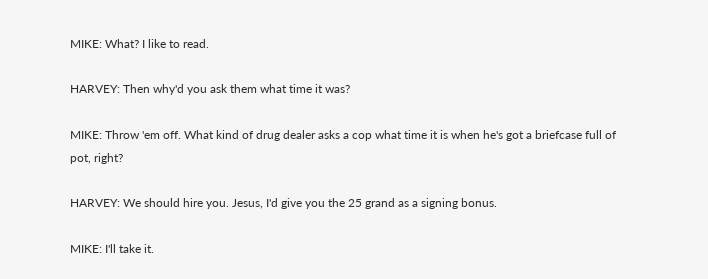MIKE: What? I like to read.

HARVEY: Then why'd you ask them what time it was?

MIKE: Throw 'em off. What kind of drug dealer asks a cop what time it is when he's got a briefcase full of pot, right?

HARVEY: We should hire you. Jesus, I'd give you the 25 grand as a signing bonus.

MIKE: I'll take it.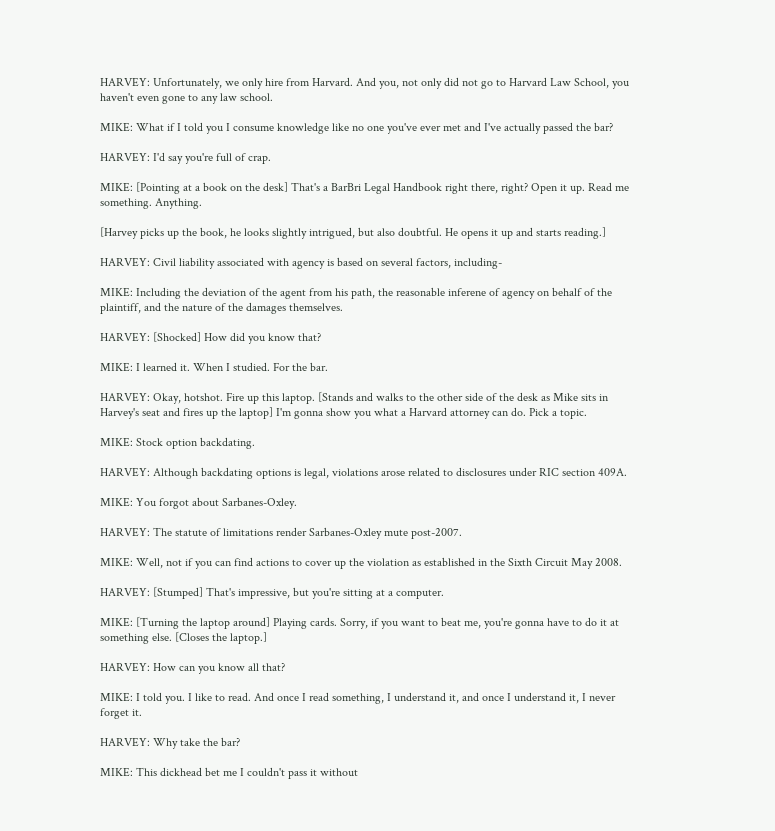HARVEY: Unfortunately, we only hire from Harvard. And you, not only did not go to Harvard Law School, you haven't even gone to any law school.

MIKE: What if I told you I consume knowledge like no one you've ever met and I've actually passed the bar?

HARVEY: I'd say you're full of crap.

MIKE: [Pointing at a book on the desk] That's a BarBri Legal Handbook right there, right? Open it up. Read me something. Anything.

[Harvey picks up the book, he looks slightly intrigued, but also doubtful. He opens it up and starts reading.]

HARVEY: Civil liability associated with agency is based on several factors, including-

MIKE: Including the deviation of the agent from his path, the reasonable inferene of agency on behalf of the plaintiff, and the nature of the damages themselves.

HARVEY: [Shocked] How did you know that?

MIKE: I learned it. When I studied. For the bar.

HARVEY: Okay, hotshot. Fire up this laptop. [Stands and walks to the other side of the desk as Mike sits in Harvey's seat and fires up the laptop] I'm gonna show you what a Harvard attorney can do. Pick a topic.

MIKE: Stock option backdating.

HARVEY: Although backdating options is legal, violations arose related to disclosures under RIC section 409A.

MIKE: You forgot about Sarbanes-Oxley.

HARVEY: The statute of limitations render Sarbanes-Oxley mute post-2007.

MIKE: Well, not if you can find actions to cover up the violation as established in the Sixth Circuit May 2008.

HARVEY: [Stumped] That's impressive, but you're sitting at a computer.

MIKE: [Turning the laptop around] Playing cards. Sorry, if you want to beat me, you're gonna have to do it at something else. [Closes the laptop.]

HARVEY: How can you know all that?

MIKE: I told you. I like to read. And once I read something, I understand it, and once I understand it, I never forget it.

HARVEY: Why take the bar?

MIKE: This dickhead bet me I couldn't pass it without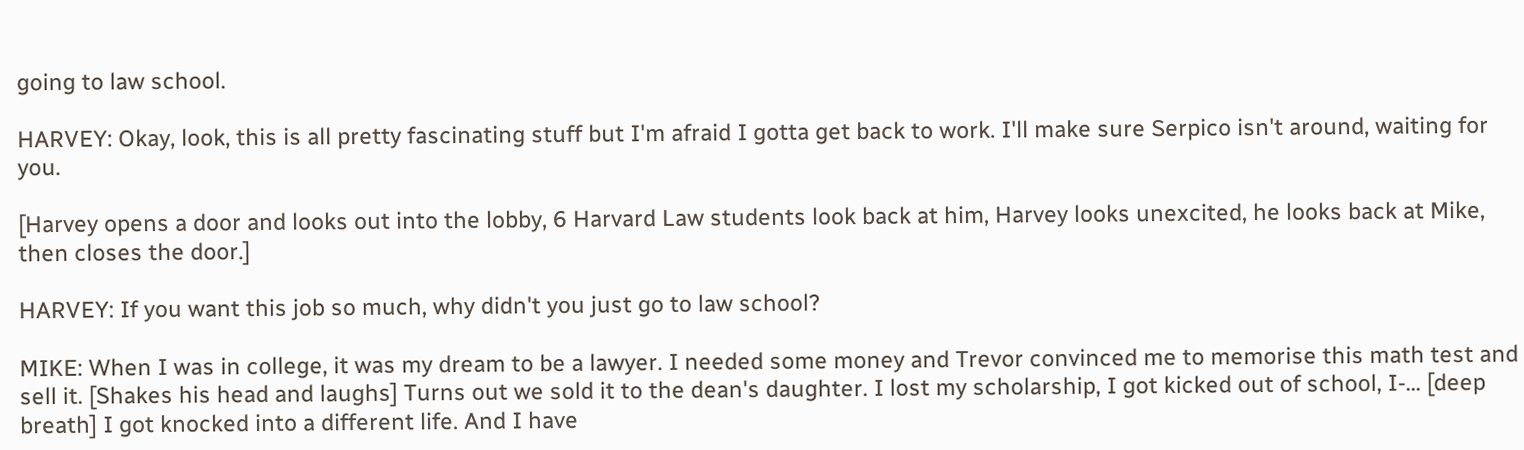going to law school.

HARVEY: Okay, look, this is all pretty fascinating stuff but I'm afraid I gotta get back to work. I'll make sure Serpico isn't around, waiting for you.

[Harvey opens a door and looks out into the lobby, 6 Harvard Law students look back at him, Harvey looks unexcited, he looks back at Mike, then closes the door.]

HARVEY: If you want this job so much, why didn't you just go to law school?

MIKE: When I was in college, it was my dream to be a lawyer. I needed some money and Trevor convinced me to memorise this math test and sell it. [Shakes his head and laughs] Turns out we sold it to the dean's daughter. I lost my scholarship, I got kicked out of school, I-... [deep breath] I got knocked into a different life. And I have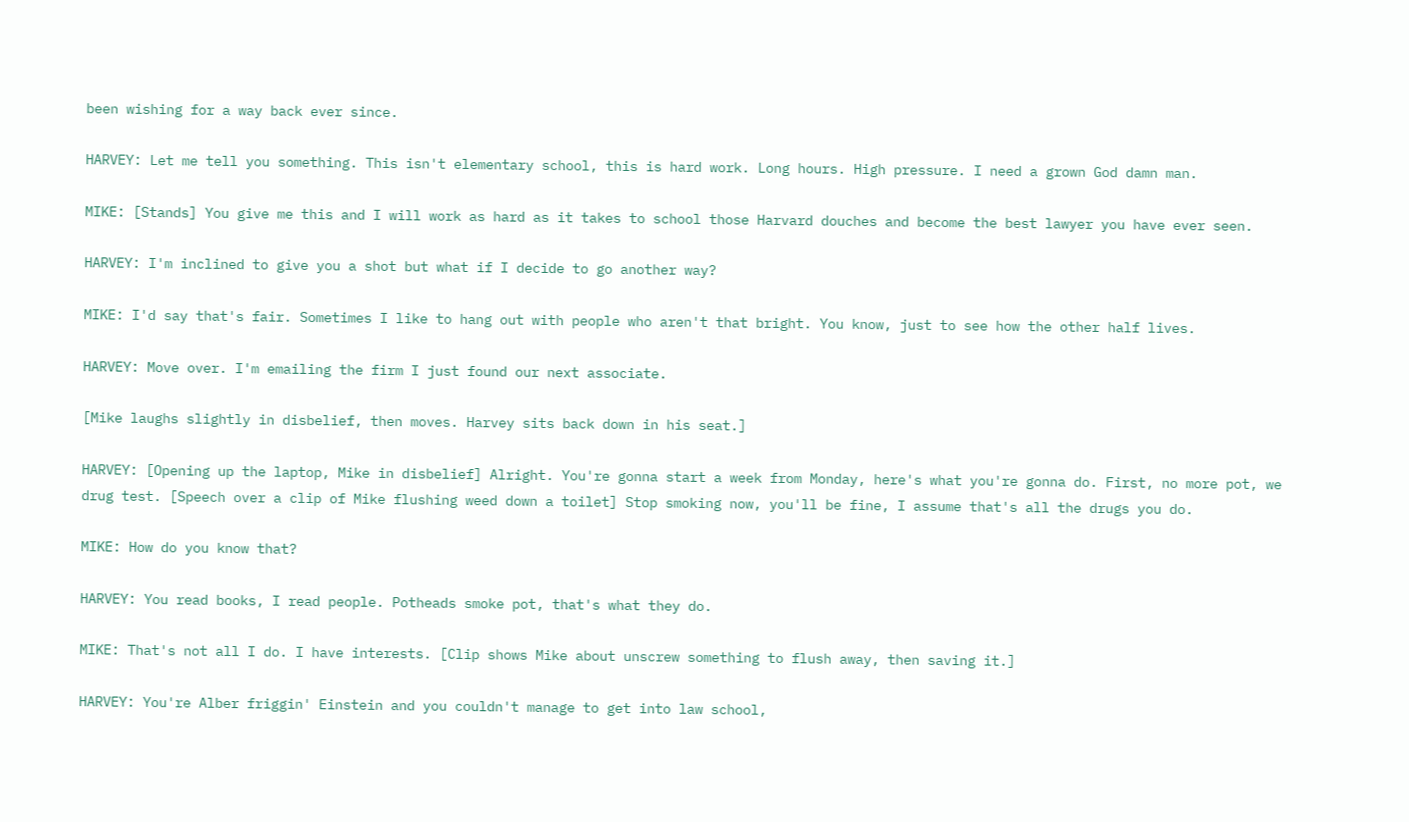been wishing for a way back ever since.

HARVEY: Let me tell you something. This isn't elementary school, this is hard work. Long hours. High pressure. I need a grown God damn man.

MIKE: [Stands] You give me this and I will work as hard as it takes to school those Harvard douches and become the best lawyer you have ever seen.

HARVEY: I'm inclined to give you a shot but what if I decide to go another way?

MIKE: I'd say that's fair. Sometimes I like to hang out with people who aren't that bright. You know, just to see how the other half lives.

HARVEY: Move over. I'm emailing the firm I just found our next associate.

[Mike laughs slightly in disbelief, then moves. Harvey sits back down in his seat.]

HARVEY: [Opening up the laptop, Mike in disbelief] Alright. You're gonna start a week from Monday, here's what you're gonna do. First, no more pot, we drug test. [Speech over a clip of Mike flushing weed down a toilet] Stop smoking now, you'll be fine, I assume that's all the drugs you do.

MIKE: How do you know that?

HARVEY: You read books, I read people. Potheads smoke pot, that's what they do.

MIKE: That's not all I do. I have interests. [Clip shows Mike about unscrew something to flush away, then saving it.]

HARVEY: You're Alber friggin' Einstein and you couldn't manage to get into law school,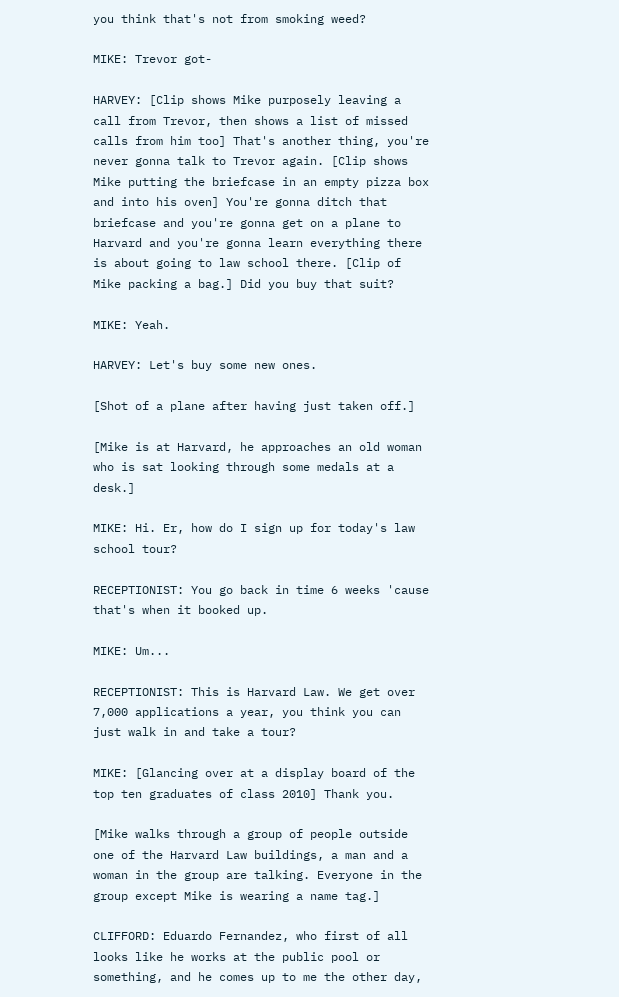you think that's not from smoking weed?

MIKE: Trevor got-

HARVEY: [Clip shows Mike purposely leaving a call from Trevor, then shows a list of missed calls from him too] That's another thing, you're never gonna talk to Trevor again. [Clip shows Mike putting the briefcase in an empty pizza box and into his oven] You're gonna ditch that briefcase and you're gonna get on a plane to Harvard and you're gonna learn everything there is about going to law school there. [Clip of Mike packing a bag.] Did you buy that suit?

MIKE: Yeah.

HARVEY: Let's buy some new ones.

[Shot of a plane after having just taken off.]

[Mike is at Harvard, he approaches an old woman who is sat looking through some medals at a desk.]

MIKE: Hi. Er, how do I sign up for today's law school tour?

RECEPTIONIST: You go back in time 6 weeks 'cause that's when it booked up.

MIKE: Um...

RECEPTIONIST: This is Harvard Law. We get over 7,000 applications a year, you think you can just walk in and take a tour?

MIKE: [Glancing over at a display board of the top ten graduates of class 2010] Thank you.

[Mike walks through a group of people outside one of the Harvard Law buildings, a man and a woman in the group are talking. Everyone in the group except Mike is wearing a name tag.]

CLIFFORD: Eduardo Fernandez, who first of all looks like he works at the public pool or something, and he comes up to me the other day,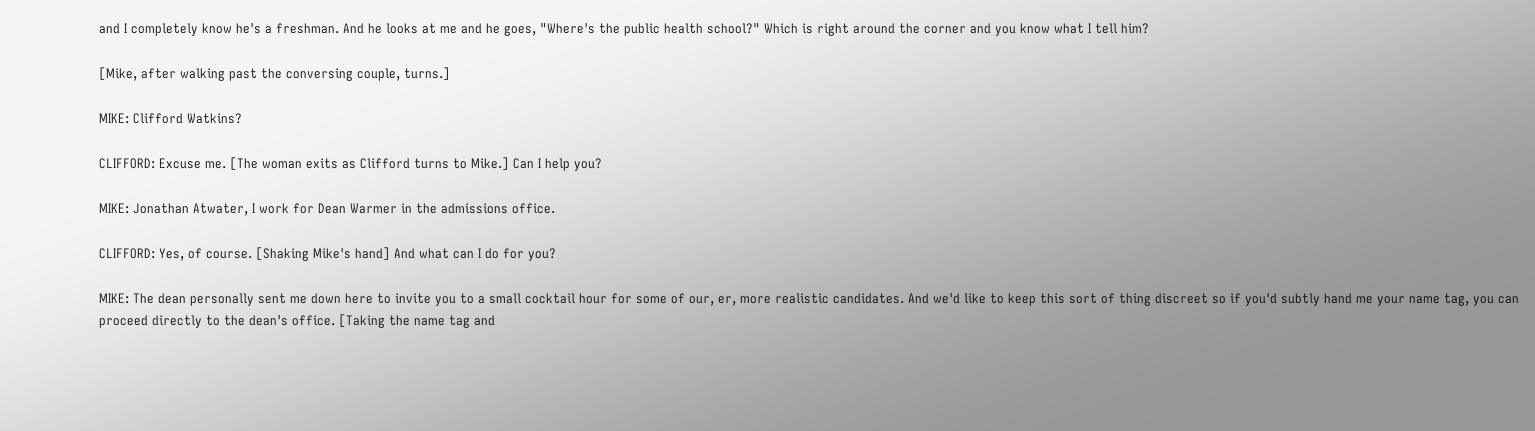and I completely know he's a freshman. And he looks at me and he goes, "Where's the public health school?" Which is right around the corner and you know what I tell him?

[Mike, after walking past the conversing couple, turns.]

MIKE: Clifford Watkins?

CLIFFORD: Excuse me. [The woman exits as Clifford turns to Mike.] Can I help you?

MIKE: Jonathan Atwater, I work for Dean Warmer in the admissions office.

CLIFFORD: Yes, of course. [Shaking Mike's hand] And what can I do for you?

MIKE: The dean personally sent me down here to invite you to a small cocktail hour for some of our, er, more realistic candidates. And we'd like to keep this sort of thing discreet so if you'd subtly hand me your name tag, you can proceed directly to the dean's office. [Taking the name tag and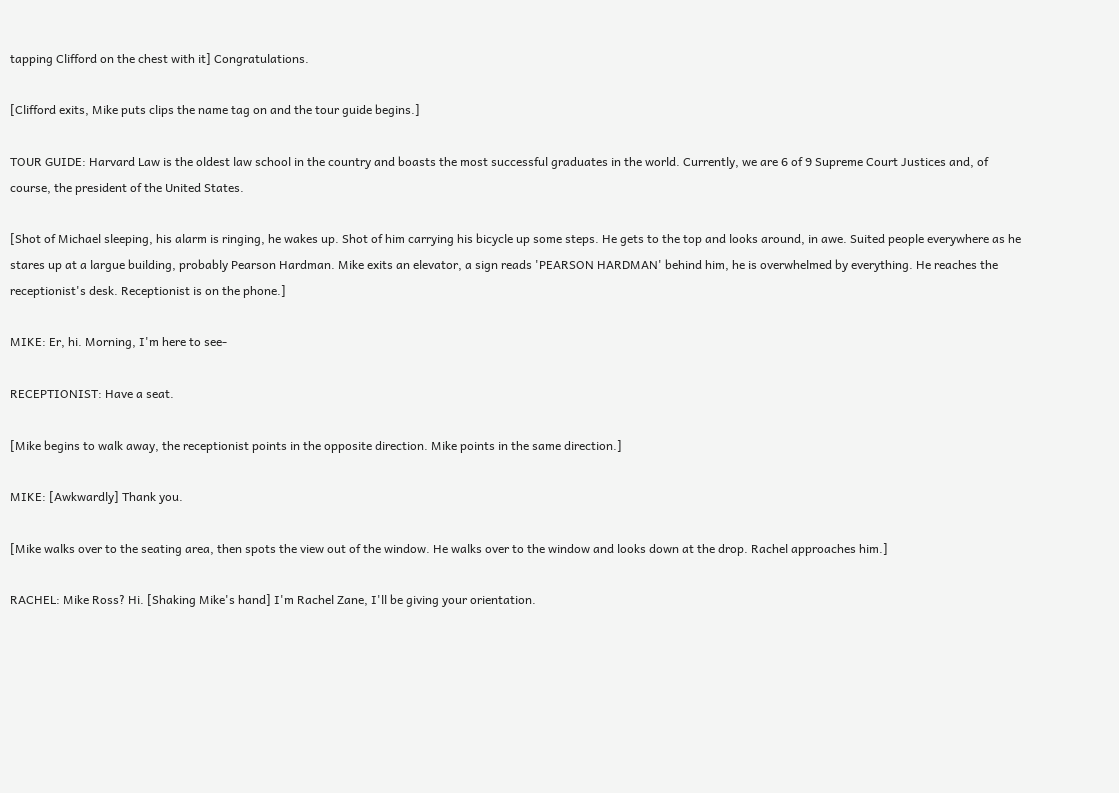tapping Clifford on the chest with it] Congratulations.

[Clifford exits, Mike puts clips the name tag on and the tour guide begins.]

TOUR GUIDE: Harvard Law is the oldest law school in the country and boasts the most successful graduates in the world. Currently, we are 6 of 9 Supreme Court Justices and, of course, the president of the United States.

[Shot of Michael sleeping, his alarm is ringing, he wakes up. Shot of him carrying his bicycle up some steps. He gets to the top and looks around, in awe. Suited people everywhere as he stares up at a largue building, probably Pearson Hardman. Mike exits an elevator, a sign reads 'PEARSON HARDMAN' behind him, he is overwhelmed by everything. He reaches the receptionist's desk. Receptionist is on the phone.]

MIKE: Er, hi. Morning, I'm here to see-

RECEPTIONIST: Have a seat.

[Mike begins to walk away, the receptionist points in the opposite direction. Mike points in the same direction.]

MIKE: [Awkwardly] Thank you.

[Mike walks over to the seating area, then spots the view out of the window. He walks over to the window and looks down at the drop. Rachel approaches him.]

RACHEL: Mike Ross? Hi. [Shaking Mike's hand] I'm Rachel Zane, I'll be giving your orientation.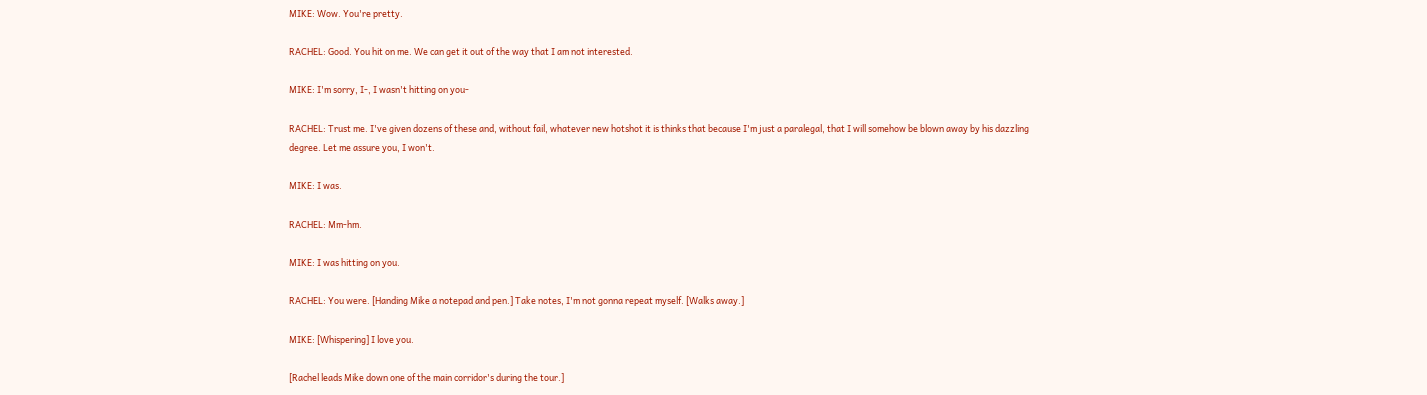MIKE: Wow. You're pretty.

RACHEL: Good. You hit on me. We can get it out of the way that I am not interested.

MIKE: I'm sorry, I-, I wasn't hitting on you-

RACHEL: Trust me. I've given dozens of these and, without fail, whatever new hotshot it is thinks that because I'm just a paralegal, that I will somehow be blown away by his dazzling degree. Let me assure you, I won't.

MIKE: I was.

RACHEL: Mm-hm.

MIKE: I was hitting on you.

RACHEL: You were. [Handing Mike a notepad and pen.] Take notes, I'm not gonna repeat myself. [Walks away.]

MIKE: [Whispering] I love you.

[Rachel leads Mike down one of the main corridor's during the tour.]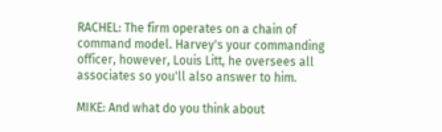RACHEL: The firm operates on a chain of command model. Harvey's your commanding officer, however, Louis Litt, he oversees all associates so you'll also answer to him.

MIKE: And what do you think about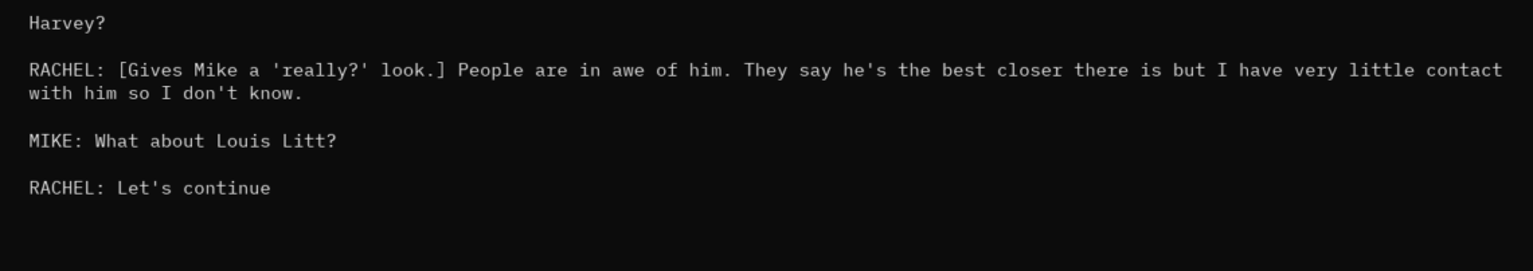Harvey?

RACHEL: [Gives Mike a 'really?' look.] People are in awe of him. They say he's the best closer there is but I have very little contact with him so I don't know.

MIKE: What about Louis Litt?

RACHEL: Let's continue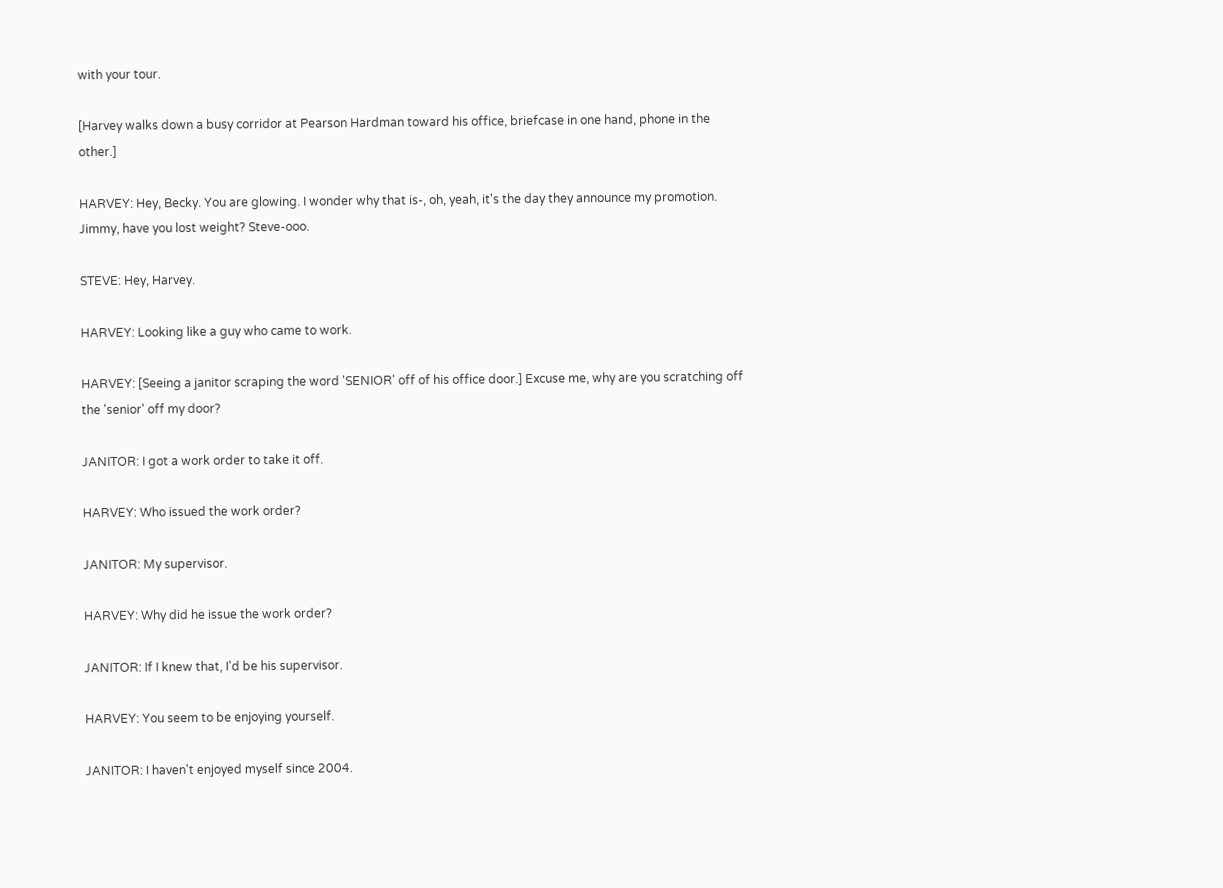with your tour.

[Harvey walks down a busy corridor at Pearson Hardman toward his office, briefcase in one hand, phone in the other.]

HARVEY: Hey, Becky. You are glowing. I wonder why that is-, oh, yeah, it's the day they announce my promotion. Jimmy, have you lost weight? Steve-ooo.

STEVE: Hey, Harvey.

HARVEY: Looking like a guy who came to work.

HARVEY: [Seeing a janitor scraping the word 'SENIOR' off of his office door.] Excuse me, why are you scratching off the 'senior' off my door?

JANITOR: I got a work order to take it off.

HARVEY: Who issued the work order?

JANITOR: My supervisor.

HARVEY: Why did he issue the work order?

JANITOR: If I knew that, I'd be his supervisor.

HARVEY: You seem to be enjoying yourself.

JANITOR: I haven't enjoyed myself since 2004.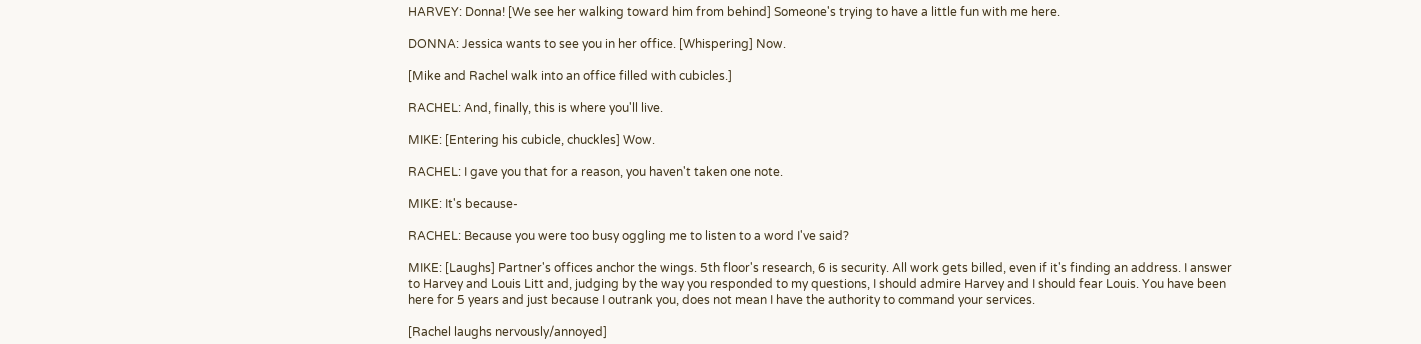HARVEY: Donna! [We see her walking toward him from behind] Someone's trying to have a little fun with me here.

DONNA: Jessica wants to see you in her office. [Whispering] Now.

[Mike and Rachel walk into an office filled with cubicles.]

RACHEL: And, finally, this is where you'll live.

MIKE: [Entering his cubicle, chuckles] Wow.

RACHEL: I gave you that for a reason, you haven't taken one note.

MIKE: It's because-

RACHEL: Because you were too busy oggling me to listen to a word I've said?

MIKE: [Laughs] Partner's offices anchor the wings. 5th floor's research, 6 is security. All work gets billed, even if it's finding an address. I answer to Harvey and Louis Litt and, judging by the way you responded to my questions, I should admire Harvey and I should fear Louis. You have been here for 5 years and just because I outrank you, does not mean I have the authority to command your services.

[Rachel laughs nervously/annoyed]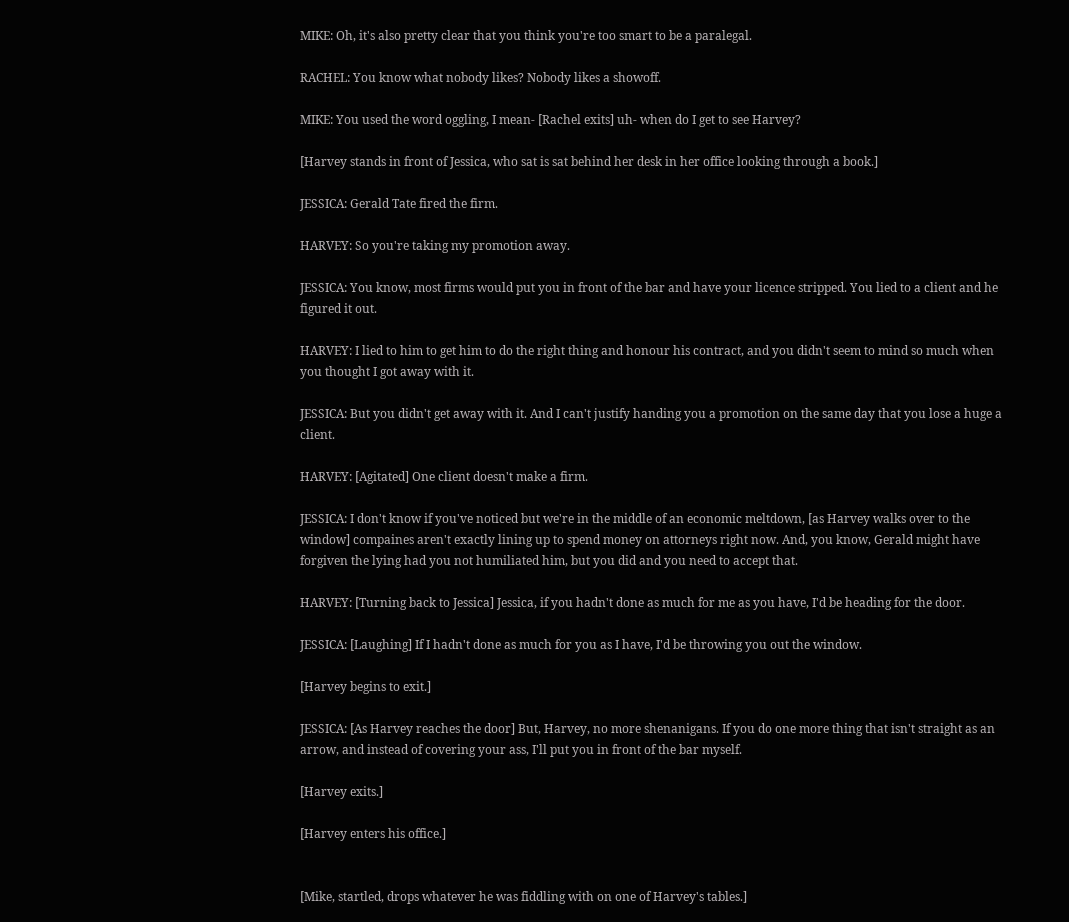MIKE: Oh, it's also pretty clear that you think you're too smart to be a paralegal.

RACHEL: You know what nobody likes? Nobody likes a showoff.

MIKE: You used the word oggling, I mean- [Rachel exits] uh- when do I get to see Harvey?

[Harvey stands in front of Jessica, who sat is sat behind her desk in her office looking through a book.]

JESSICA: Gerald Tate fired the firm.

HARVEY: So you're taking my promotion away.

JESSICA: You know, most firms would put you in front of the bar and have your licence stripped. You lied to a client and he figured it out.

HARVEY: I lied to him to get him to do the right thing and honour his contract, and you didn't seem to mind so much when you thought I got away with it.

JESSICA: But you didn't get away with it. And I can't justify handing you a promotion on the same day that you lose a huge a client.

HARVEY: [Agitated] One client doesn't make a firm.

JESSICA: I don't know if you've noticed but we're in the middle of an economic meltdown, [as Harvey walks over to the window] compaines aren't exactly lining up to spend money on attorneys right now. And, you know, Gerald might have forgiven the lying had you not humiliated him, but you did and you need to accept that.

HARVEY: [Turning back to Jessica] Jessica, if you hadn't done as much for me as you have, I'd be heading for the door.

JESSICA: [Laughing] If I hadn't done as much for you as I have, I'd be throwing you out the window.

[Harvey begins to exit.]

JESSICA: [As Harvey reaches the door] But, Harvey, no more shenanigans. If you do one more thing that isn't straight as an arrow, and instead of covering your ass, I'll put you in front of the bar myself.

[Harvey exits.]

[Harvey enters his office.]


[Mike, startled, drops whatever he was fiddling with on one of Harvey's tables.]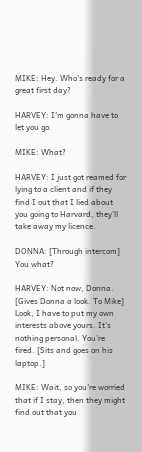MIKE: Hey. Who's ready for a great first day?

HARVEY: I'm gonna have to let you go.

MIKE: What?

HARVEY: I just got reamed for lying to a client and if they find I out that I lied about you going to Harvard, they'll take away my licence.

DONNA: [Through intercom] You what?

HARVEY: Not now, Donna. [Gives Donna a look. To Mike] Look, I have to put my own interests above yours. It's nothing personal. You're fired. [Sits and goes on his laptop.]

MIKE: Wait, so you're worried that if I stay, then they might find out that you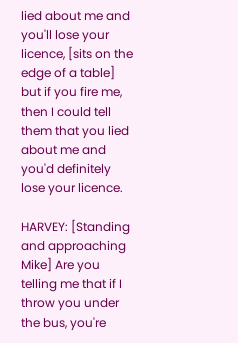lied about me and you'll lose your licence, [sits on the edge of a table] but if you fire me, then I could tell them that you lied about me and you'd definitely lose your licence.

HARVEY: [Standing and approaching Mike] Are you telling me that if I throw you under the bus, you're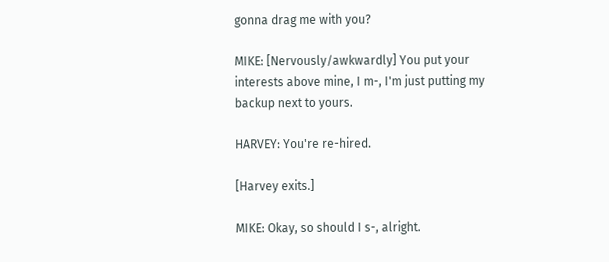gonna drag me with you?

MIKE: [Nervously/awkwardly] You put your interests above mine, I m-, I'm just putting my backup next to yours.

HARVEY: You're re-hired.

[Harvey exits.]

MIKE: Okay, so should I s-, alright.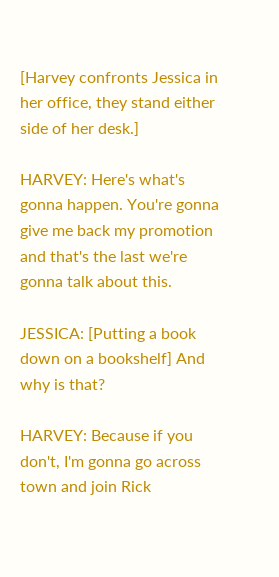[Harvey confronts Jessica in her office, they stand either side of her desk.]

HARVEY: Here's what's gonna happen. You're gonna give me back my promotion and that's the last we're gonna talk about this.

JESSICA: [Putting a book down on a bookshelf] And why is that?

HARVEY: Because if you don't, I'm gonna go across town and join Rick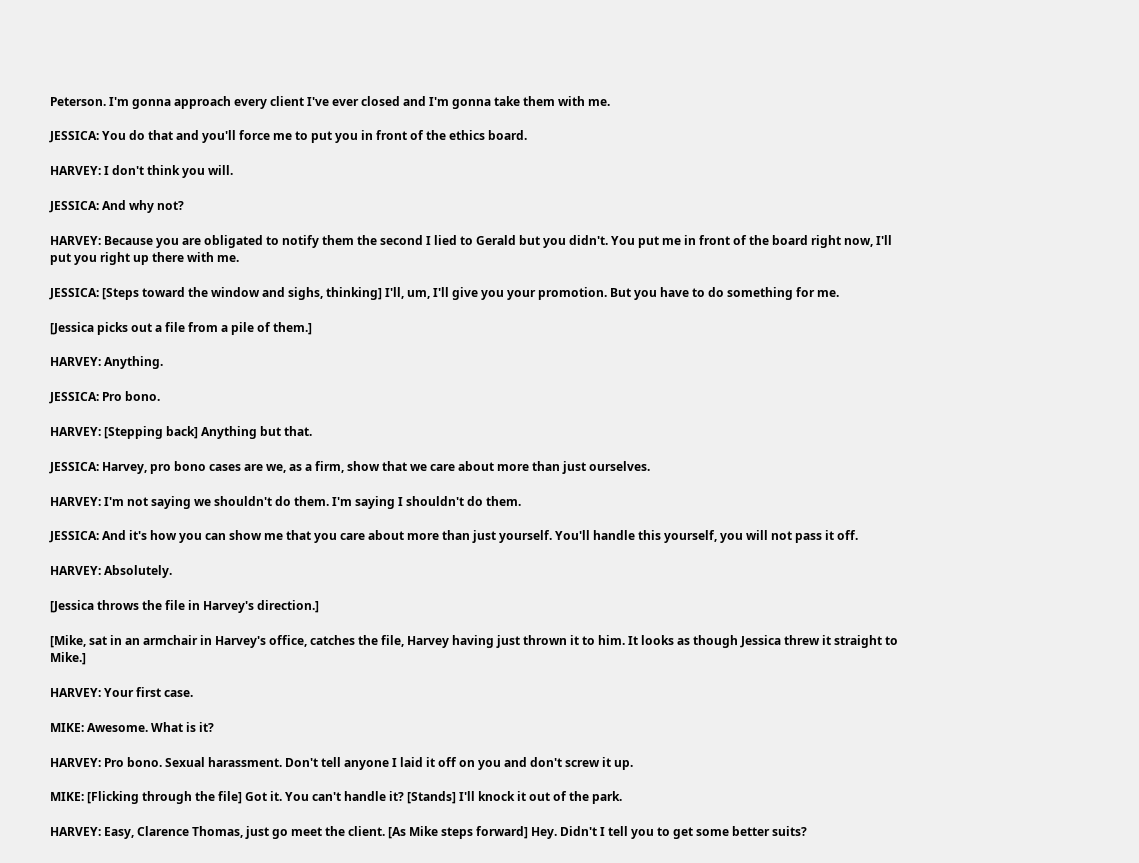Peterson. I'm gonna approach every client I've ever closed and I'm gonna take them with me.

JESSICA: You do that and you'll force me to put you in front of the ethics board.

HARVEY: I don't think you will.

JESSICA: And why not?

HARVEY: Because you are obligated to notify them the second I lied to Gerald but you didn't. You put me in front of the board right now, I'll put you right up there with me.

JESSICA: [Steps toward the window and sighs, thinking] I'll, um, I'll give you your promotion. But you have to do something for me.

[Jessica picks out a file from a pile of them.]

HARVEY: Anything.

JESSICA: Pro bono.

HARVEY: [Stepping back] Anything but that.

JESSICA: Harvey, pro bono cases are we, as a firm, show that we care about more than just ourselves.

HARVEY: I'm not saying we shouldn't do them. I'm saying I shouldn't do them.

JESSICA: And it's how you can show me that you care about more than just yourself. You'll handle this yourself, you will not pass it off.

HARVEY: Absolutely.

[Jessica throws the file in Harvey's direction.]

[Mike, sat in an armchair in Harvey's office, catches the file, Harvey having just thrown it to him. It looks as though Jessica threw it straight to Mike.]

HARVEY: Your first case.

MIKE: Awesome. What is it?

HARVEY: Pro bono. Sexual harassment. Don't tell anyone I laid it off on you and don't screw it up.

MIKE: [Flicking through the file] Got it. You can't handle it? [Stands] I'll knock it out of the park.

HARVEY: Easy, Clarence Thomas, just go meet the client. [As Mike steps forward] Hey. Didn't I tell you to get some better suits?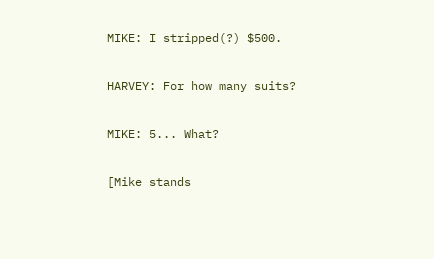MIKE: I stripped(?) $500.

HARVEY: For how many suits?

MIKE: 5... What?

[Mike stands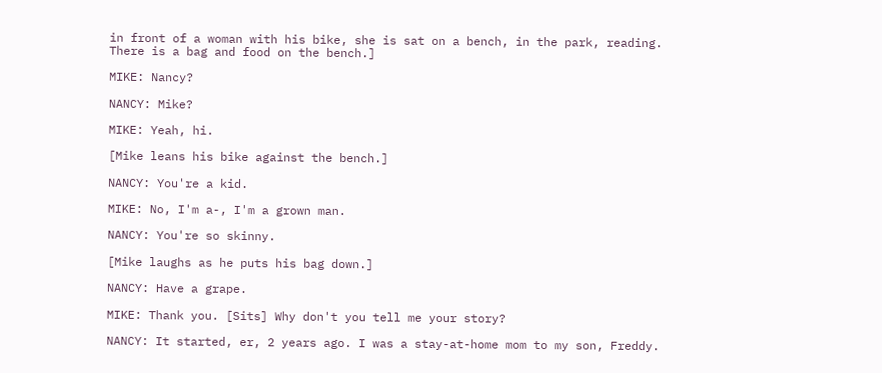in front of a woman with his bike, she is sat on a bench, in the park, reading. There is a bag and food on the bench.]

MIKE: Nancy?

NANCY: Mike?

MIKE: Yeah, hi.

[Mike leans his bike against the bench.]

NANCY: You're a kid.

MIKE: No, I'm a-, I'm a grown man.

NANCY: You're so skinny.

[Mike laughs as he puts his bag down.]

NANCY: Have a grape.

MIKE: Thank you. [Sits] Why don't you tell me your story?

NANCY: It started, er, 2 years ago. I was a stay-at-home mom to my son, Freddy.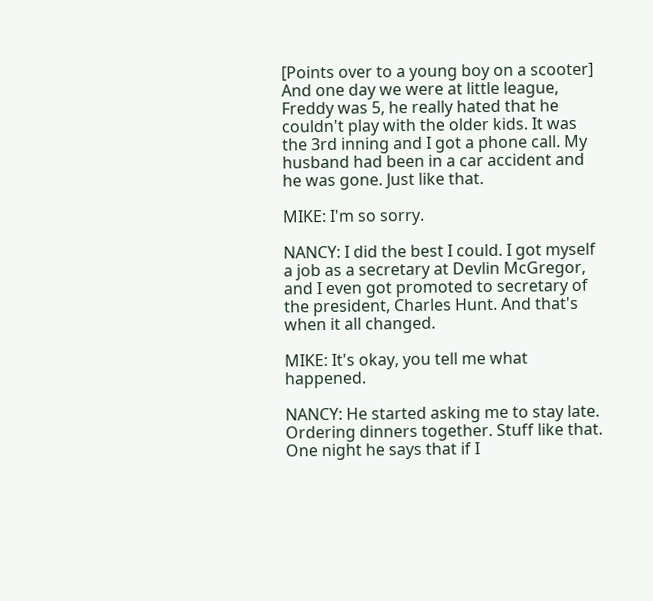[Points over to a young boy on a scooter] And one day we were at little league, Freddy was 5, he really hated that he couldn't play with the older kids. It was the 3rd inning and I got a phone call. My husband had been in a car accident and he was gone. Just like that.

MIKE: I'm so sorry.

NANCY: I did the best I could. I got myself a job as a secretary at Devlin McGregor, and I even got promoted to secretary of the president, Charles Hunt. And that's when it all changed.

MIKE: It's okay, you tell me what happened.

NANCY: He started asking me to stay late. Ordering dinners together. Stuff like that. One night he says that if I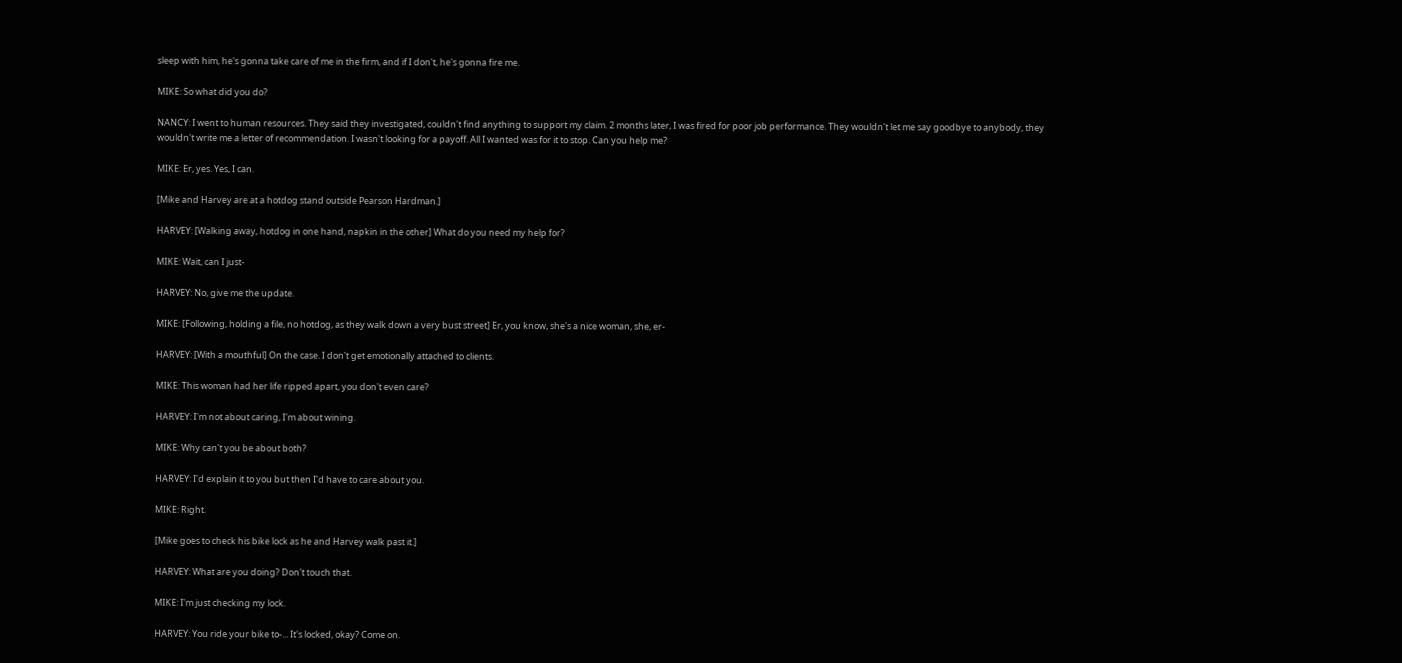sleep with him, he's gonna take care of me in the firm, and if I don't, he's gonna fire me.

MIKE: So what did you do?

NANCY: I went to human resources. They said they investigated, couldn't find anything to support my claim. 2 months later, I was fired for poor job performance. They wouldn't let me say goodbye to anybody, they wouldn't write me a letter of recommendation. I wasn't looking for a payoff. All I wanted was for it to stop. Can you help me?

MIKE: Er, yes. Yes, I can.

[Mike and Harvey are at a hotdog stand outside Pearson Hardman.]

HARVEY: [Walking away, hotdog in one hand, napkin in the other] What do you need my help for?

MIKE: Wait, can I just-

HARVEY: No, give me the update.

MIKE: [Following, holding a file, no hotdog, as they walk down a very bust street] Er, you know, she's a nice woman, she, er-

HARVEY: [With a mouthful] On the case. I don't get emotionally attached to clients.

MIKE: This woman had her life ripped apart, you don't even care?

HARVEY: I'm not about caring, I'm about wining.

MIKE: Why can't you be about both?

HARVEY: I'd explain it to you but then I'd have to care about you.

MIKE: Right.

[Mike goes to check his bike lock as he and Harvey walk past it.]

HARVEY: What are you doing? Don't touch that.

MIKE: I'm just checking my lock.

HARVEY: You ride your bike to-... It's locked, okay? Come on.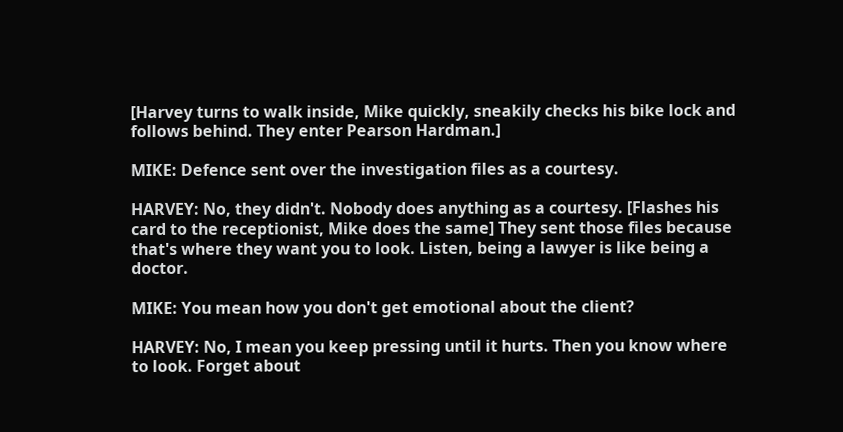[Harvey turns to walk inside, Mike quickly, sneakily checks his bike lock and follows behind. They enter Pearson Hardman.]

MIKE: Defence sent over the investigation files as a courtesy.

HARVEY: No, they didn't. Nobody does anything as a courtesy. [Flashes his card to the receptionist, Mike does the same] They sent those files because that's where they want you to look. Listen, being a lawyer is like being a doctor.

MIKE: You mean how you don't get emotional about the client?

HARVEY: No, I mean you keep pressing until it hurts. Then you know where to look. Forget about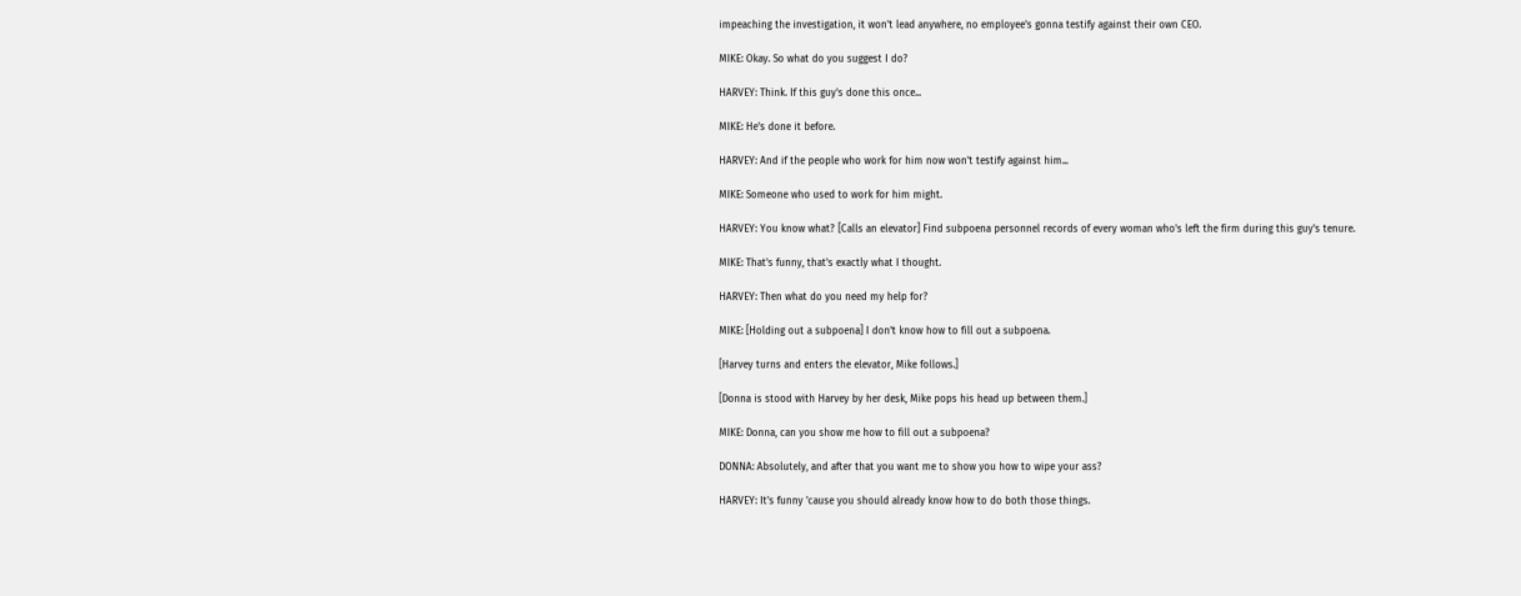impeaching the investigation, it won't lead anywhere, no employee's gonna testify against their own CEO.

MIKE: Okay. So what do you suggest I do?

HARVEY: Think. If this guy's done this once...

MIKE: He's done it before.

HARVEY: And if the people who work for him now won't testify against him...

MIKE: Someone who used to work for him might.

HARVEY: You know what? [Calls an elevator] Find subpoena personnel records of every woman who's left the firm during this guy's tenure.

MIKE: That's funny, that's exactly what I thought.

HARVEY: Then what do you need my help for?

MIKE: [Holding out a subpoena] I don't know how to fill out a subpoena.

[Harvey turns and enters the elevator, Mike follows.]

[Donna is stood with Harvey by her desk, Mike pops his head up between them.]

MIKE: Donna, can you show me how to fill out a subpoena?

DONNA: Absolutely, and after that you want me to show you how to wipe your ass?

HARVEY: It's funny 'cause you should already know how to do both those things.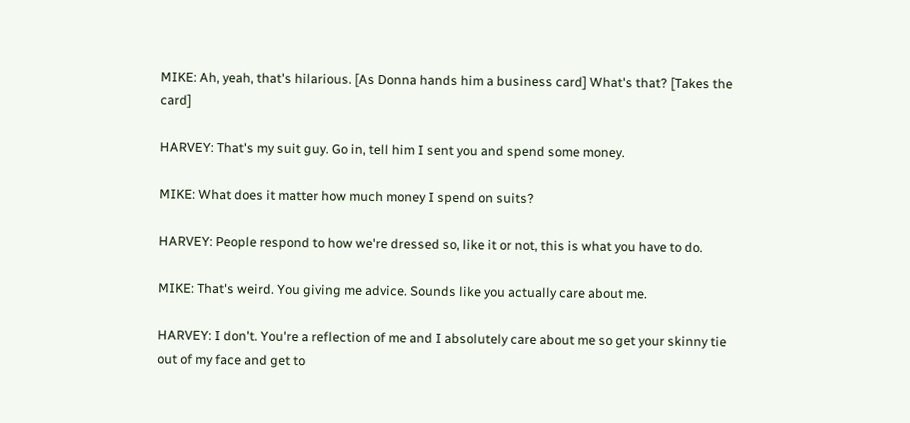MIKE: Ah, yeah, that's hilarious. [As Donna hands him a business card] What's that? [Takes the card]

HARVEY: That's my suit guy. Go in, tell him I sent you and spend some money.

MIKE: What does it matter how much money I spend on suits?

HARVEY: People respond to how we're dressed so, like it or not, this is what you have to do.

MIKE: That's weird. You giving me advice. Sounds like you actually care about me.

HARVEY: I don't. You're a reflection of me and I absolutely care about me so get your skinny tie out of my face and get to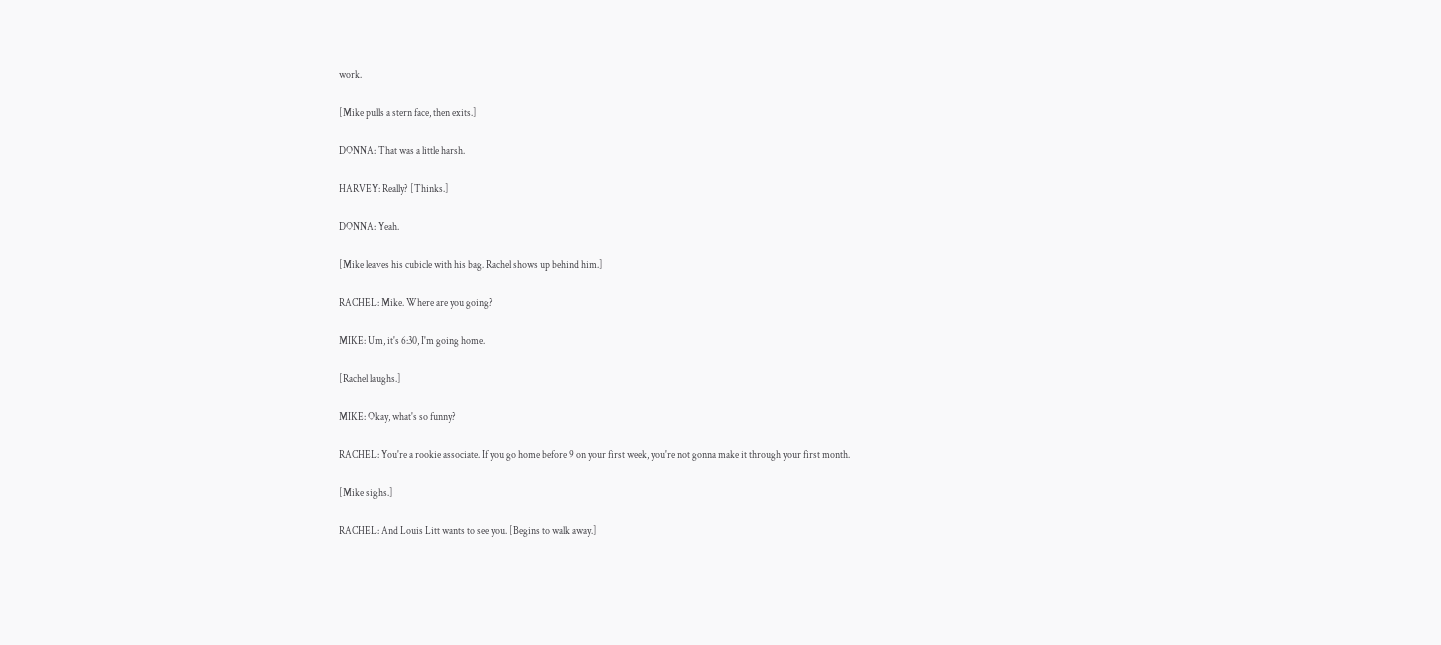work.

[Mike pulls a stern face, then exits.]

DONNA: That was a little harsh.

HARVEY: Really? [Thinks.]

DONNA: Yeah.

[Mike leaves his cubicle with his bag. Rachel shows up behind him.]

RACHEL: Mike. Where are you going?

MIKE: Um, it's 6:30, I'm going home.

[Rachel laughs.]

MIKE: Okay, what's so funny?

RACHEL: You're a rookie associate. If you go home before 9 on your first week, you're not gonna make it through your first month.

[Mike sighs.]

RACHEL: And Louis Litt wants to see you. [Begins to walk away.]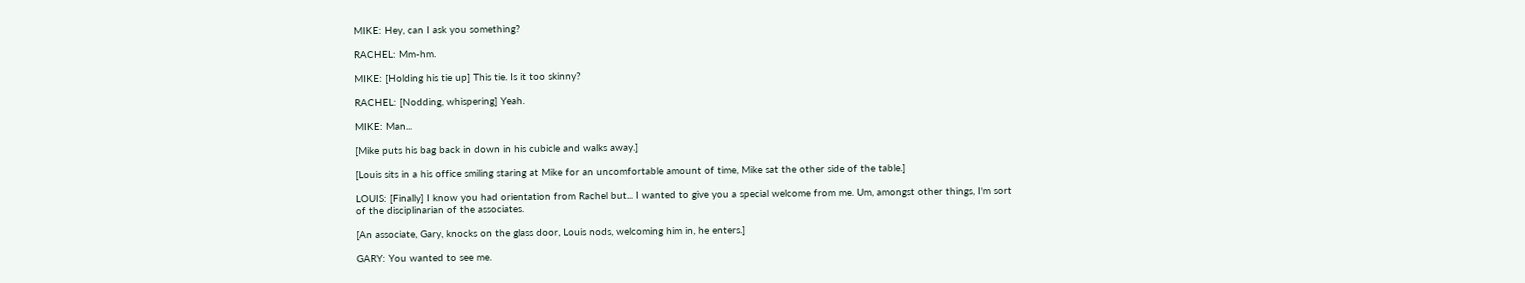MIKE: Hey, can I ask you something?

RACHEL: Mm-hm.

MIKE: [Holding his tie up] This tie. Is it too skinny?

RACHEL: [Nodding, whispering] Yeah.

MIKE: Man...

[Mike puts his bag back in down in his cubicle and walks away.]

[Louis sits in a his office smiling staring at Mike for an uncomfortable amount of time, Mike sat the other side of the table.]

LOUIS: [Finally] I know you had orientation from Rachel but... I wanted to give you a special welcome from me. Um, amongst other things, I'm sort of the disciplinarian of the associates.

[An associate, Gary, knocks on the glass door, Louis nods, welcoming him in, he enters.]

GARY: You wanted to see me.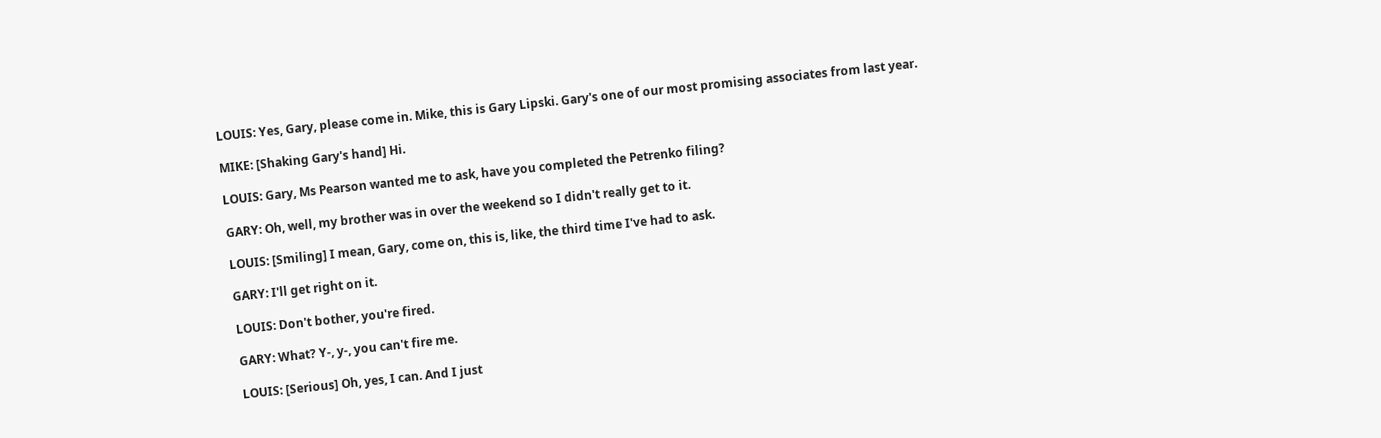LOUIS: Yes, Gary, please come in. Mike, this is Gary Lipski. Gary's one of our most promising associates from last year.

MIKE: [Shaking Gary's hand] Hi.

LOUIS: Gary, Ms Pearson wanted me to ask, have you completed the Petrenko filing?

GARY: Oh, well, my brother was in over the weekend so I didn't really get to it.

LOUIS: [Smiling] I mean, Gary, come on, this is, like, the third time I've had to ask.

GARY: I'll get right on it.

LOUIS: Don't bother, you're fired.

GARY: What? Y-, y-, you can't fire me.

LOUIS: [Serious] Oh, yes, I can. And I just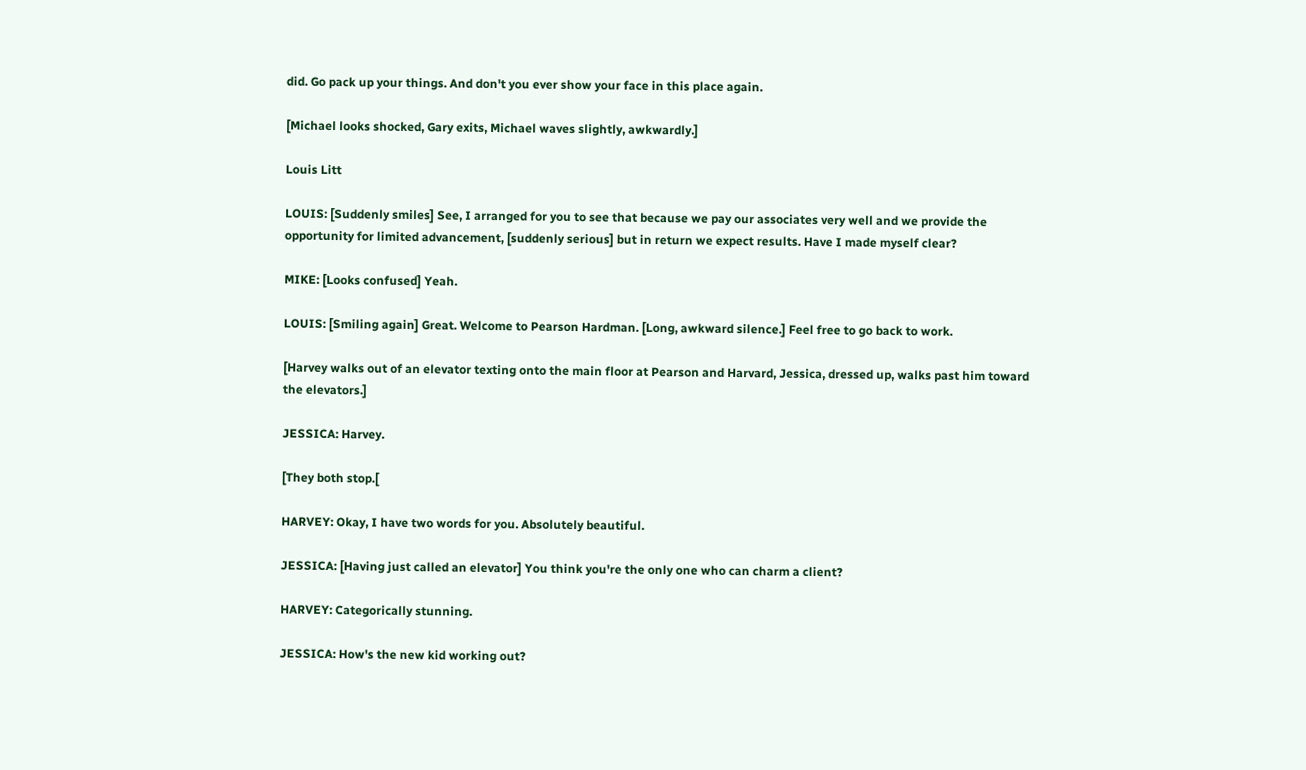did. Go pack up your things. And don't you ever show your face in this place again.

[Michael looks shocked, Gary exits, Michael waves slightly, awkwardly.]

Louis Litt

LOUIS: [Suddenly smiles] See, I arranged for you to see that because we pay our associates very well and we provide the opportunity for limited advancement, [suddenly serious] but in return we expect results. Have I made myself clear?

MIKE: [Looks confused] Yeah.

LOUIS: [Smiling again] Great. Welcome to Pearson Hardman. [Long, awkward silence.] Feel free to go back to work.

[Harvey walks out of an elevator texting onto the main floor at Pearson and Harvard, Jessica, dressed up, walks past him toward the elevators.]

JESSICA: Harvey.

[They both stop.[

HARVEY: Okay, I have two words for you. Absolutely beautiful.

JESSICA: [Having just called an elevator] You think you're the only one who can charm a client?

HARVEY: Categorically stunning.

JESSICA: How's the new kid working out?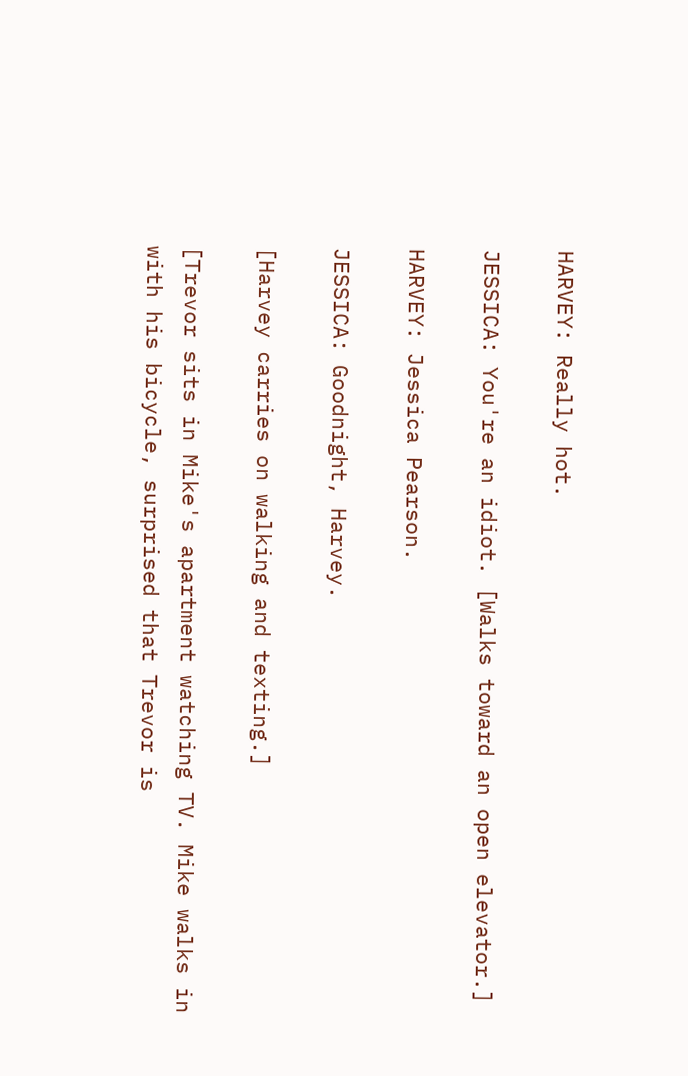HARVEY: Really hot.

JESSICA: You're an idiot. [Walks toward an open elevator.]

HARVEY: Jessica Pearson.

JESSICA: Goodnight, Harvey.

[Harvey carries on walking and texting.]

[Trevor sits in Mike's apartment watching TV. Mike walks in with his bicycle, surprised that Trevor is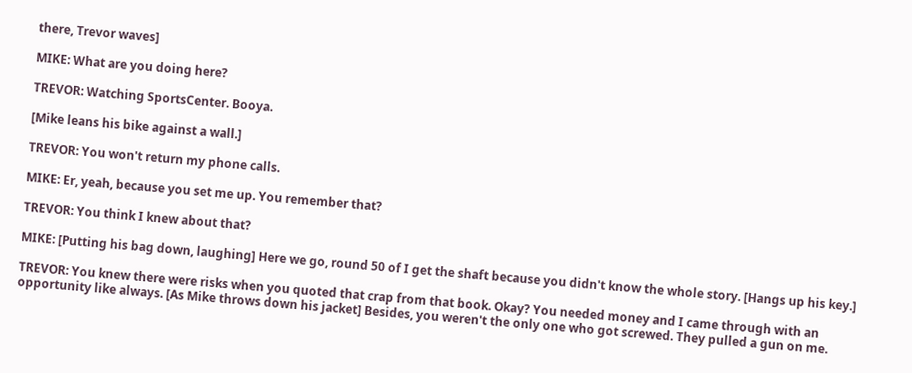there, Trevor waves]

MIKE: What are you doing here?

TREVOR: Watching SportsCenter. Booya.

[Mike leans his bike against a wall.]

TREVOR: You won't return my phone calls.

MIKE: Er, yeah, because you set me up. You remember that?

TREVOR: You think I knew about that?

MIKE: [Putting his bag down, laughing] Here we go, round 50 of I get the shaft because you didn't know the whole story. [Hangs up his key.]

TREVOR: You knew there were risks when you quoted that crap from that book. Okay? You needed money and I came through with an opportunity like always. [As Mike throws down his jacket] Besides, you weren't the only one who got screwed. They pulled a gun on me.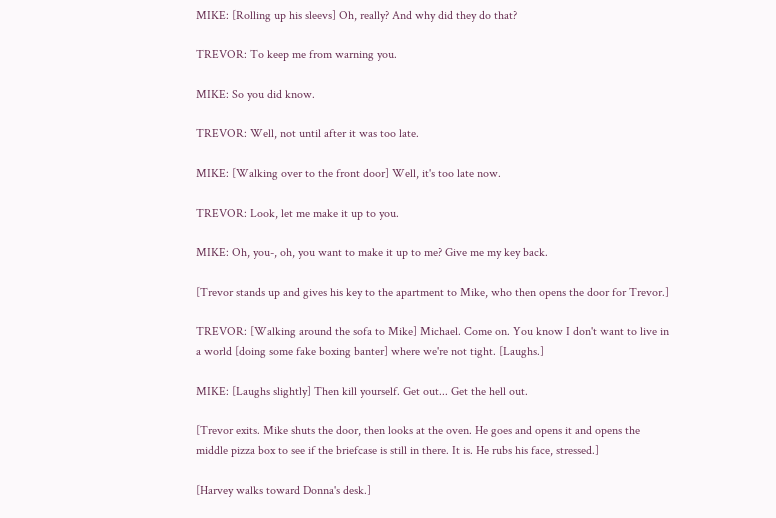MIKE: [Rolling up his sleevs] Oh, really? And why did they do that?

TREVOR: To keep me from warning you.

MIKE: So you did know.

TREVOR: Well, not until after it was too late.

MIKE: [Walking over to the front door] Well, it's too late now.

TREVOR: Look, let me make it up to you.

MIKE: Oh, you-, oh, you want to make it up to me? Give me my key back.

[Trevor stands up and gives his key to the apartment to Mike, who then opens the door for Trevor.]

TREVOR: [Walking around the sofa to Mike] Michael. Come on. You know I don't want to live in a world [doing some fake boxing banter] where we're not tight. [Laughs.]

MIKE: [Laughs slightly] Then kill yourself. Get out... Get the hell out.

[Trevor exits. Mike shuts the door, then looks at the oven. He goes and opens it and opens the middle pizza box to see if the briefcase is still in there. It is. He rubs his face, stressed.]

[Harvey walks toward Donna's desk.]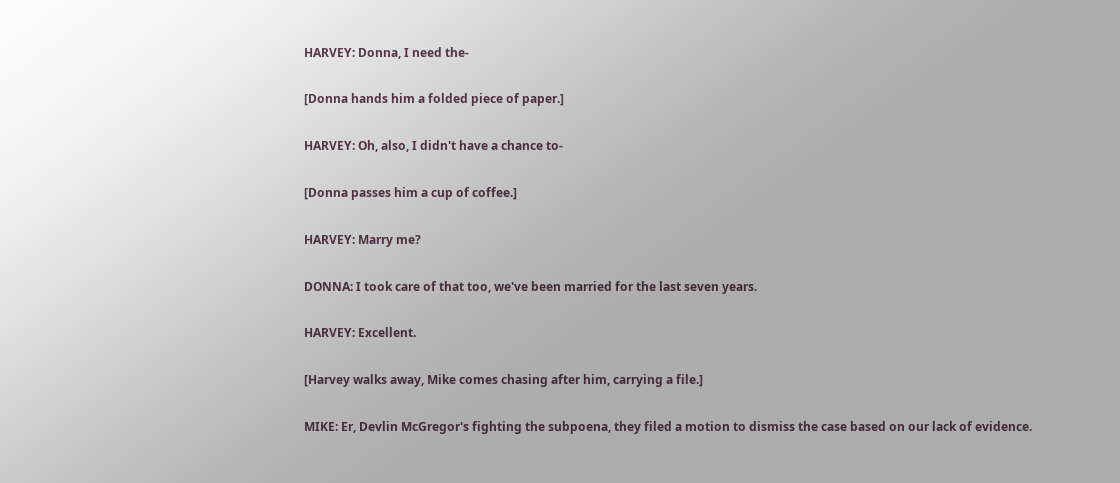HARVEY: Donna, I need the-

[Donna hands him a folded piece of paper.]

HARVEY: Oh, also, I didn't have a chance to-

[Donna passes him a cup of coffee.]

HARVEY: Marry me?

DONNA: I took care of that too, we've been married for the last seven years.

HARVEY: Excellent.

[Harvey walks away, Mike comes chasing after him, carrying a file.]

MIKE: Er, Devlin McGregor's fighting the subpoena, they filed a motion to dismiss the case based on our lack of evidence.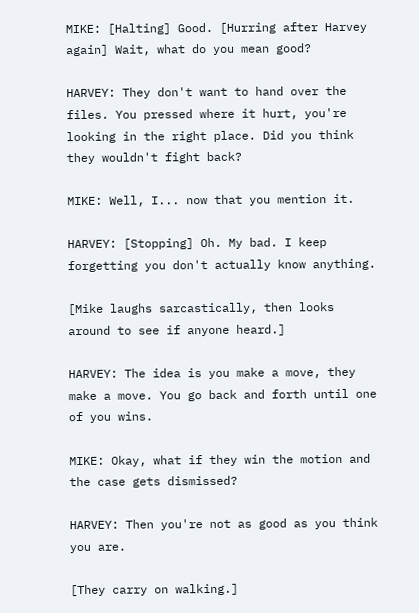MIKE: [Halting] Good. [Hurring after Harvey again] Wait, what do you mean good?

HARVEY: They don't want to hand over the files. You pressed where it hurt, you're looking in the right place. Did you think they wouldn't fight back?

MIKE: Well, I... now that you mention it.

HARVEY: [Stopping] Oh. My bad. I keep forgetting you don't actually know anything.

[Mike laughs sarcastically, then looks around to see if anyone heard.]

HARVEY: The idea is you make a move, they make a move. You go back and forth until one of you wins.

MIKE: Okay, what if they win the motion and the case gets dismissed?

HARVEY: Then you're not as good as you think you are.

[They carry on walking.]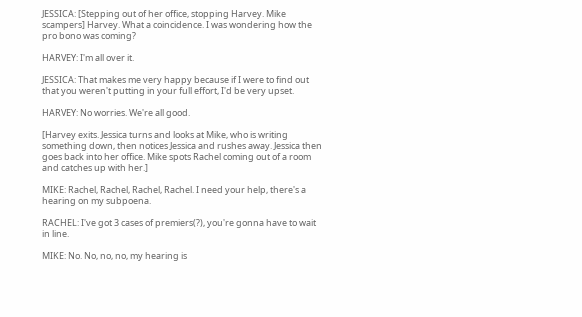JESSICA: [Stepping out of her office, stopping Harvey. Mike scampers] Harvey. What a coincidence. I was wondering how the pro bono was coming?

HARVEY: I'm all over it.

JESSICA: That makes me very happy because if I were to find out that you weren't putting in your full effort, I'd be very upset.

HARVEY: No worries. We're all good.

[Harvey exits. Jessica turns and looks at Mike, who is writing something down, then notices Jessica and rushes away. Jessica then goes back into her office. Mike spots Rachel coming out of a room and catches up with her.]

MIKE: Rachel, Rachel, Rachel, Rachel. I need your help, there's a hearing on my subpoena.

RACHEL: I've got 3 cases of premiers(?), you're gonna have to wait in line.

MIKE: No. No, no, no, my hearing is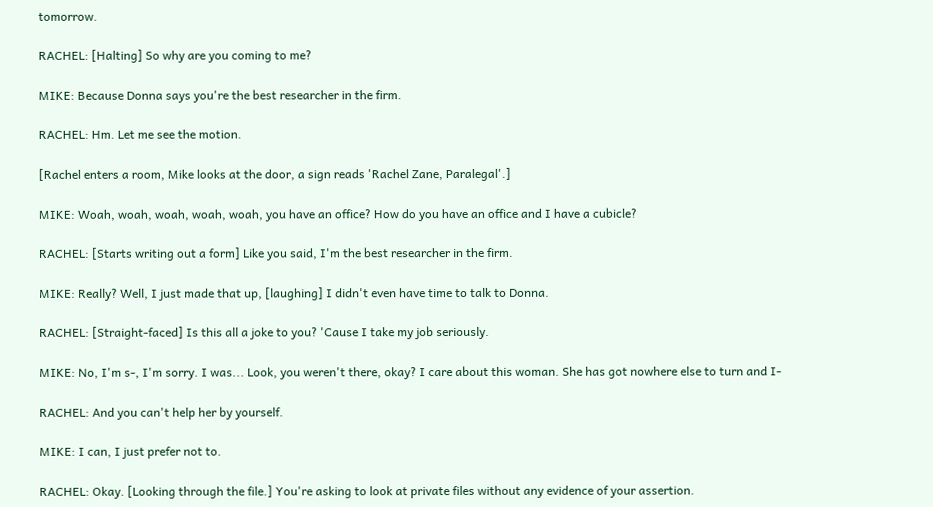tomorrow.

RACHEL: [Halting] So why are you coming to me?

MIKE: Because Donna says you're the best researcher in the firm.

RACHEL: Hm. Let me see the motion.

[Rachel enters a room, Mike looks at the door, a sign reads 'Rachel Zane, Paralegal'.]

MIKE: Woah, woah, woah, woah, woah, you have an office? How do you have an office and I have a cubicle?

RACHEL: [Starts writing out a form] Like you said, I'm the best researcher in the firm.

MIKE: Really? Well, I just made that up, [laughing] I didn't even have time to talk to Donna.

RACHEL: [Straight-faced] Is this all a joke to you? 'Cause I take my job seriously.

MIKE: No, I'm s-, I'm sorry. I was... Look, you weren't there, okay? I care about this woman. She has got nowhere else to turn and I-

RACHEL: And you can't help her by yourself.

MIKE: I can, I just prefer not to.

RACHEL: Okay. [Looking through the file.] You're asking to look at private files without any evidence of your assertion.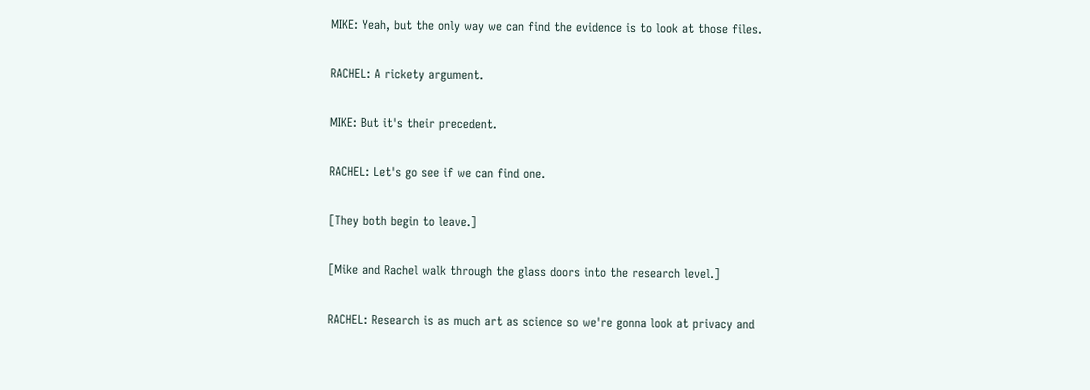MIKE: Yeah, but the only way we can find the evidence is to look at those files.

RACHEL: A rickety argument.

MIKE: But it's their precedent.

RACHEL: Let's go see if we can find one.

[They both begin to leave.]

[Mike and Rachel walk through the glass doors into the research level.]

RACHEL: Research is as much art as science so we're gonna look at privacy and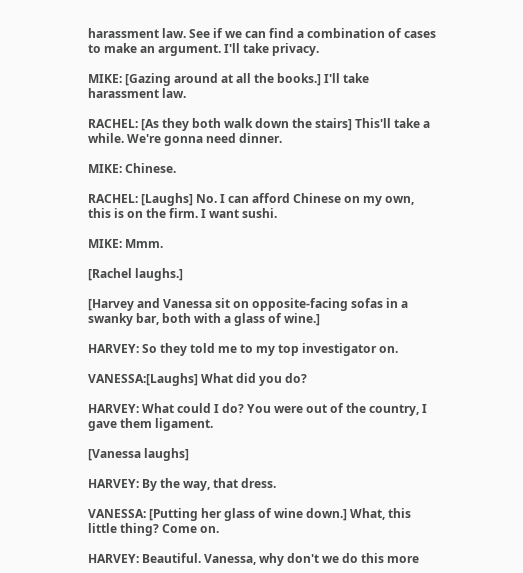harassment law. See if we can find a combination of cases to make an argument. I'll take privacy.

MIKE: [Gazing around at all the books.] I'll take harassment law.

RACHEL: [As they both walk down the stairs] This'll take a while. We're gonna need dinner.

MIKE: Chinese.

RACHEL: [Laughs] No. I can afford Chinese on my own, this is on the firm. I want sushi.

MIKE: Mmm.

[Rachel laughs.]

[Harvey and Vanessa sit on opposite-facing sofas in a swanky bar, both with a glass of wine.]

HARVEY: So they told me to my top investigator on.

VANESSA:[Laughs] What did you do?

HARVEY: What could I do? You were out of the country, I gave them ligament.

[Vanessa laughs]

HARVEY: By the way, that dress.

VANESSA: [Putting her glass of wine down.] What, this little thing? Come on.

HARVEY: Beautiful. Vanessa, why don't we do this more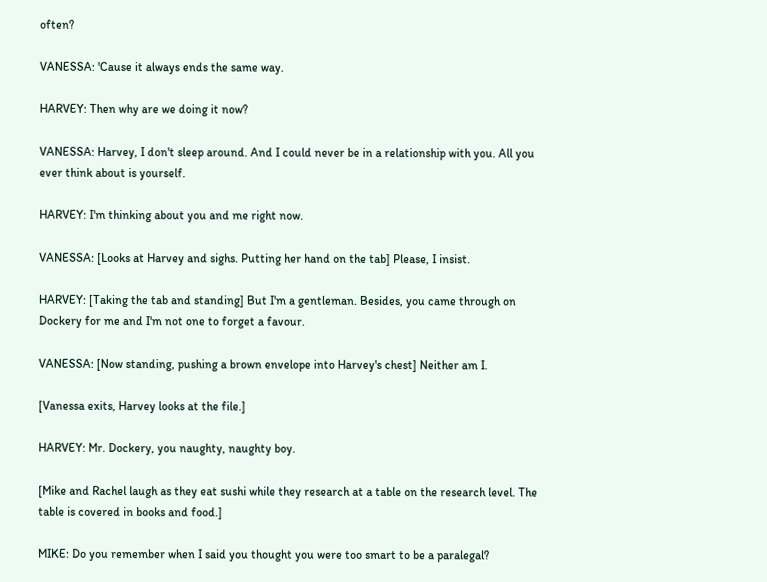often?

VANESSA: 'Cause it always ends the same way.

HARVEY: Then why are we doing it now?

VANESSA: Harvey, I don't sleep around. And I could never be in a relationship with you. All you ever think about is yourself.

HARVEY: I'm thinking about you and me right now.

VANESSA: [Looks at Harvey and sighs. Putting her hand on the tab] Please, I insist.

HARVEY: [Taking the tab and standing] But I'm a gentleman. Besides, you came through on Dockery for me and I'm not one to forget a favour.

VANESSA: [Now standing, pushing a brown envelope into Harvey's chest] Neither am I.

[Vanessa exits, Harvey looks at the file.]

HARVEY: Mr. Dockery, you naughty, naughty boy.

[Mike and Rachel laugh as they eat sushi while they research at a table on the research level. The table is covered in books and food.]

MIKE: Do you remember when I said you thought you were too smart to be a paralegal?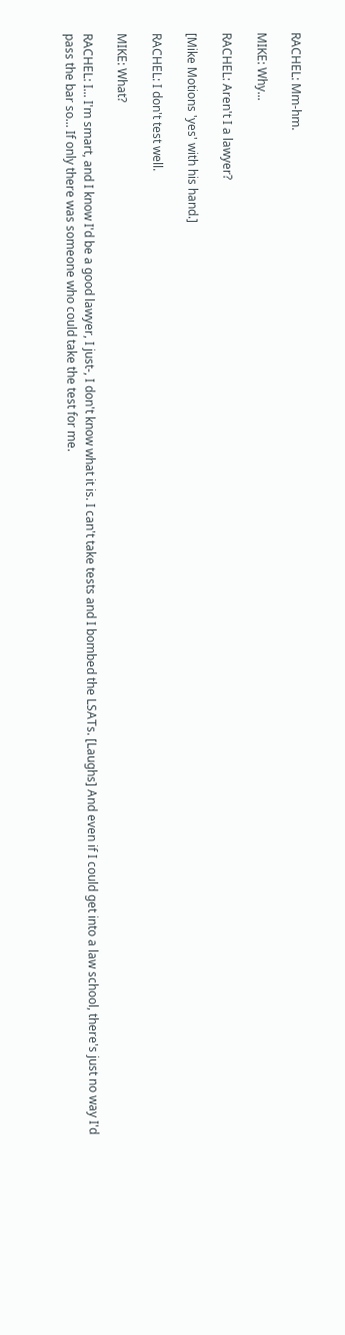RACHEL: Mm-hm.

MIKE: Why...

RACHEL: Aren't I a lawyer?

[Mike Motions 'yes' with his hand.]

RACHEL: I don't test well.

MIKE: What?

RACHEL: I... I'm smart, and I know I'd be a good lawyer, I just-, I don't know what it is. I can't take tests and I bombed the LSATs. [Laughs] And even if I could get into a law school, there's just no way I'd pass the bar so... If only there was someone who could take the test for me.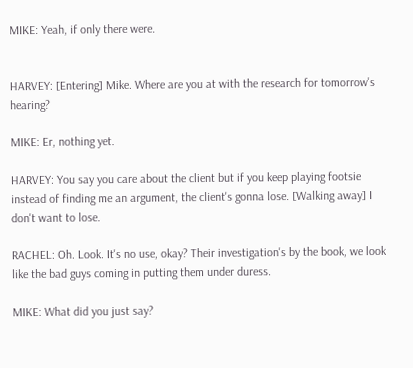MIKE: Yeah, if only there were.


HARVEY: [Entering] Mike. Where are you at with the research for tomorrow's hearing?

MIKE: Er, nothing yet.

HARVEY: You say you care about the client but if you keep playing footsie instead of finding me an argument, the client's gonna lose. [Walking away] I don't want to lose.

RACHEL: Oh. Look. It's no use, okay? Their investigation's by the book, we look like the bad guys coming in putting them under duress.

MIKE: What did you just say?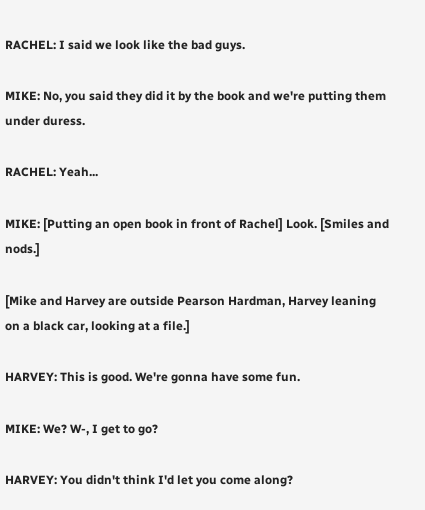RACHEL: I said we look like the bad guys.

MIKE: No, you said they did it by the book and we're putting them under duress.

RACHEL: Yeah...

MIKE: [Putting an open book in front of Rachel] Look. [Smiles and nods.]

[Mike and Harvey are outside Pearson Hardman, Harvey leaning on a black car, looking at a file.]

HARVEY: This is good. We're gonna have some fun.

MIKE: We? W-, I get to go?

HARVEY: You didn't think I'd let you come along?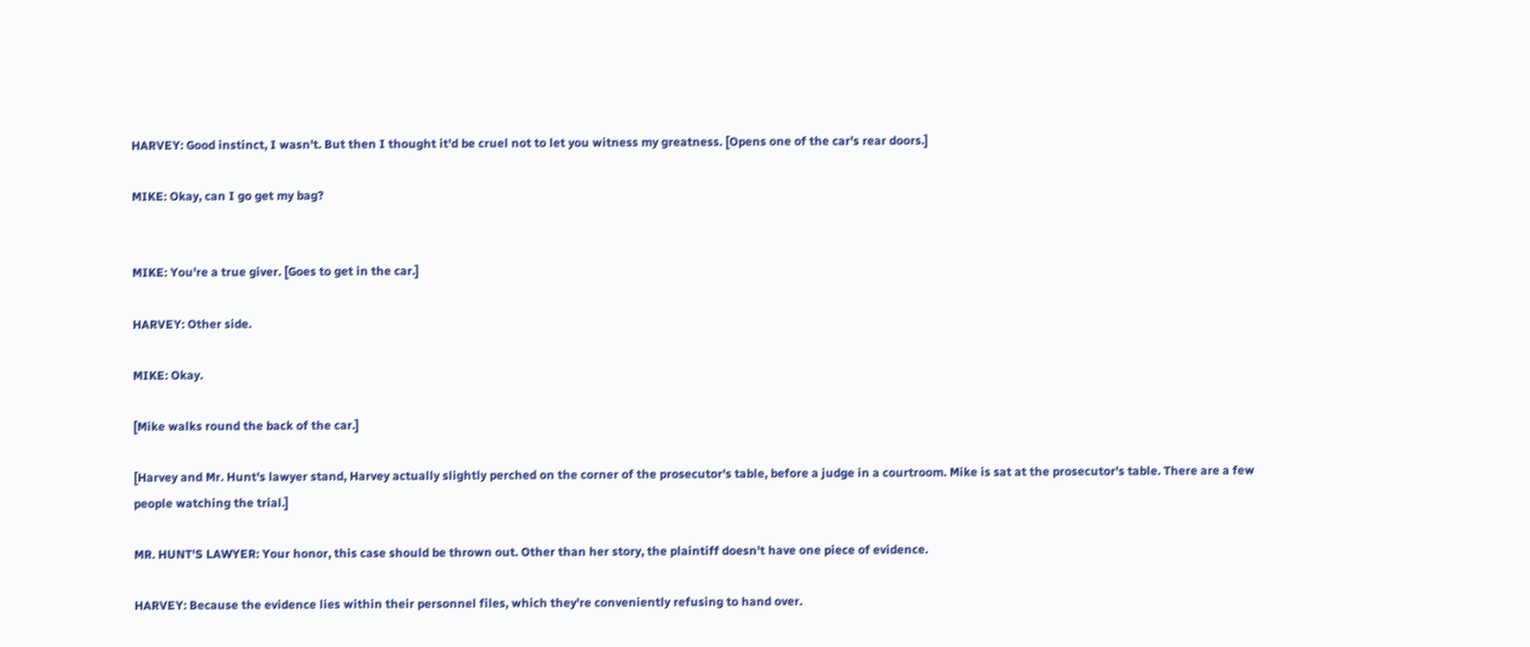HARVEY: Good instinct, I wasn't. But then I thought it'd be cruel not to let you witness my greatness. [Opens one of the car's rear doors.]

MIKE: Okay, can I go get my bag?


MIKE: You're a true giver. [Goes to get in the car.]

HARVEY: Other side.

MIKE: Okay.

[Mike walks round the back of the car.]

[Harvey and Mr. Hunt's lawyer stand, Harvey actually slightly perched on the corner of the prosecutor's table, before a judge in a courtroom. Mike is sat at the prosecutor's table. There are a few people watching the trial.]

MR. HUNT'S LAWYER: Your honor, this case should be thrown out. Other than her story, the plaintiff doesn't have one piece of evidence.

HARVEY: Because the evidence lies within their personnel files, which they're conveniently refusing to hand over.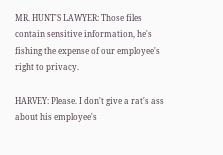MR. HUNT'S LAWYER: Those files contain sensitive information, he's fishing the expense of our employee's right to privacy.

HARVEY: Please. I don't give a rat's ass about his employee's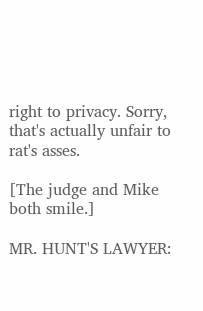right to privacy. Sorry, that's actually unfair to rat's asses.

[The judge and Mike both smile.]

MR. HUNT'S LAWYER: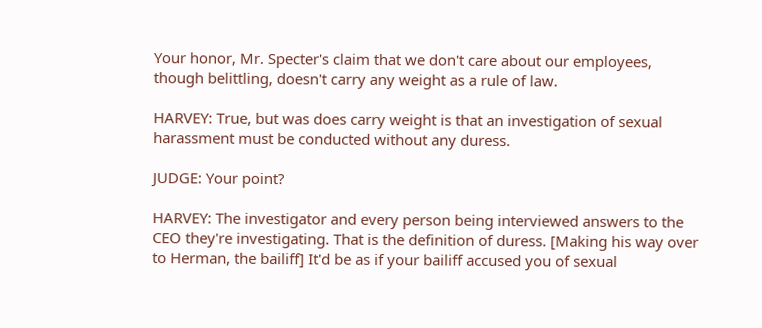Your honor, Mr. Specter's claim that we don't care about our employees, though belittling, doesn't carry any weight as a rule of law.

HARVEY: True, but was does carry weight is that an investigation of sexual harassment must be conducted without any duress.

JUDGE: Your point?

HARVEY: The investigator and every person being interviewed answers to the CEO they're investigating. That is the definition of duress. [Making his way over to Herman, the bailiff] It'd be as if your bailiff accused you of sexual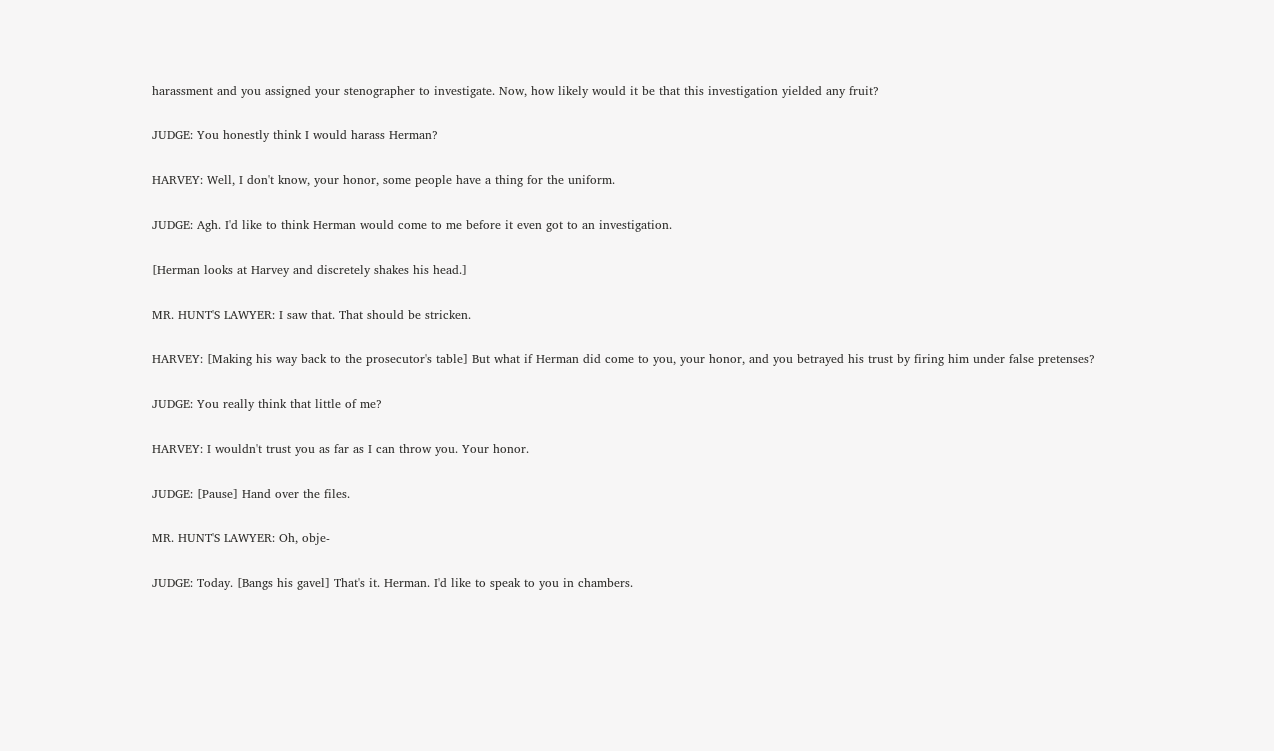harassment and you assigned your stenographer to investigate. Now, how likely would it be that this investigation yielded any fruit?

JUDGE: You honestly think I would harass Herman?

HARVEY: Well, I don't know, your honor, some people have a thing for the uniform.

JUDGE: Agh. I'd like to think Herman would come to me before it even got to an investigation.

[Herman looks at Harvey and discretely shakes his head.]

MR. HUNT'S LAWYER: I saw that. That should be stricken.

HARVEY: [Making his way back to the prosecutor's table] But what if Herman did come to you, your honor, and you betrayed his trust by firing him under false pretenses?

JUDGE: You really think that little of me?

HARVEY: I wouldn't trust you as far as I can throw you. Your honor.

JUDGE: [Pause] Hand over the files.

MR. HUNT'S LAWYER: Oh, obje-

JUDGE: Today. [Bangs his gavel] That's it. Herman. I'd like to speak to you in chambers.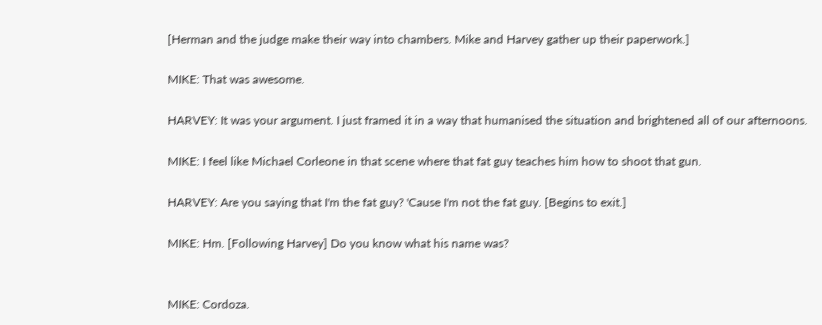[Herman and the judge make their way into chambers. Mike and Harvey gather up their paperwork.]

MIKE: That was awesome.

HARVEY: It was your argument. I just framed it in a way that humanised the situation and brightened all of our afternoons.

MIKE: I feel like Michael Corleone in that scene where that fat guy teaches him how to shoot that gun.

HARVEY: Are you saying that I'm the fat guy? 'Cause I'm not the fat guy. [Begins to exit.]

MIKE: Hm. [Following Harvey] Do you know what his name was?


MIKE: Cordoza.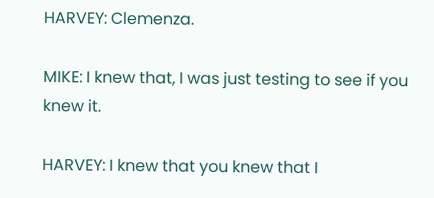HARVEY: Clemenza.

MIKE: I knew that, I was just testing to see if you knew it.

HARVEY: I knew that you knew that I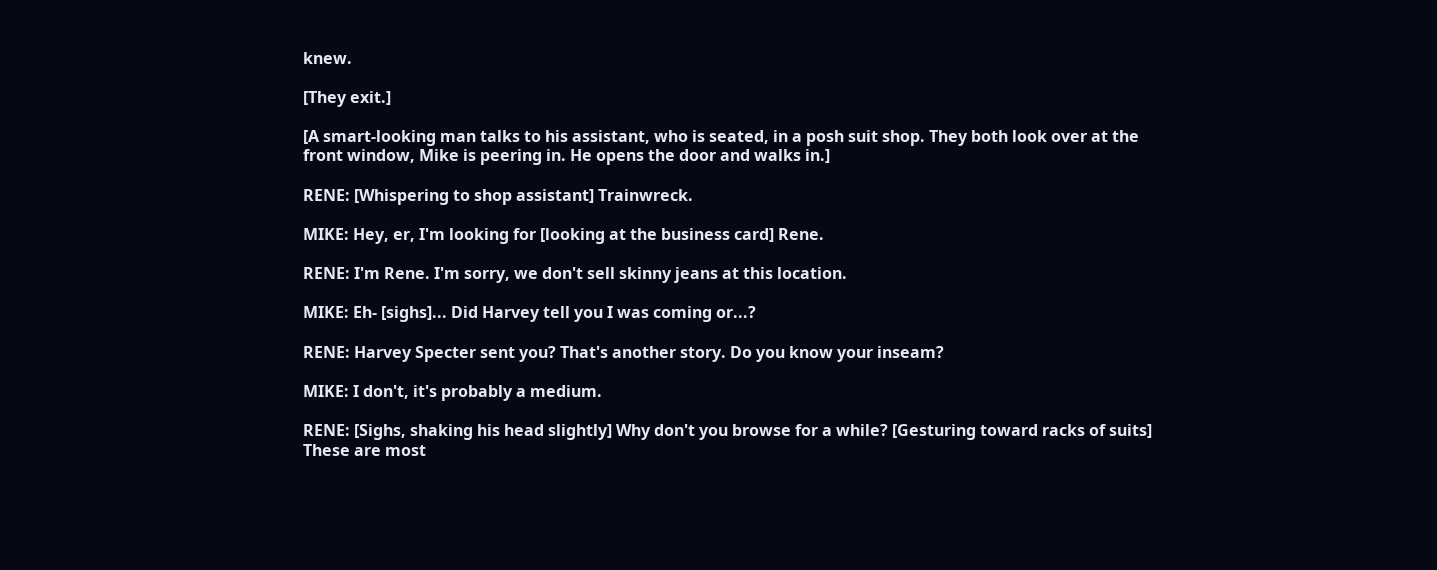knew.

[They exit.]

[A smart-looking man talks to his assistant, who is seated, in a posh suit shop. They both look over at the front window, Mike is peering in. He opens the door and walks in.]

RENE: [Whispering to shop assistant] Trainwreck.

MIKE: Hey, er, I'm looking for [looking at the business card] Rene.

RENE: I'm Rene. I'm sorry, we don't sell skinny jeans at this location.

MIKE: Eh- [sighs]... Did Harvey tell you I was coming or...?

RENE: Harvey Specter sent you? That's another story. Do you know your inseam?

MIKE: I don't, it's probably a medium.

RENE: [Sighs, shaking his head slightly] Why don't you browse for a while? [Gesturing toward racks of suits] These are most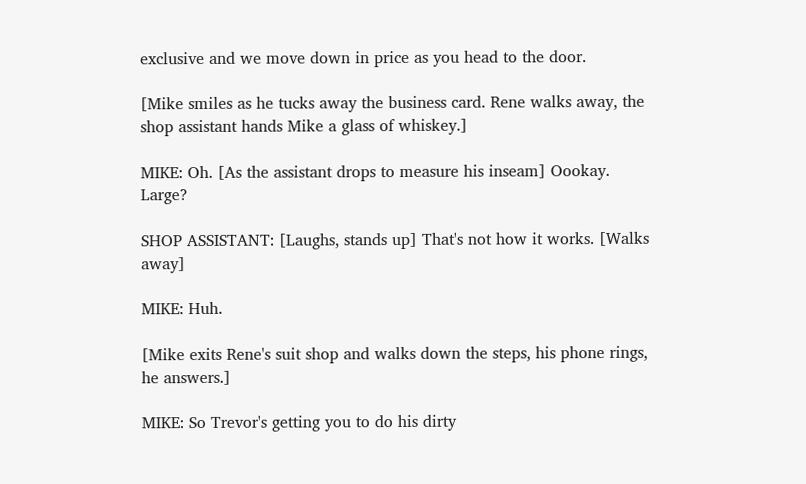exclusive and we move down in price as you head to the door.

[Mike smiles as he tucks away the business card. Rene walks away, the shop assistant hands Mike a glass of whiskey.]

MIKE: Oh. [As the assistant drops to measure his inseam] Oookay. Large?

SHOP ASSISTANT: [Laughs, stands up] That's not how it works. [Walks away]

MIKE: Huh.

[Mike exits Rene's suit shop and walks down the steps, his phone rings, he answers.]

MIKE: So Trevor's getting you to do his dirty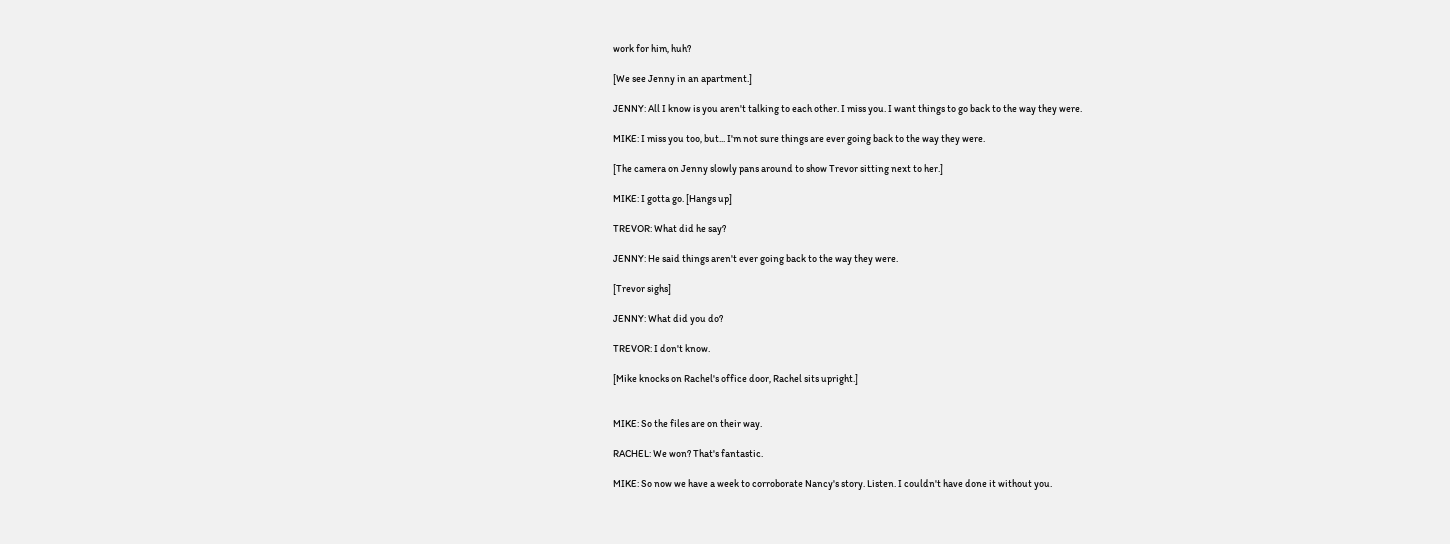work for him, huh?

[We see Jenny in an apartment.]

JENNY: All I know is you aren't talking to each other. I miss you. I want things to go back to the way they were.

MIKE: I miss you too, but... I'm not sure things are ever going back to the way they were.

[The camera on Jenny slowly pans around to show Trevor sitting next to her.]

MIKE: I gotta go. [Hangs up]

TREVOR: What did he say?

JENNY: He said things aren't ever going back to the way they were.

[Trevor sighs]

JENNY: What did you do?

TREVOR: I don't know.

[Mike knocks on Rachel's office door, Rachel sits upright.]


MIKE: So the files are on their way.

RACHEL: We won? That's fantastic.

MIKE: So now we have a week to corroborate Nancy's story. Listen. I couldn't have done it without you.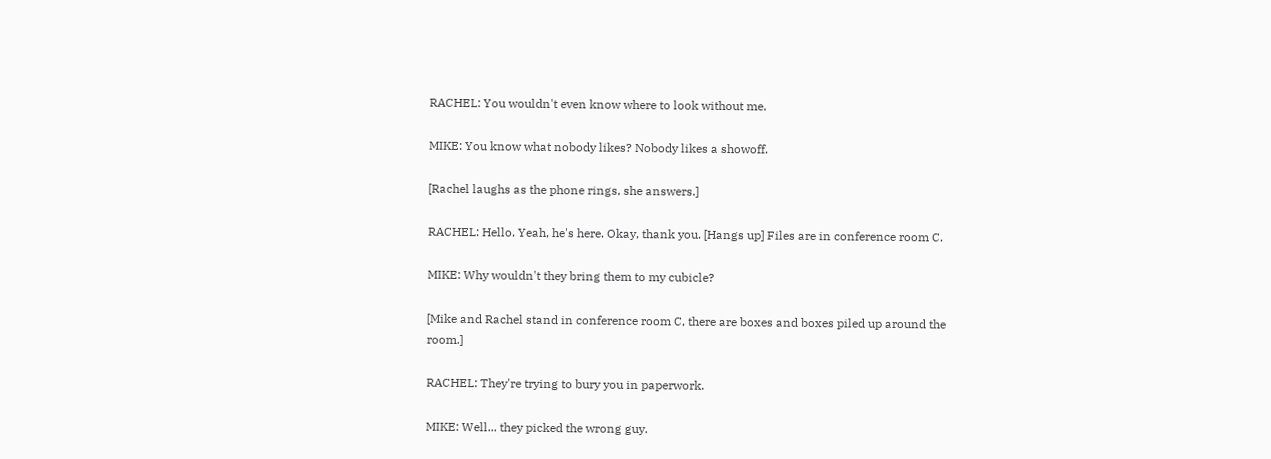RACHEL: You wouldn't even know where to look without me.

MIKE: You know what nobody likes? Nobody likes a showoff.

[Rachel laughs as the phone rings, she answers.]

RACHEL: Hello. Yeah, he's here. Okay, thank you. [Hangs up] Files are in conference room C.

MIKE: Why wouldn't they bring them to my cubicle?

[Mike and Rachel stand in conference room C, there are boxes and boxes piled up around the room.]

RACHEL: They're trying to bury you in paperwork.

MIKE: Well... they picked the wrong guy.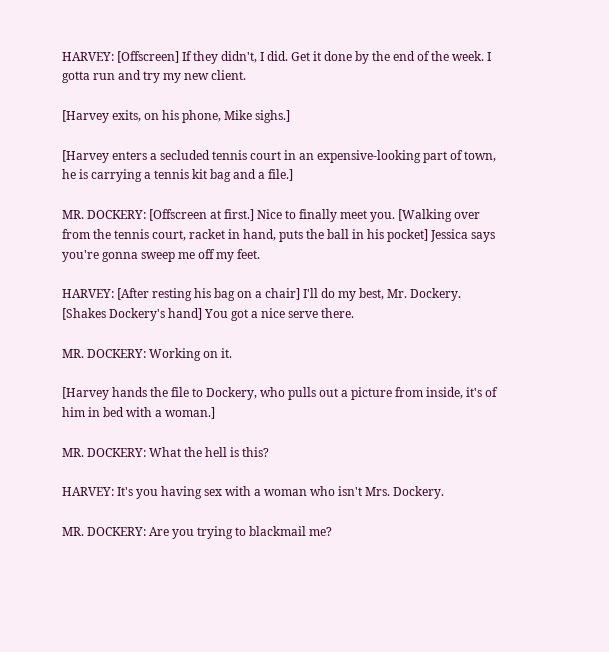HARVEY: [Offscreen] If they didn't, I did. Get it done by the end of the week. I gotta run and try my new client.

[Harvey exits, on his phone, Mike sighs.]

[Harvey enters a secluded tennis court in an expensive-looking part of town, he is carrying a tennis kit bag and a file.]

MR. DOCKERY: [Offscreen at first.] Nice to finally meet you. [Walking over from the tennis court, racket in hand, puts the ball in his pocket] Jessica says you're gonna sweep me off my feet.

HARVEY: [After resting his bag on a chair] I'll do my best, Mr. Dockery. [Shakes Dockery's hand] You got a nice serve there.

MR. DOCKERY: Working on it.

[Harvey hands the file to Dockery, who pulls out a picture from inside, it's of him in bed with a woman.]

MR. DOCKERY: What the hell is this?

HARVEY: It's you having sex with a woman who isn't Mrs. Dockery.

MR. DOCKERY: Are you trying to blackmail me?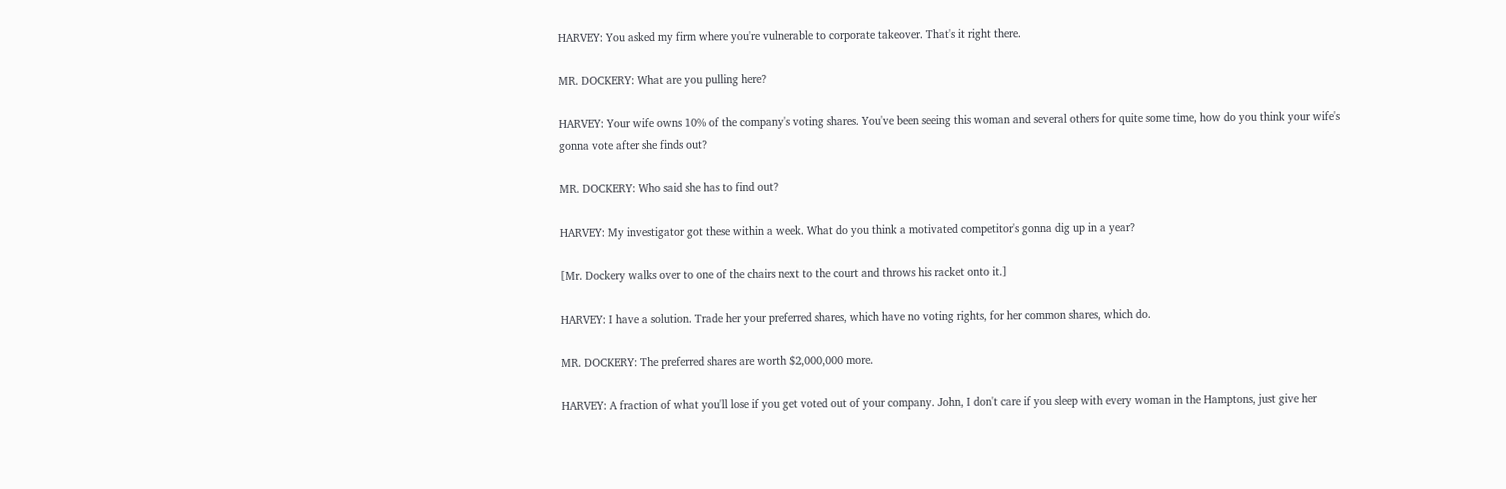HARVEY: You asked my firm where you're vulnerable to corporate takeover. That's it right there.

MR. DOCKERY: What are you pulling here?

HARVEY: Your wife owns 10% of the company's voting shares. You've been seeing this woman and several others for quite some time, how do you think your wife's gonna vote after she finds out?

MR. DOCKERY: Who said she has to find out?

HARVEY: My investigator got these within a week. What do you think a motivated competitor's gonna dig up in a year?

[Mr. Dockery walks over to one of the chairs next to the court and throws his racket onto it.]

HARVEY: I have a solution. Trade her your preferred shares, which have no voting rights, for her common shares, which do.

MR. DOCKERY: The preferred shares are worth $2,000,000 more.

HARVEY: A fraction of what you'll lose if you get voted out of your company. John, I don't care if you sleep with every woman in the Hamptons, just give her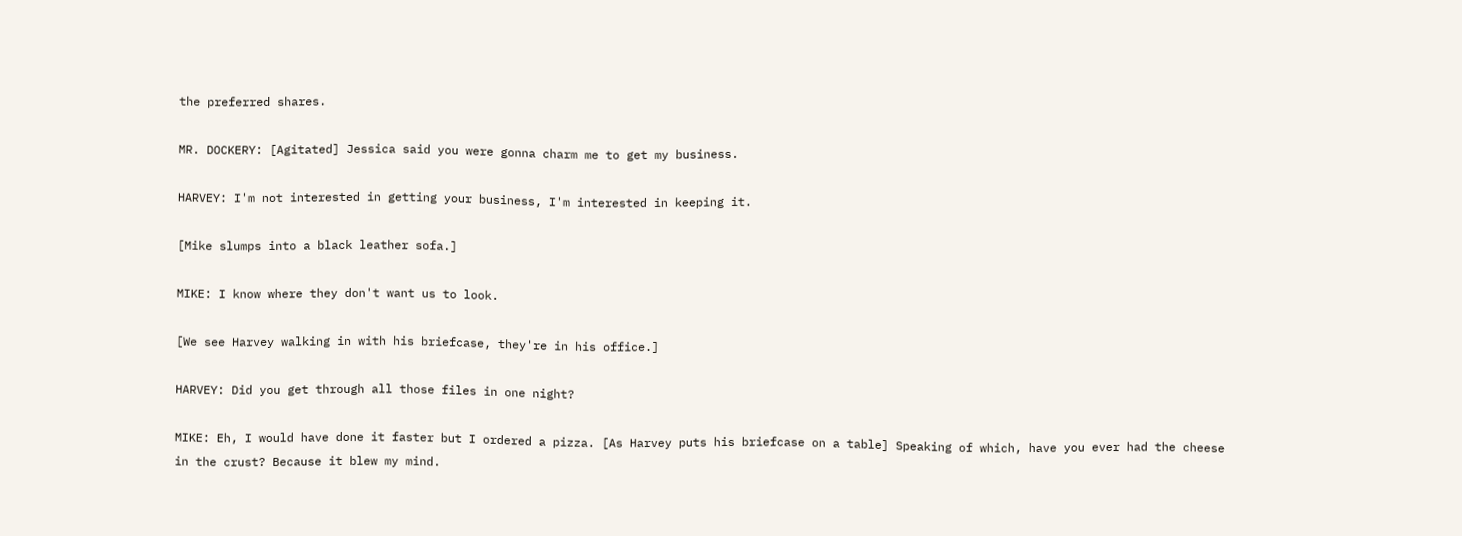the preferred shares.

MR. DOCKERY: [Agitated] Jessica said you were gonna charm me to get my business.

HARVEY: I'm not interested in getting your business, I'm interested in keeping it.

[Mike slumps into a black leather sofa.]

MIKE: I know where they don't want us to look.

[We see Harvey walking in with his briefcase, they're in his office.]

HARVEY: Did you get through all those files in one night?

MIKE: Eh, I would have done it faster but I ordered a pizza. [As Harvey puts his briefcase on a table] Speaking of which, have you ever had the cheese in the crust? Because it blew my mind.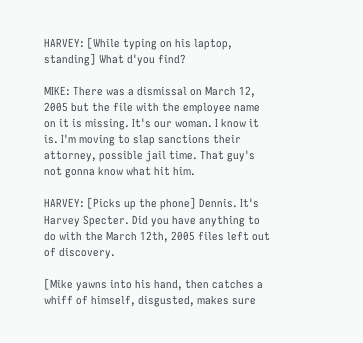HARVEY: [While typing on his laptop, standing] What d'you find?

MIKE: There was a dismissal on March 12, 2005 but the file with the employee name on it is missing. It's our woman. I know it is. I'm moving to slap sanctions their attorney, possible jail time. That guy's not gonna know what hit him.

HARVEY: [Picks up the phone] Dennis. It's Harvey Specter. Did you have anything to do with the March 12th, 2005 files left out of discovery.

[Mike yawns into his hand, then catches a whiff of himself, disgusted, makes sure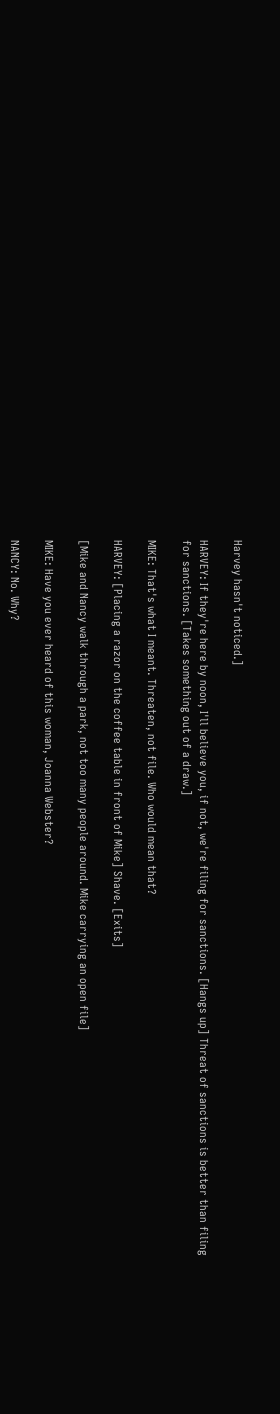Harvey hasn't noticed.]

HARVEY: If they're here by noon, I'll believe you, if not, we're filing for sanctions. [Hangs up] Threat of sanctions is better than filing for sanctions. [Takes something out of a draw.]

MIKE: That's what I meant. Threaten, not file. Who would mean that?

HARVEY: [Placing a razor on the coffee table in front of Mike] Shave. [Exits]

[Mike and Nancy walk through a park, not too many people around. Mike carrying an open file]

MIKE: Have you ever heard of this woman, Joanna Webster?

NANCY: No. Why?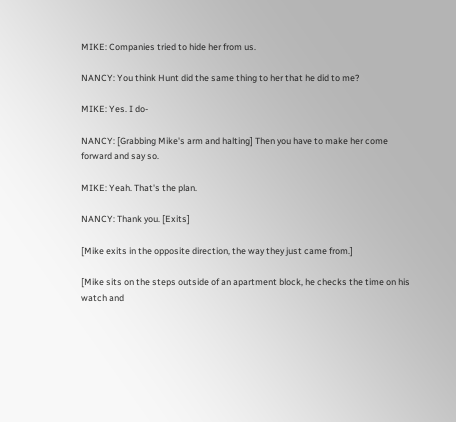MIKE: Companies tried to hide her from us.

NANCY: You think Hunt did the same thing to her that he did to me?

MIKE: Yes. I do-

NANCY: [Grabbing Mike's arm and halting] Then you have to make her come forward and say so.

MIKE: Yeah. That's the plan.

NANCY: Thank you. [Exits]

[Mike exits in the opposite direction, the way they just came from.]

[Mike sits on the steps outside of an apartment block, he checks the time on his watch and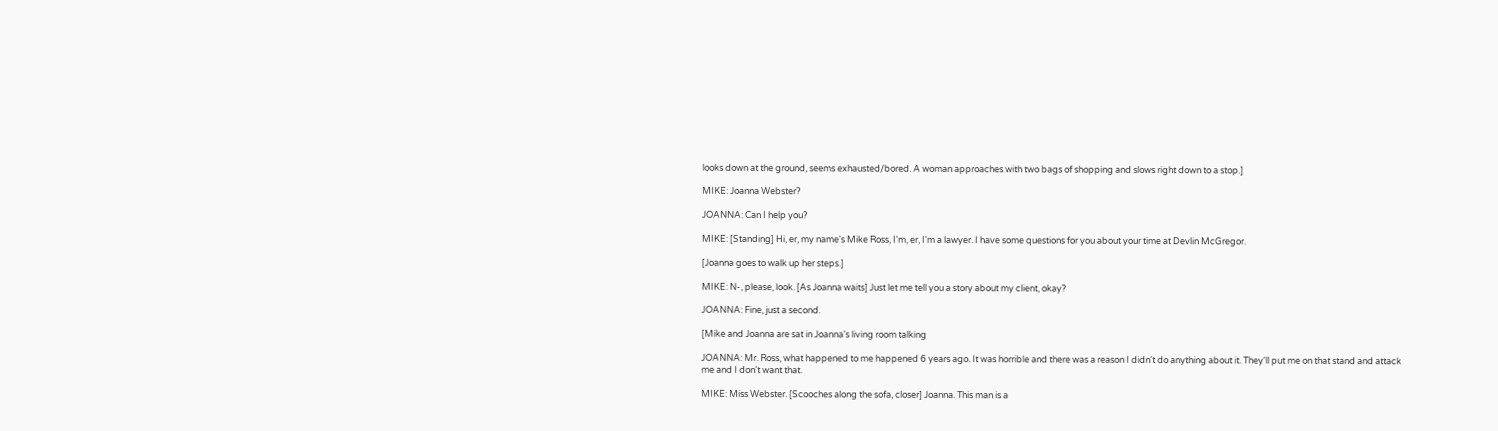looks down at the ground, seems exhausted/bored. A woman approaches with two bags of shopping and slows right down to a stop.]

MIKE: Joanna Webster?

JOANNA: Can I help you?

MIKE: [Standing] Hi, er, my name's Mike Ross, I'm, er, I'm a lawyer. I have some questions for you about your time at Devlin McGregor.

[Joanna goes to walk up her steps.]

MIKE: N-, please, look. [As Joanna waits] Just let me tell you a story about my client, okay?

JOANNA: Fine, just a second.

[Mike and Joanna are sat in Joanna's living room talking

JOANNA: Mr. Ross, what happened to me happened 6 years ago. It was horrible and there was a reason I didn't do anything about it. They'll put me on that stand and attack me and I don't want that.

MIKE: Miss Webster. [Scooches along the sofa, closer] Joanna. This man is a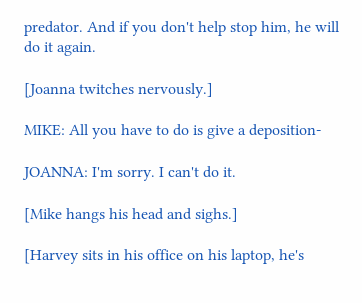predator. And if you don't help stop him, he will do it again.

[Joanna twitches nervously.]

MIKE: All you have to do is give a deposition-

JOANNA: I'm sorry. I can't do it.

[Mike hangs his head and sighs.]

[Harvey sits in his office on his laptop, he's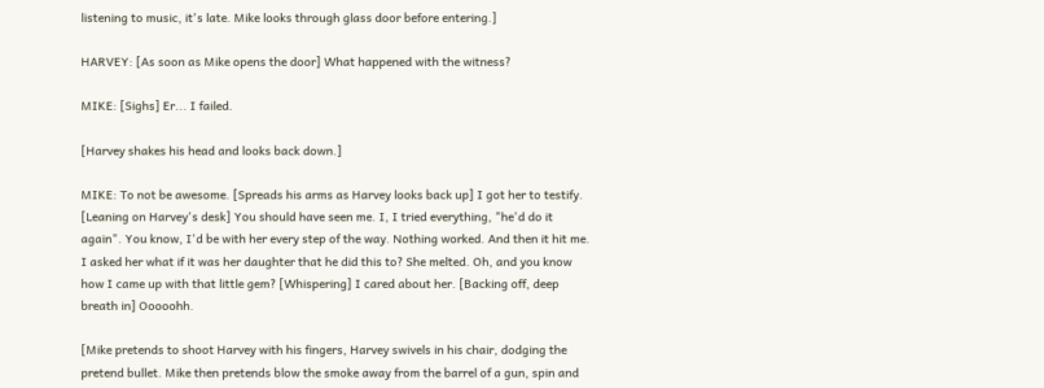listening to music, it's late. Mike looks through glass door before entering.]

HARVEY: [As soon as Mike opens the door] What happened with the witness?

MIKE: [Sighs] Er... I failed.

[Harvey shakes his head and looks back down.]

MIKE: To not be awesome. [Spreads his arms as Harvey looks back up] I got her to testify. [Leaning on Harvey's desk] You should have seen me. I, I tried everything, "he'd do it again". You know, I'd be with her every step of the way. Nothing worked. And then it hit me. I asked her what if it was her daughter that he did this to? She melted. Oh, and you know how I came up with that little gem? [Whispering] I cared about her. [Backing off, deep breath in] Ooooohh.

[Mike pretends to shoot Harvey with his fingers, Harvey swivels in his chair, dodging the pretend bullet. Mike then pretends blow the smoke away from the barrel of a gun, spin and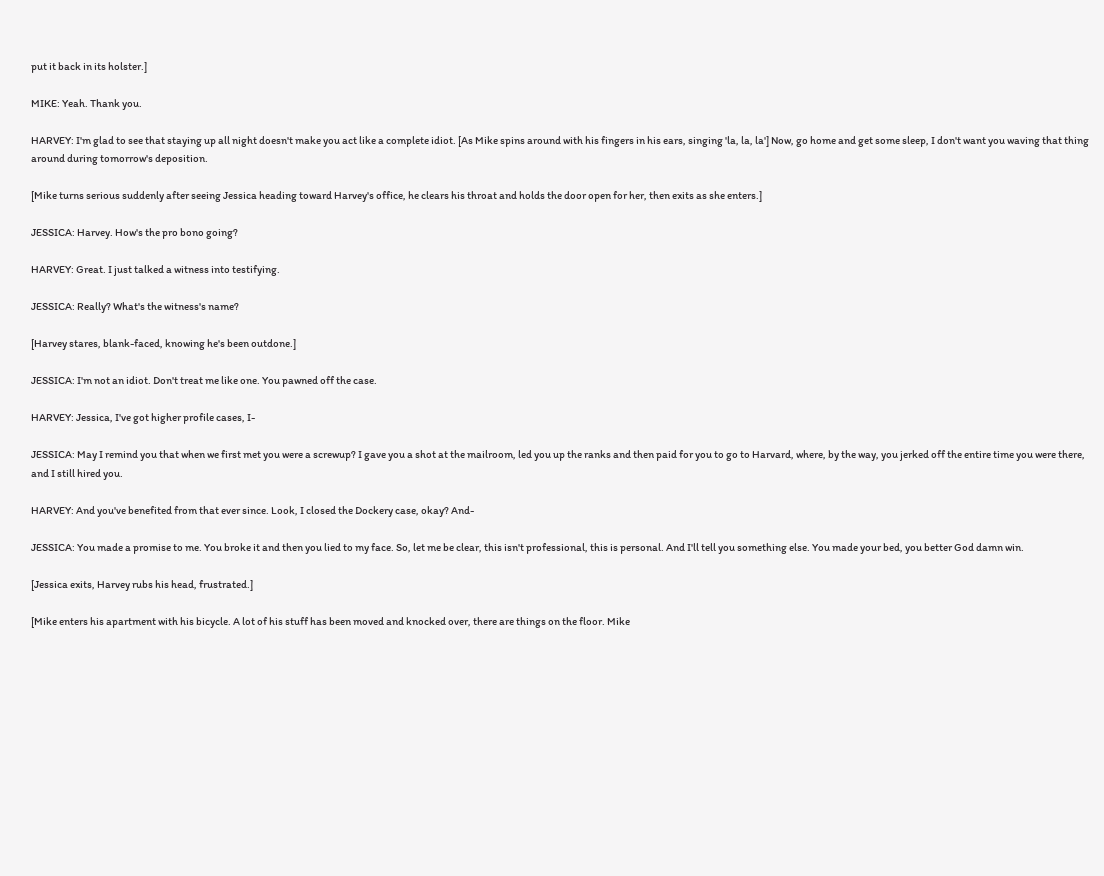put it back in its holster.]

MIKE: Yeah. Thank you.

HARVEY: I'm glad to see that staying up all night doesn't make you act like a complete idiot. [As Mike spins around with his fingers in his ears, singing 'la, la, la'] Now, go home and get some sleep, I don't want you waving that thing around during tomorrow's deposition.

[Mike turns serious suddenly after seeing Jessica heading toward Harvey's office, he clears his throat and holds the door open for her, then exits as she enters.]

JESSICA: Harvey. How's the pro bono going?

HARVEY: Great. I just talked a witness into testifying.

JESSICA: Really? What's the witness's name?

[Harvey stares, blank-faced, knowing he's been outdone.]

JESSICA: I'm not an idiot. Don't treat me like one. You pawned off the case.

HARVEY: Jessica, I've got higher profile cases, I-

JESSICA: May I remind you that when we first met you were a screwup? I gave you a shot at the mailroom, led you up the ranks and then paid for you to go to Harvard, where, by the way, you jerked off the entire time you were there, and I still hired you.

HARVEY: And you've benefited from that ever since. Look, I closed the Dockery case, okay? And-

JESSICA: You made a promise to me. You broke it and then you lied to my face. So, let me be clear, this isn't professional, this is personal. And I'll tell you something else. You made your bed, you better God damn win.

[Jessica exits, Harvey rubs his head, frustrated.]

[Mike enters his apartment with his bicycle. A lot of his stuff has been moved and knocked over, there are things on the floor. Mike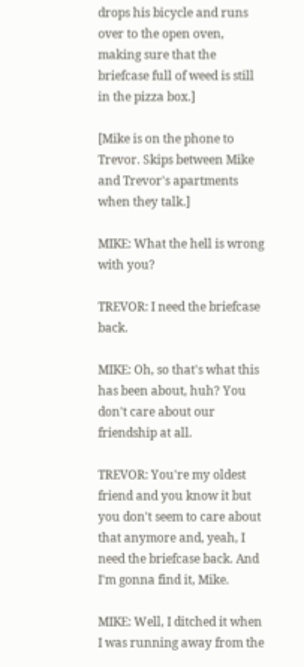drops his bicycle and runs over to the open oven, making sure that the briefcase full of weed is still in the pizza box.]

[Mike is on the phone to Trevor. Skips between Mike and Trevor's apartments when they talk.]

MIKE: What the hell is wrong with you?

TREVOR: I need the briefcase back.

MIKE: Oh, so that's what this has been about, huh? You don't care about our friendship at all.

TREVOR: You're my oldest friend and you know it but you don't seem to care about that anymore and, yeah, I need the briefcase back. And I'm gonna find it, Mike.

MIKE: Well, I ditched it when I was running away from the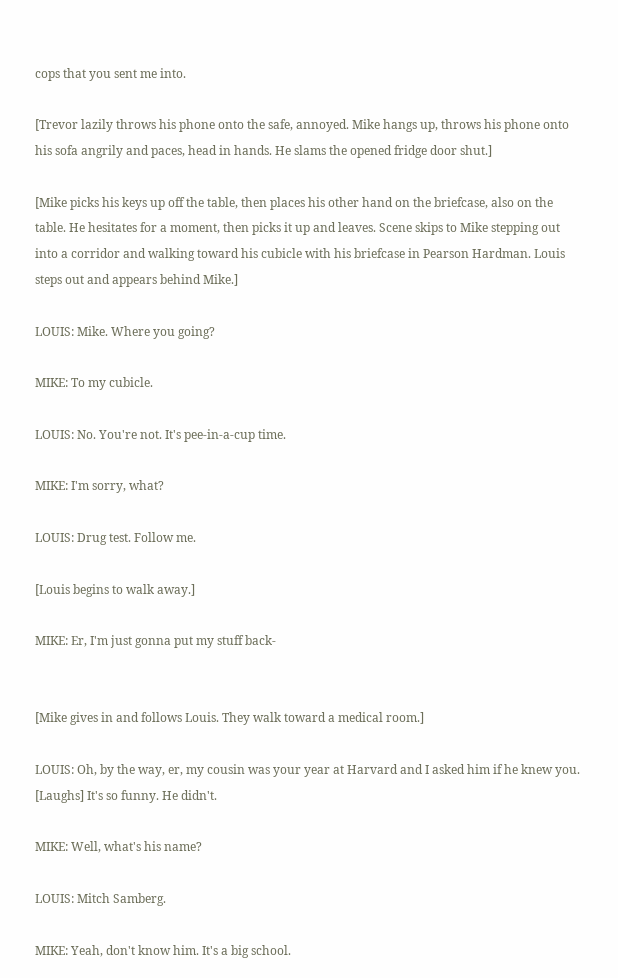cops that you sent me into.

[Trevor lazily throws his phone onto the safe, annoyed. Mike hangs up, throws his phone onto his sofa angrily and paces, head in hands. He slams the opened fridge door shut.]

[Mike picks his keys up off the table, then places his other hand on the briefcase, also on the table. He hesitates for a moment, then picks it up and leaves. Scene skips to Mike stepping out into a corridor and walking toward his cubicle with his briefcase in Pearson Hardman. Louis steps out and appears behind Mike.]

LOUIS: Mike. Where you going?

MIKE: To my cubicle.

LOUIS: No. You're not. It's pee-in-a-cup time.

MIKE: I'm sorry, what?

LOUIS: Drug test. Follow me.

[Louis begins to walk away.]

MIKE: Er, I'm just gonna put my stuff back-


[Mike gives in and follows Louis. They walk toward a medical room.]

LOUIS: Oh, by the way, er, my cousin was your year at Harvard and I asked him if he knew you. [Laughs] It's so funny. He didn't.

MIKE: Well, what's his name?

LOUIS: Mitch Samberg.

MIKE: Yeah, don't know him. It's a big school.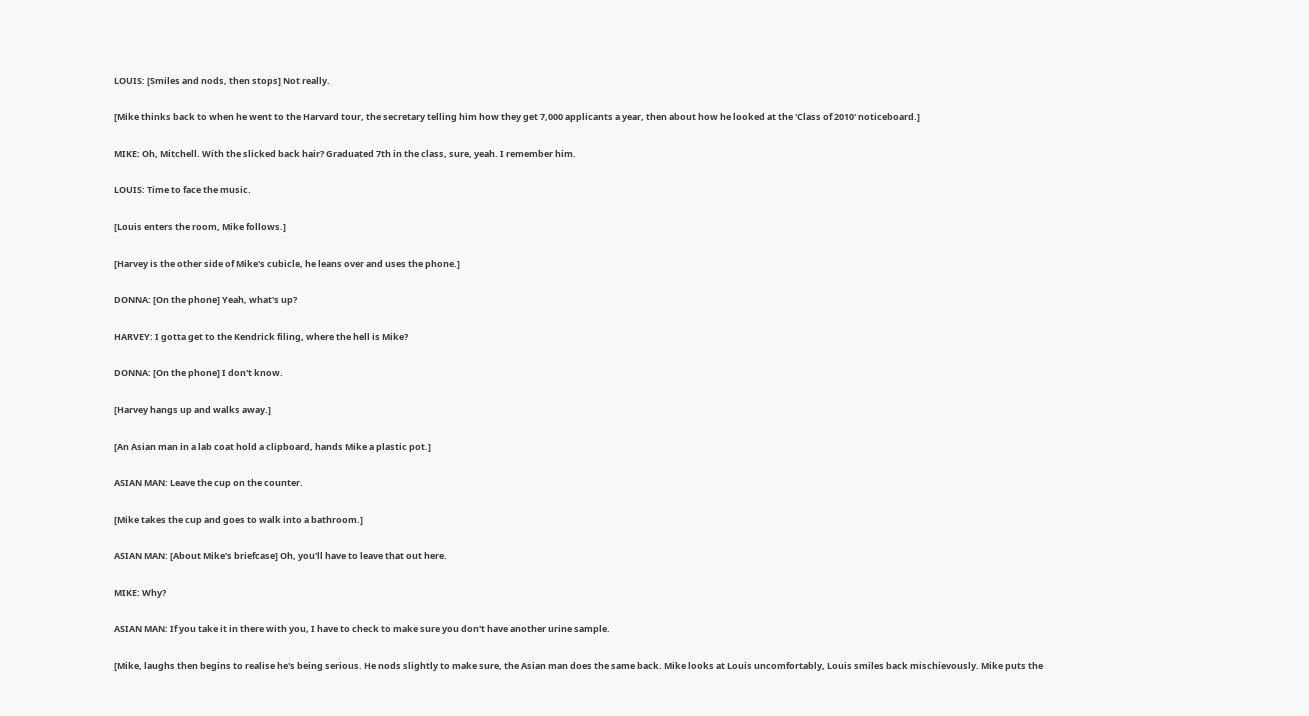LOUIS: [Smiles and nods, then stops] Not really.

[Mike thinks back to when he went to the Harvard tour, the secretary telling him how they get 7,000 applicants a year, then about how he looked at the 'Class of 2010' noticeboard.]

MIKE: Oh, Mitchell. With the slicked back hair? Graduated 7th in the class, sure, yeah. I remember him.

LOUIS: Time to face the music.

[Louis enters the room, Mike follows.]

[Harvey is the other side of Mike's cubicle, he leans over and uses the phone.]

DONNA: [On the phone] Yeah, what's up?

HARVEY: I gotta get to the Kendrick filing, where the hell is Mike?

DONNA: [On the phone] I don't know.

[Harvey hangs up and walks away.]

[An Asian man in a lab coat hold a clipboard, hands Mike a plastic pot.]

ASIAN MAN: Leave the cup on the counter.

[Mike takes the cup and goes to walk into a bathroom.]

ASIAN MAN: [About Mike's briefcase] Oh, you'll have to leave that out here.

MIKE: Why?

ASIAN MAN: If you take it in there with you, I have to check to make sure you don't have another urine sample.

[Mike, laughs then begins to realise he's being serious. He nods slightly to make sure, the Asian man does the same back. Mike looks at Louis uncomfortably, Louis smiles back mischievously. Mike puts the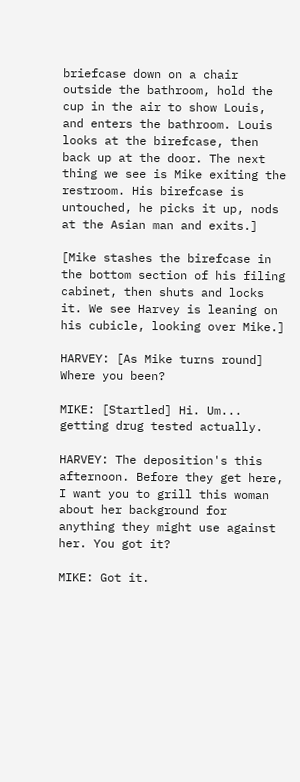briefcase down on a chair outside the bathroom, hold the cup in the air to show Louis, and enters the bathroom. Louis looks at the birefcase, then back up at the door. The next thing we see is Mike exiting the restroom. His birefcase is untouched, he picks it up, nods at the Asian man and exits.]

[Mike stashes the birefcase in the bottom section of his filing cabinet, then shuts and locks it. We see Harvey is leaning on his cubicle, looking over Mike.]

HARVEY: [As Mike turns round] Where you been?

MIKE: [Startled] Hi. Um... getting drug tested actually.

HARVEY: The deposition's this afternoon. Before they get here, I want you to grill this woman about her background for anything they might use against her. You got it?

MIKE: Got it.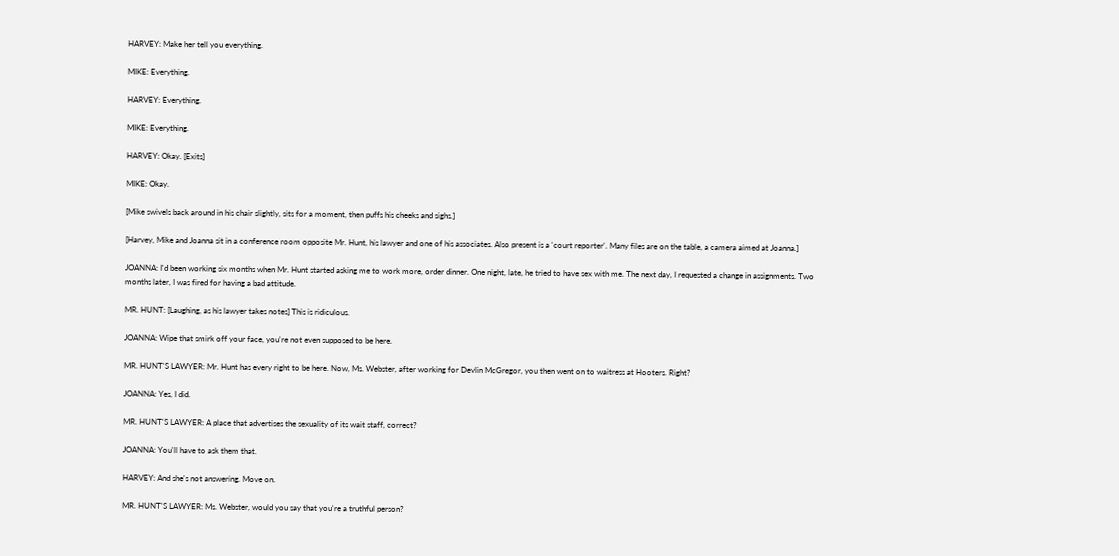HARVEY: Make her tell you everything.

MIKE: Everything.

HARVEY: Everything.

MIKE: Everything.

HARVEY: Okay. [Exits]

MIKE: Okay.

[Mike swivels back around in his chair slightly, sits for a moment, then puffs his cheeks and sighs.]

[Harvey, Mike and Joanna sit in a conference room opposite Mr. Hunt, his lawyer and one of his associates. Also present is a 'court reporter'. Many files are on the table, a camera aimed at Joanna.]

JOANNA: I'd been working six months when Mr. Hunt started asking me to work more, order dinner. One night, late, he tried to have sex with me. The next day, I requested a change in assignments. Two months later, I was fired for having a bad attitude.

MR. HUNT: [Laughing, as his lawyer takes notes] This is ridiculous.

JOANNA: Wipe that smirk off your face, you're not even supposed to be here.

MR. HUNT'S LAWYER: Mr. Hunt has every right to be here. Now, Ms. Webster, after working for Devlin McGregor, you then went on to waitress at Hooters. Right?

JOANNA: Yes, I did.

MR. HUNT'S LAWYER: A place that advertises the sexuality of its wait staff, correct?

JOANNA: You'll have to ask them that.

HARVEY: And she's not answering. Move on.

MR. HUNT'S LAWYER: Ms. Webster, would you say that you're a truthful person?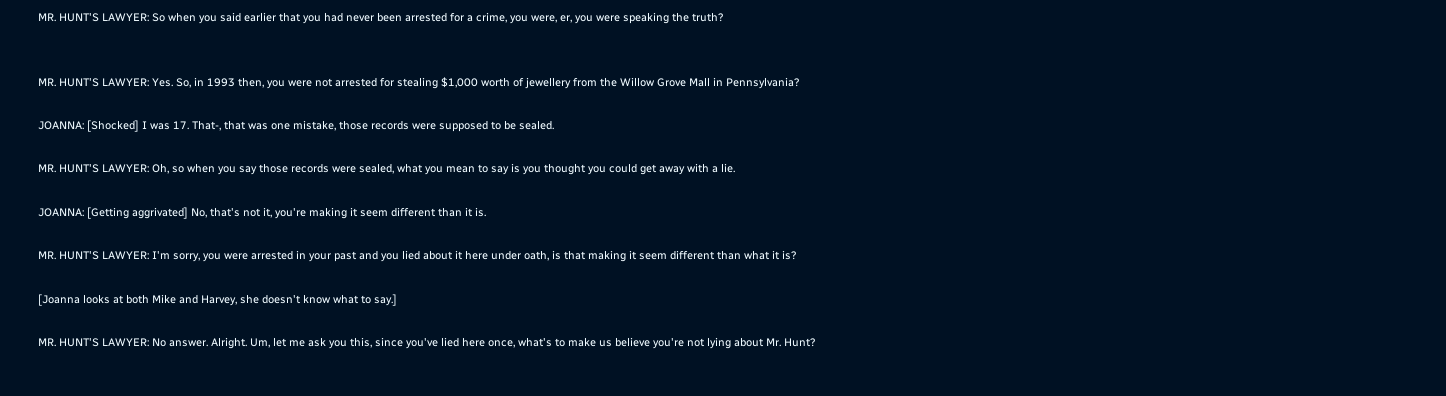MR. HUNT'S LAWYER: So when you said earlier that you had never been arrested for a crime, you were, er, you were speaking the truth?


MR. HUNT'S LAWYER: Yes. So, in 1993 then, you were not arrested for stealing $1,000 worth of jewellery from the Willow Grove Mall in Pennsylvania?

JOANNA: [Shocked] I was 17. That-, that was one mistake, those records were supposed to be sealed.

MR. HUNT'S LAWYER: Oh, so when you say those records were sealed, what you mean to say is you thought you could get away with a lie.

JOANNA: [Getting aggrivated] No, that's not it, you're making it seem different than it is.

MR. HUNT'S LAWYER: I'm sorry, you were arrested in your past and you lied about it here under oath, is that making it seem different than what it is?

[Joanna looks at both Mike and Harvey, she doesn't know what to say.]

MR. HUNT'S LAWYER: No answer. Alright. Um, let me ask you this, since you've lied here once, what's to make us believe you're not lying about Mr. Hunt?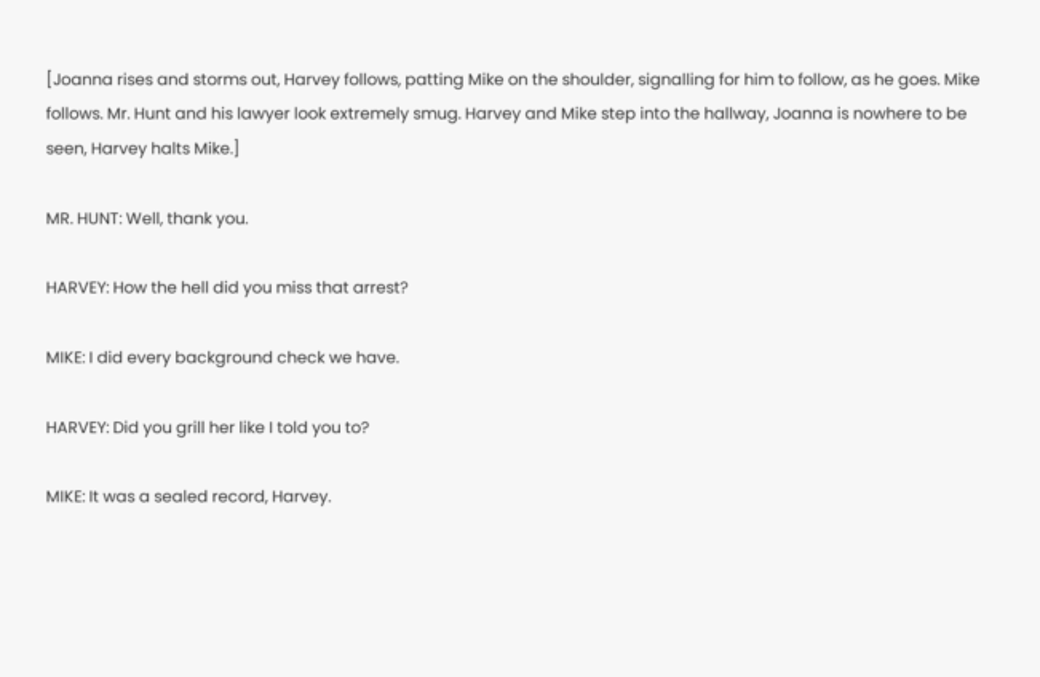[Joanna rises and storms out, Harvey follows, patting Mike on the shoulder, signalling for him to follow, as he goes. Mike follows. Mr. Hunt and his lawyer look extremely smug. Harvey and Mike step into the hallway, Joanna is nowhere to be seen, Harvey halts Mike.]

MR. HUNT: Well, thank you.

HARVEY: How the hell did you miss that arrest?

MIKE: I did every background check we have.

HARVEY: Did you grill her like I told you to?

MIKE: It was a sealed record, Harvey.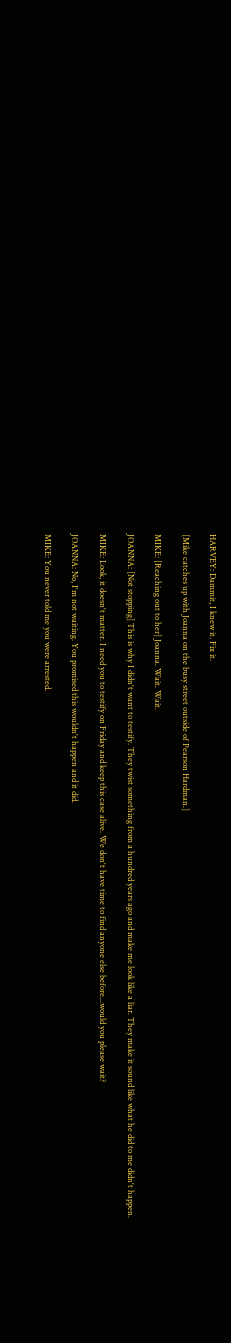HARVEY: Dammit, I knew it. Fix it.

[Mike catches up with Joanna on the busy street outside of Pearson Hardman.]

MIKE: [Reaching out to her] Joanna. Wait. Wait.

JOANNA: [Not stopping] This is why I didn't want to testify. They twist something from a hundred years ago and make me look like a liar. They make it sound like what he did to me didn't happen.

MIKE: Look, it doesn't matter. I need you to testify on Friday and keep this case alive. We don't have time to find anyone else before...would you please wait?

JOANNA: No, I'm not waiting. You promised this wouldn't happen and it did.

MIKE: You never told me you were arrested.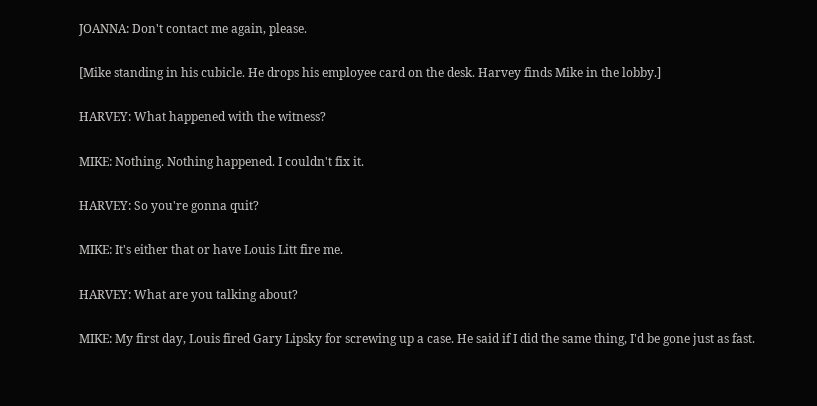JOANNA: Don't contact me again, please.

[Mike standing in his cubicle. He drops his employee card on the desk. Harvey finds Mike in the lobby.]

HARVEY: What happened with the witness?

MIKE: Nothing. Nothing happened. I couldn't fix it.

HARVEY: So you're gonna quit?

MIKE: It's either that or have Louis Litt fire me.

HARVEY: What are you talking about?

MIKE: My first day, Louis fired Gary Lipsky for screwing up a case. He said if I did the same thing, I'd be gone just as fast.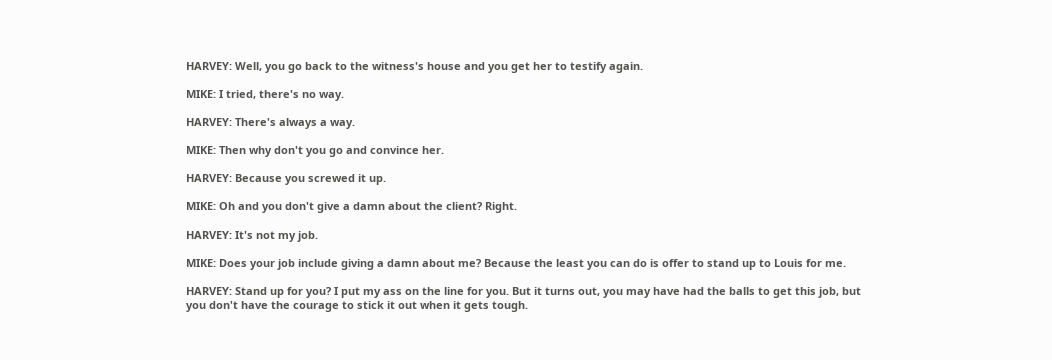HARVEY: Well, you go back to the witness's house and you get her to testify again.

MIKE: I tried, there's no way.

HARVEY: There's always a way.

MIKE: Then why don't you go and convince her.

HARVEY: Because you screwed it up.

MIKE: Oh and you don't give a damn about the client? Right.

HARVEY: It's not my job.

MIKE: Does your job include giving a damn about me? Because the least you can do is offer to stand up to Louis for me.

HARVEY: Stand up for you? I put my ass on the line for you. But it turns out, you may have had the balls to get this job, but you don't have the courage to stick it out when it gets tough.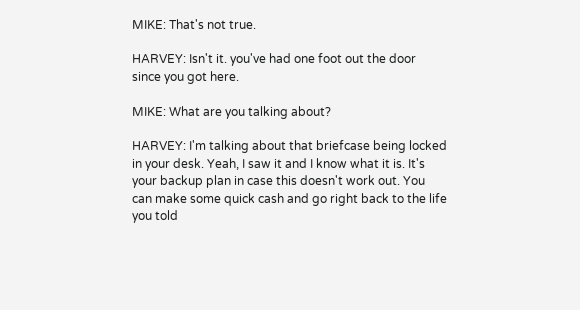MIKE: That's not true.

HARVEY: Isn't it. you've had one foot out the door since you got here.

MIKE: What are you talking about?

HARVEY: I'm talking about that briefcase being locked in your desk. Yeah, I saw it and I know what it is. It's your backup plan in case this doesn't work out. You can make some quick cash and go right back to the life you told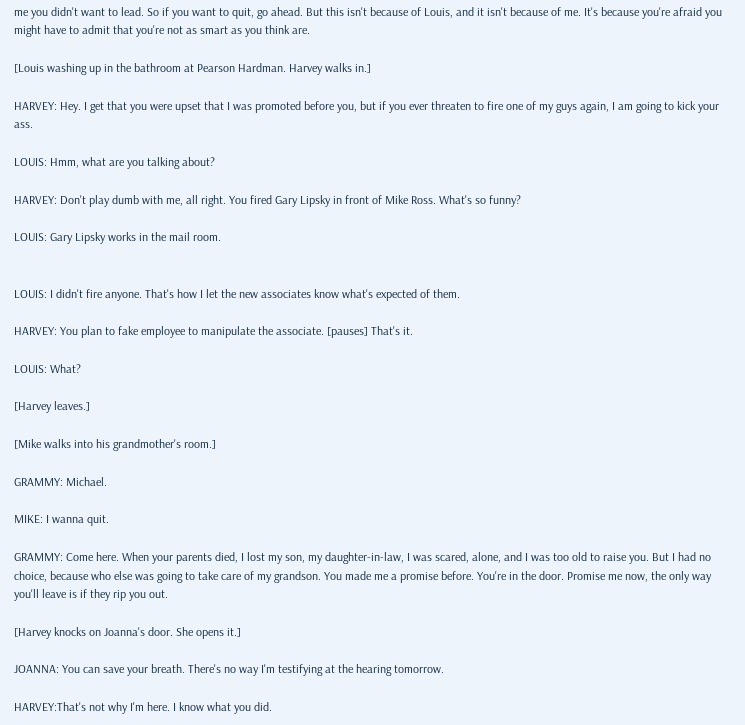me you didn't want to lead. So if you want to quit, go ahead. But this isn't because of Louis, and it isn't because of me. It's because you're afraid you might have to admit that you're not as smart as you think are.

[Louis washing up in the bathroom at Pearson Hardman. Harvey walks in.]

HARVEY: Hey. I get that you were upset that I was promoted before you, but if you ever threaten to fire one of my guys again, I am going to kick your ass.

LOUIS: Hmm, what are you talking about?

HARVEY: Don't play dumb with me, all right. You fired Gary Lipsky in front of Mike Ross. What's so funny?

LOUIS: Gary Lipsky works in the mail room.


LOUIS: I didn't fire anyone. That's how I let the new associates know what's expected of them.

HARVEY: You plan to fake employee to manipulate the associate. [pauses] That's it.

LOUIS: What?

[Harvey leaves.]

[Mike walks into his grandmother's room.]

GRAMMY: Michael.

MIKE: I wanna quit.

GRAMMY: Come here. When your parents died, I lost my son, my daughter-in-law, I was scared, alone, and I was too old to raise you. But I had no choice, because who else was going to take care of my grandson. You made me a promise before. You're in the door. Promise me now, the only way you'll leave is if they rip you out.

[Harvey knocks on Joanna's door. She opens it.]

JOANNA: You can save your breath. There's no way I'm testifying at the hearing tomorrow.

HARVEY:That's not why I'm here. I know what you did.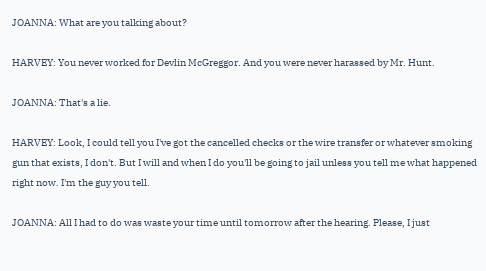JOANNA: What are you talking about?

HARVEY: You never worked for Devlin McGreggor. And you were never harassed by Mr. Hunt.

JOANNA: That's a lie.

HARVEY: Look, I could tell you I've got the cancelled checks or the wire transfer or whatever smoking gun that exists, I don't. But I will and when I do you'll be going to jail unless you tell me what happened right now. I'm the guy you tell.

JOANNA: All I had to do was waste your time until tomorrow after the hearing. Please, I just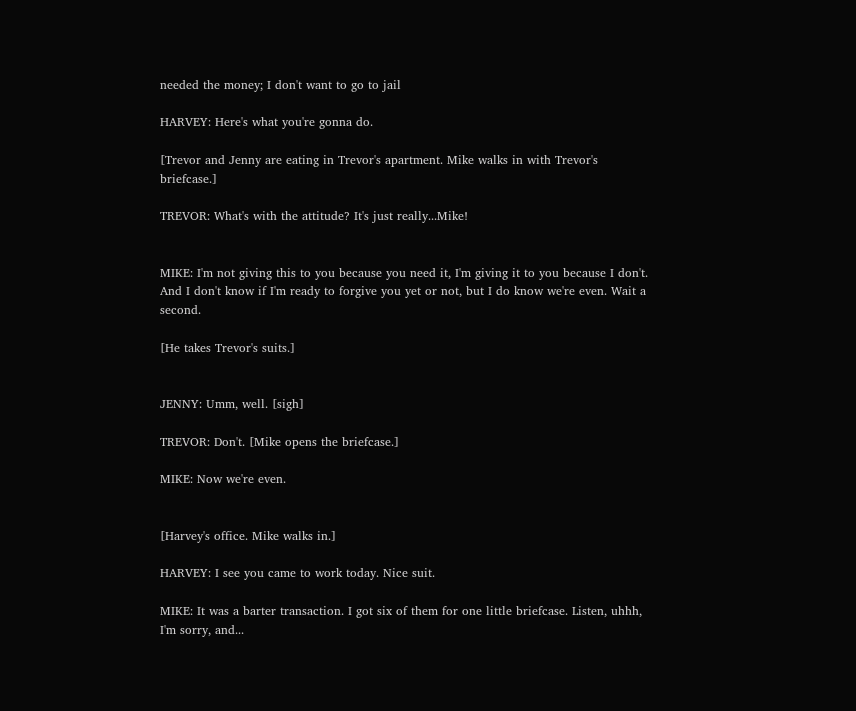needed the money; I don't want to go to jail

HARVEY: Here's what you're gonna do.

[Trevor and Jenny are eating in Trevor's apartment. Mike walks in with Trevor's briefcase.]

TREVOR: What's with the attitude? It's just really...Mike!


MIKE: I'm not giving this to you because you need it, I'm giving it to you because I don't. And I don't know if I'm ready to forgive you yet or not, but I do know we're even. Wait a second.

[He takes Trevor's suits.]


JENNY: Umm, well. [sigh]

TREVOR: Don't. [Mike opens the briefcase.]

MIKE: Now we're even.


[Harvey's office. Mike walks in.]

HARVEY: I see you came to work today. Nice suit.

MIKE: It was a barter transaction. I got six of them for one little briefcase. Listen, uhhh, I'm sorry, and...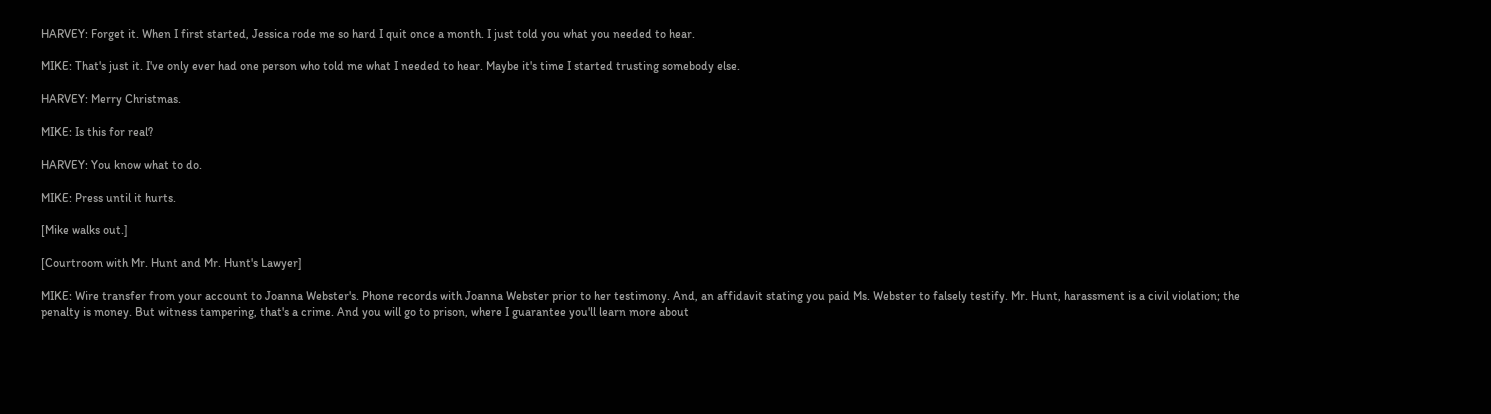HARVEY: Forget it. When I first started, Jessica rode me so hard I quit once a month. I just told you what you needed to hear.

MIKE: That's just it. I've only ever had one person who told me what I needed to hear. Maybe it's time I started trusting somebody else.

HARVEY: Merry Christmas.

MIKE: Is this for real?

HARVEY: You know what to do.

MIKE: Press until it hurts.

[Mike walks out.]

[Courtroom with Mr. Hunt and Mr. Hunt's Lawyer]

MIKE: Wire transfer from your account to Joanna Webster's. Phone records with Joanna Webster prior to her testimony. And, an affidavit stating you paid Ms. Webster to falsely testify. Mr. Hunt, harassment is a civil violation; the penalty is money. But witness tampering, that's a crime. And you will go to prison, where I guarantee you'll learn more about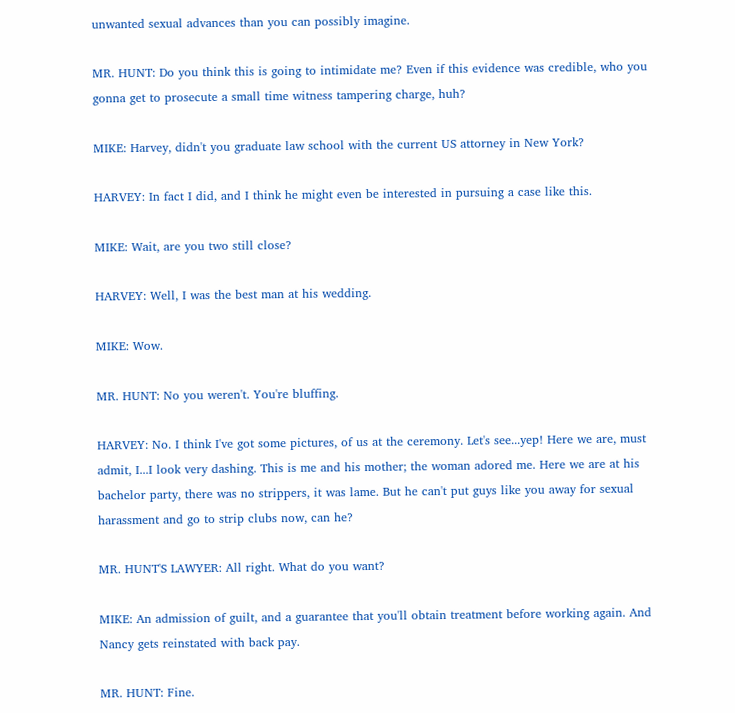unwanted sexual advances than you can possibly imagine.

MR. HUNT: Do you think this is going to intimidate me? Even if this evidence was credible, who you gonna get to prosecute a small time witness tampering charge, huh?

MIKE: Harvey, didn't you graduate law school with the current US attorney in New York?

HARVEY: In fact I did, and I think he might even be interested in pursuing a case like this.

MIKE: Wait, are you two still close?

HARVEY: Well, I was the best man at his wedding.

MIKE: Wow.

MR. HUNT: No you weren't. You're bluffing.

HARVEY: No. I think I've got some pictures, of us at the ceremony. Let's see...yep! Here we are, must admit, I...I look very dashing. This is me and his mother; the woman adored me. Here we are at his bachelor party, there was no strippers, it was lame. But he can't put guys like you away for sexual harassment and go to strip clubs now, can he?

MR. HUNT'S LAWYER: All right. What do you want?

MIKE: An admission of guilt, and a guarantee that you'll obtain treatment before working again. And Nancy gets reinstated with back pay.

MR. HUNT: Fine.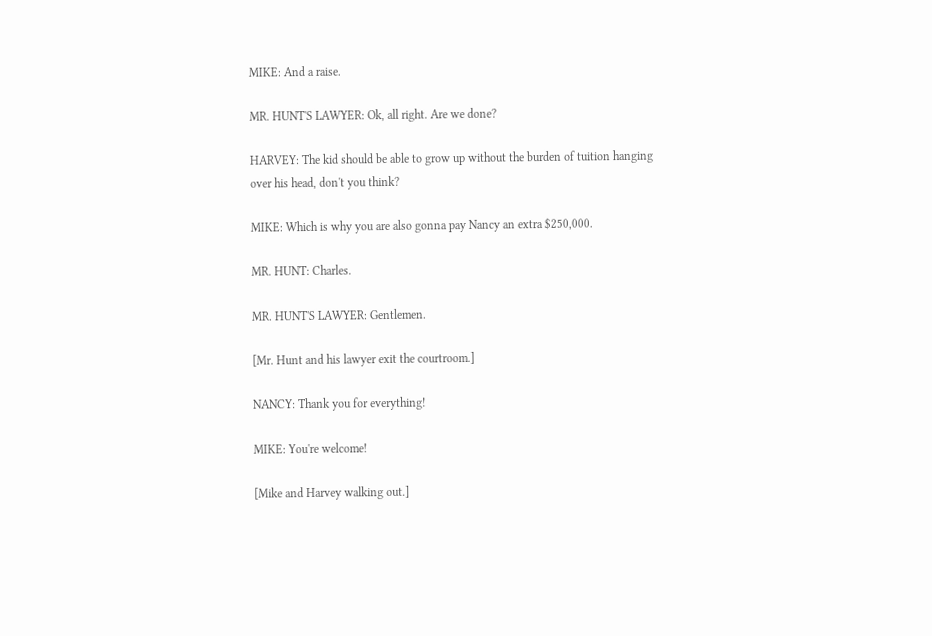MIKE: And a raise.

MR. HUNT'S LAWYER: Ok, all right. Are we done?

HARVEY: The kid should be able to grow up without the burden of tuition hanging over his head, don't you think?

MIKE: Which is why you are also gonna pay Nancy an extra $250,000.

MR. HUNT: Charles.

MR. HUNT'S LAWYER: Gentlemen.

[Mr. Hunt and his lawyer exit the courtroom.]

NANCY: Thank you for everything!

MIKE: You're welcome!

[Mike and Harvey walking out.]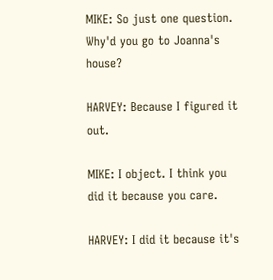MIKE: So just one question. Why'd you go to Joanna's house?

HARVEY: Because I figured it out.

MIKE: I object. I think you did it because you care.

HARVEY: I did it because it's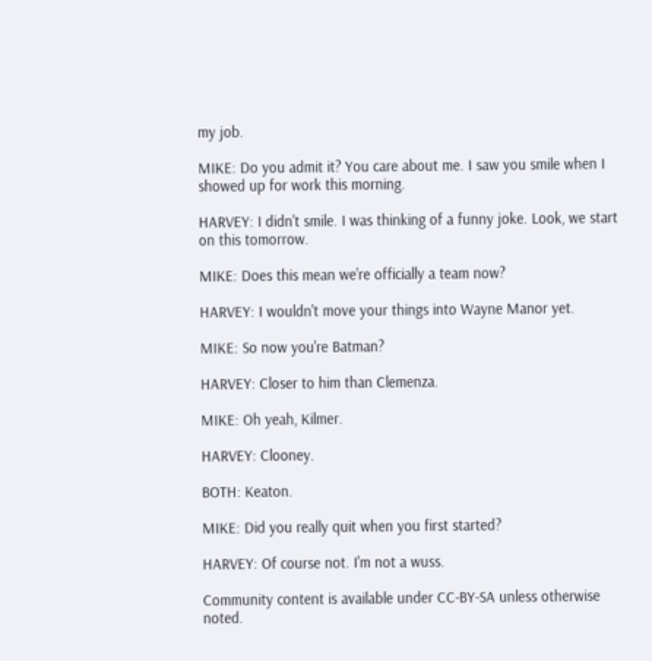my job.

MIKE: Do you admit it? You care about me. I saw you smile when I showed up for work this morning.

HARVEY: I didn't smile. I was thinking of a funny joke. Look, we start on this tomorrow.

MIKE: Does this mean we're officially a team now?

HARVEY: I wouldn't move your things into Wayne Manor yet.

MIKE: So now you're Batman?

HARVEY: Closer to him than Clemenza.

MIKE: Oh yeah, Kilmer.

HARVEY: Clooney.

BOTH: Keaton.

MIKE: Did you really quit when you first started?

HARVEY: Of course not. I'm not a wuss.

Community content is available under CC-BY-SA unless otherwise noted.